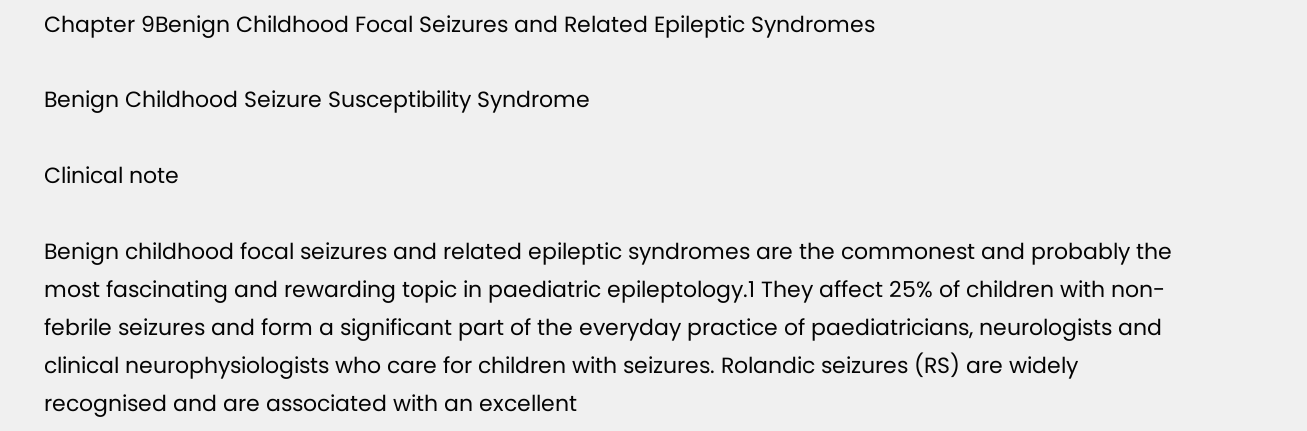Chapter 9Benign Childhood Focal Seizures and Related Epileptic Syndromes

Benign Childhood Seizure Susceptibility Syndrome

Clinical note

Benign childhood focal seizures and related epileptic syndromes are the commonest and probably the most fascinating and rewarding topic in paediatric epileptology.1 They affect 25% of children with non-febrile seizures and form a significant part of the everyday practice of paediatricians, neurologists and clinical neurophysiologists who care for children with seizures. Rolandic seizures (RS) are widely recognised and are associated with an excellent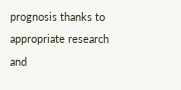prognosis thanks to appropriate research and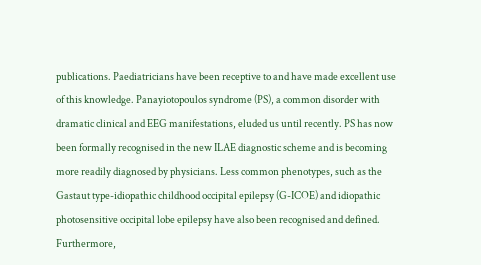publications. Paediatricians have been receptive to and have made excellent use of this knowledge. Panayiotopoulos syndrome (PS), a common disorder with dramatic clinical and EEG manifestations, eluded us until recently. PS has now been formally recognised in the new ILAE diagnostic scheme and is becoming more readily diagnosed by physicians. Less common phenotypes, such as the Gastaut type-idiopathic childhood occipital epilepsy (G-ICOE) and idiopathic photosensitive occipital lobe epilepsy have also been recognised and defined. Furthermore,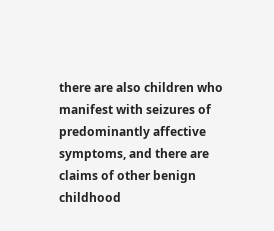there are also children who manifest with seizures of predominantly affective symptoms, and there are claims of other benign childhood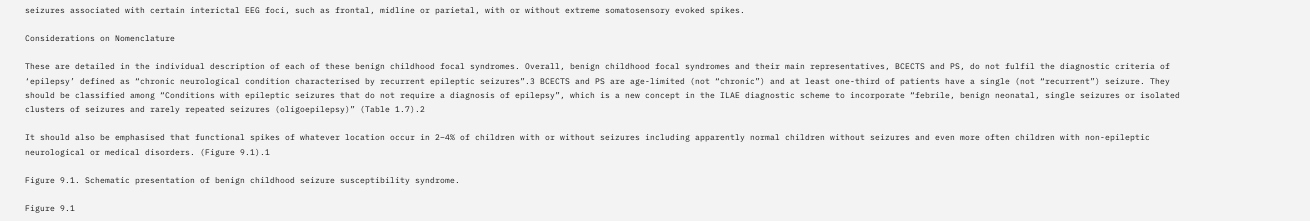seizures associated with certain interictal EEG foci, such as frontal, midline or parietal, with or without extreme somatosensory evoked spikes.

Considerations on Nomenclature

These are detailed in the individual description of each of these benign childhood focal syndromes. Overall, benign childhood focal syndromes and their main representatives, BCECTS and PS, do not fulfil the diagnostic criteria of ‘epilepsy’ defined as “chronic neurological condition characterised by recurrent epileptic seizures”.3 BCECTS and PS are age-limited (not “chronic”) and at least one-third of patients have a single (not “recurrent”) seizure. They should be classified among “Conditions with epileptic seizures that do not require a diagnosis of epilepsy”, which is a new concept in the ILAE diagnostic scheme to incorporate “febrile, benign neonatal, single seizures or isolated clusters of seizures and rarely repeated seizures (oligoepilepsy)” (Table 1.7).2

It should also be emphasised that functional spikes of whatever location occur in 2–4% of children with or without seizures including apparently normal children without seizures and even more often children with non-epileptic neurological or medical disorders. (Figure 9.1).1

Figure 9.1. Schematic presentation of benign childhood seizure susceptibility syndrome.

Figure 9.1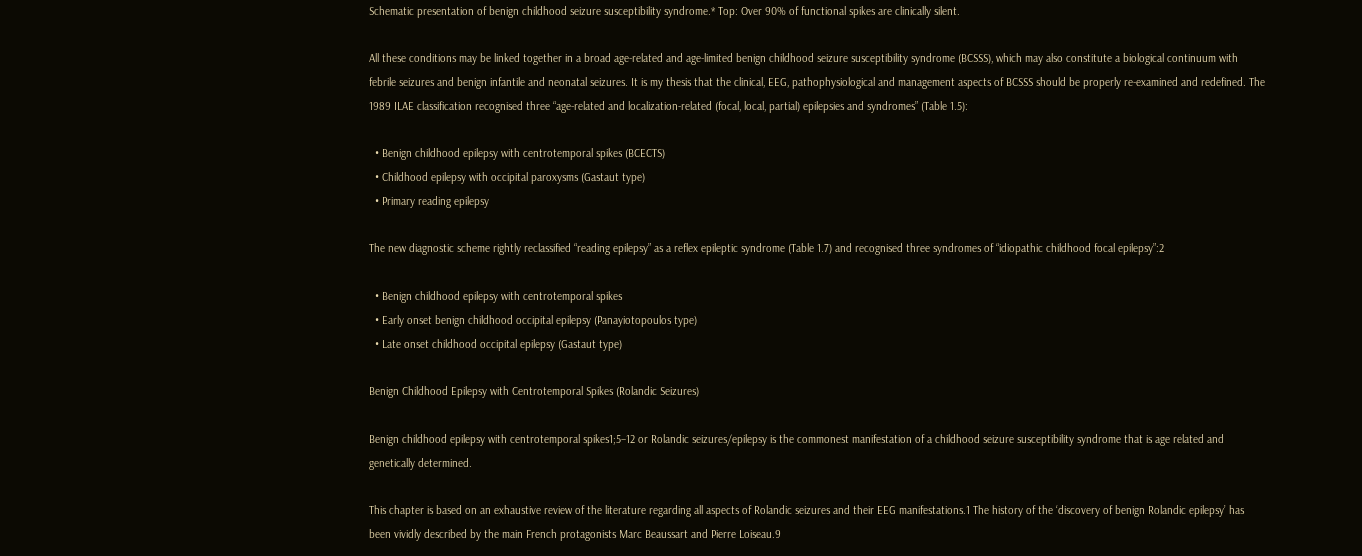Schematic presentation of benign childhood seizure susceptibility syndrome.* Top: Over 90% of functional spikes are clinically silent.

All these conditions may be linked together in a broad age-related and age-limited benign childhood seizure susceptibility syndrome (BCSSS), which may also constitute a biological continuum with febrile seizures and benign infantile and neonatal seizures. It is my thesis that the clinical, EEG, pathophysiological and management aspects of BCSSS should be properly re-examined and redefined. The 1989 ILAE classification recognised three “age-related and localization-related (focal, local, partial) epilepsies and syndromes” (Table 1.5):

  • Benign childhood epilepsy with centrotemporal spikes (BCECTS)
  • Childhood epilepsy with occipital paroxysms (Gastaut type)
  • Primary reading epilepsy

The new diagnostic scheme rightly reclassified “reading epilepsy” as a reflex epileptic syndrome (Table 1.7) and recognised three syndromes of “idiopathic childhood focal epilepsy”:2

  • Benign childhood epilepsy with centrotemporal spikes
  • Early onset benign childhood occipital epilepsy (Panayiotopoulos type)
  • Late onset childhood occipital epilepsy (Gastaut type)

Benign Childhood Epilepsy with Centrotemporal Spikes (Rolandic Seizures)

Benign childhood epilepsy with centrotemporal spikes1;5–12 or Rolandic seizures/epilepsy is the commonest manifestation of a childhood seizure susceptibility syndrome that is age related and genetically determined.

This chapter is based on an exhaustive review of the literature regarding all aspects of Rolandic seizures and their EEG manifestations.1 The history of the ‘discovery of benign Rolandic epilepsy’ has been vividly described by the main French protagonists Marc Beaussart and Pierre Loiseau.9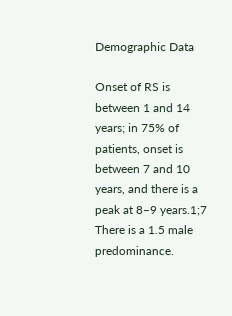Demographic Data

Onset of RS is between 1 and 14 years; in 75% of patients, onset is between 7 and 10 years, and there is a peak at 8–9 years.1;7 There is a 1.5 male predominance.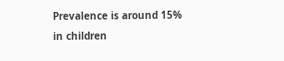Prevalence is around 15% in children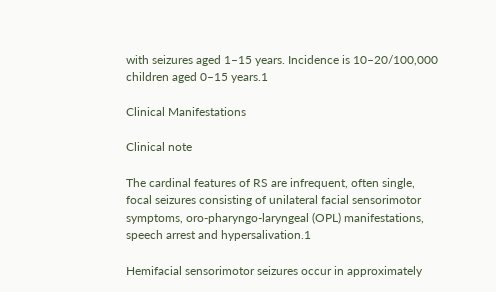with seizures aged 1–15 years. Incidence is 10–20/100,000 children aged 0–15 years.1

Clinical Manifestations

Clinical note

The cardinal features of RS are infrequent, often single, focal seizures consisting of unilateral facial sensorimotor symptoms, oro-pharyngo-laryngeal (OPL) manifestations, speech arrest and hypersalivation.1

Hemifacial sensorimotor seizures occur in approximately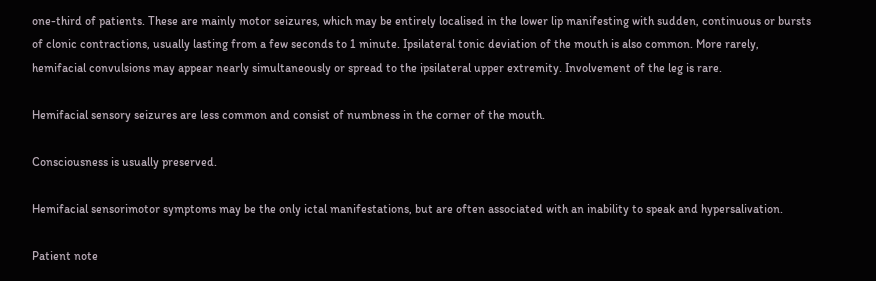one-third of patients. These are mainly motor seizures, which may be entirely localised in the lower lip manifesting with sudden, continuous or bursts of clonic contractions, usually lasting from a few seconds to 1 minute. Ipsilateral tonic deviation of the mouth is also common. More rarely, hemifacial convulsions may appear nearly simultaneously or spread to the ipsilateral upper extremity. Involvement of the leg is rare.

Hemifacial sensory seizures are less common and consist of numbness in the corner of the mouth.

Consciousness is usually preserved.

Hemifacial sensorimotor symptoms may be the only ictal manifestations, but are often associated with an inability to speak and hypersalivation.

Patient note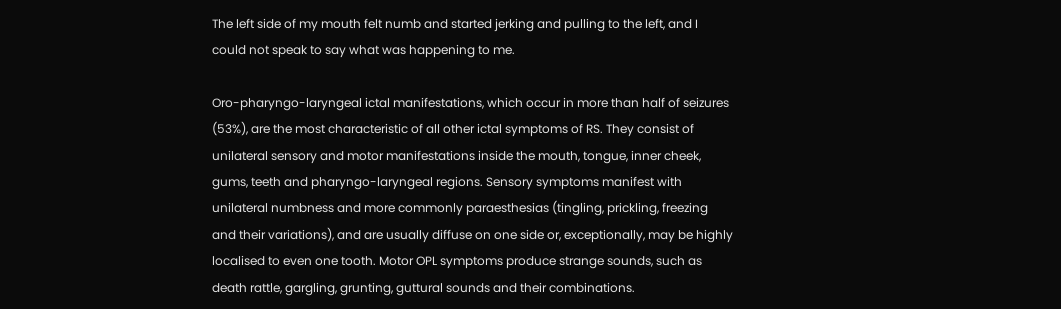The left side of my mouth felt numb and started jerking and pulling to the left, and I could not speak to say what was happening to me.

Oro-pharyngo-laryngeal ictal manifestations, which occur in more than half of seizures (53%), are the most characteristic of all other ictal symptoms of RS. They consist of unilateral sensory and motor manifestations inside the mouth, tongue, inner cheek, gums, teeth and pharyngo-laryngeal regions. Sensory symptoms manifest with unilateral numbness and more commonly paraesthesias (tingling, prickling, freezing and their variations), and are usually diffuse on one side or, exceptionally, may be highly localised to even one tooth. Motor OPL symptoms produce strange sounds, such as death rattle, gargling, grunting, guttural sounds and their combinations.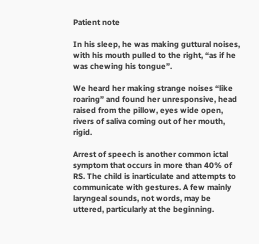Patient note

In his sleep, he was making guttural noises, with his mouth pulled to the right, “as if he was chewing his tongue”.

We heard her making strange noises “like roaring” and found her unresponsive, head raised from the pillow, eyes wide open, rivers of saliva coming out of her mouth, rigid.

Arrest of speech is another common ictal symptom that occurs in more than 40% of RS. The child is inarticulate and attempts to communicate with gestures. A few mainly laryngeal sounds, not words, may be uttered, particularly at the beginning.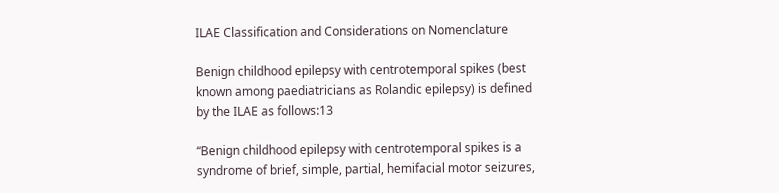ILAE Classification and Considerations on Nomenclature

Benign childhood epilepsy with centrotemporal spikes (best known among paediatricians as Rolandic epilepsy) is defined by the ILAE as follows:13

“Benign childhood epilepsy with centrotemporal spikes is a syndrome of brief, simple, partial, hemifacial motor seizures,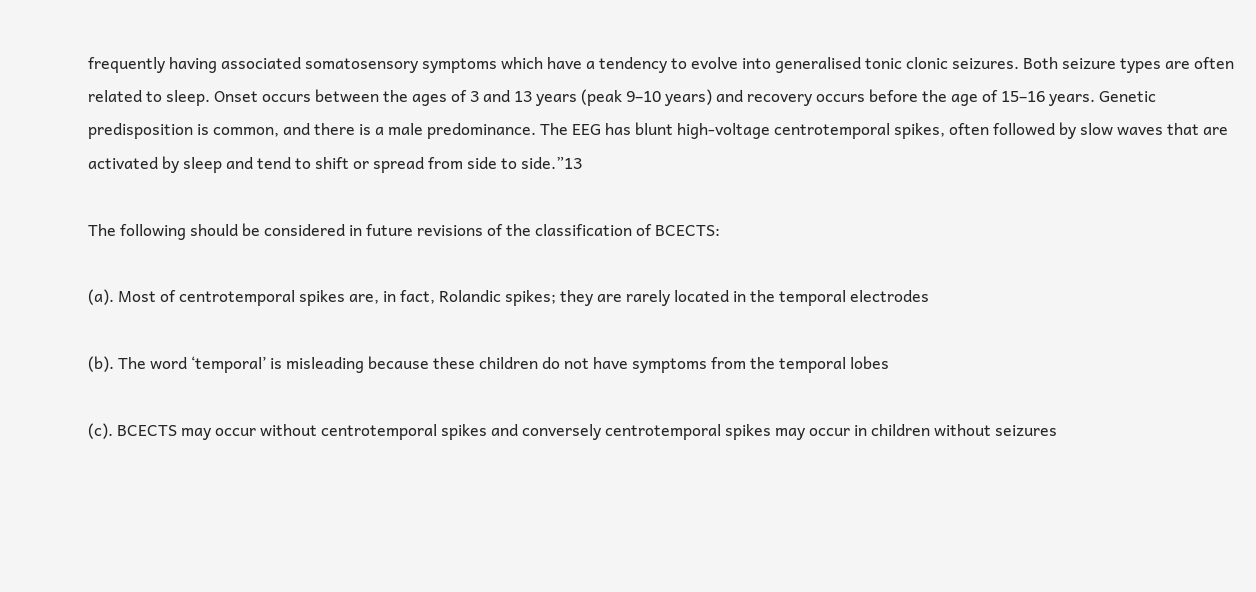frequently having associated somatosensory symptoms which have a tendency to evolve into generalised tonic clonic seizures. Both seizure types are often related to sleep. Onset occurs between the ages of 3 and 13 years (peak 9–10 years) and recovery occurs before the age of 15–16 years. Genetic predisposition is common, and there is a male predominance. The EEG has blunt high-voltage centrotemporal spikes, often followed by slow waves that are activated by sleep and tend to shift or spread from side to side.”13

The following should be considered in future revisions of the classification of BCECTS:

(a). Most of centrotemporal spikes are, in fact, Rolandic spikes; they are rarely located in the temporal electrodes

(b). The word ‘temporal’ is misleading because these children do not have symptoms from the temporal lobes

(c). BCECTS may occur without centrotemporal spikes and conversely centrotemporal spikes may occur in children without seizures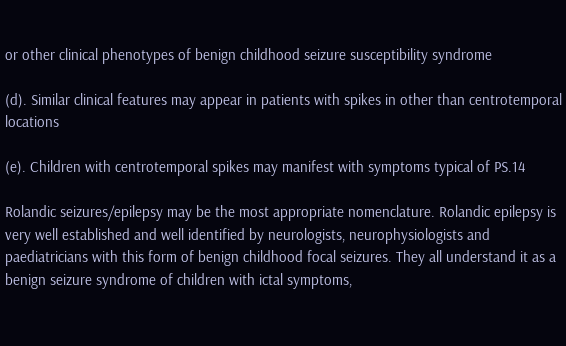or other clinical phenotypes of benign childhood seizure susceptibility syndrome

(d). Similar clinical features may appear in patients with spikes in other than centrotemporal locations

(e). Children with centrotemporal spikes may manifest with symptoms typical of PS.14

Rolandic seizures/epilepsy may be the most appropriate nomenclature. Rolandic epilepsy is very well established and well identified by neurologists, neurophysiologists and paediatricians with this form of benign childhood focal seizures. They all understand it as a benign seizure syndrome of children with ictal symptoms,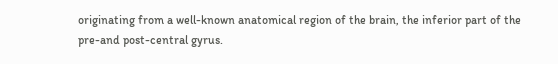originating from a well-known anatomical region of the brain, the inferior part of the pre-and post-central gyrus.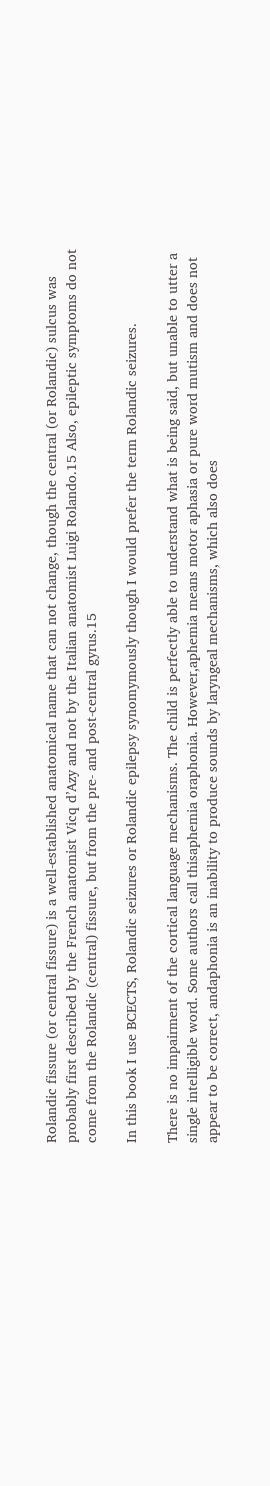Rolandic fissure (or central fissure) is a well-established anatomical name that can not change, though the central (or Rolandic) sulcus was probably first described by the French anatomist Vicq d’Azy and not by the Italian anatomist Luigi Rolando.15 Also, epileptic symptoms do not come from the Rolandic (central) fissure, but from the pre- and post-central gyrus.15

In this book I use BCECTS, Rolandic seizures or Rolandic epilepsy synomymously though I would prefer the term Rolandic seizures.

There is no impairment of the cortical language mechanisms. The child is perfectly able to understand what is being said, but unable to utter a single intelligible word. Some authors call thisaphemia oraphonia. However,aphemia means motor aphasia or pure word mutism and does not appear to be correct, andaphonia is an inability to produce sounds by laryngeal mechanisms, which also does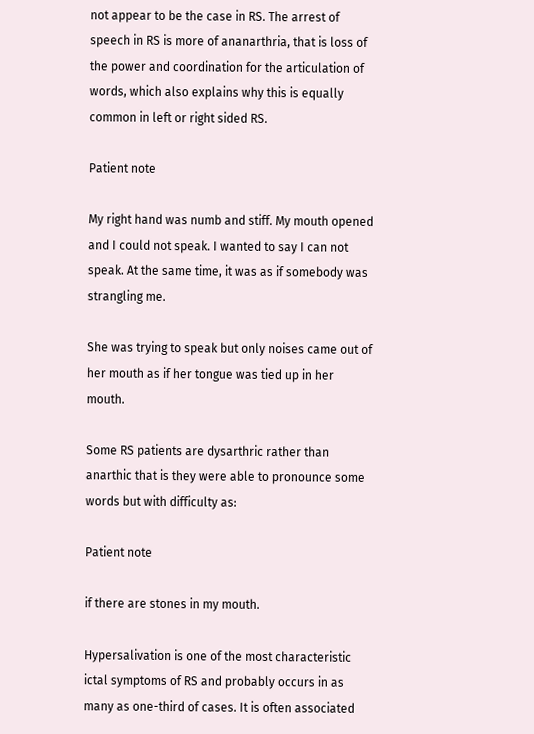not appear to be the case in RS. The arrest of speech in RS is more of ananarthria, that is loss of the power and coordination for the articulation of words, which also explains why this is equally common in left or right sided RS.

Patient note

My right hand was numb and stiff. My mouth opened and I could not speak. I wanted to say I can not speak. At the same time, it was as if somebody was strangling me.

She was trying to speak but only noises came out of her mouth as if her tongue was tied up in her mouth.

Some RS patients are dysarthric rather than anarthic that is they were able to pronounce some words but with difficulty as:

Patient note

if there are stones in my mouth.

Hypersalivation is one of the most characteristic ictal symptoms of RS and probably occurs in as many as one-third of cases. It is often associated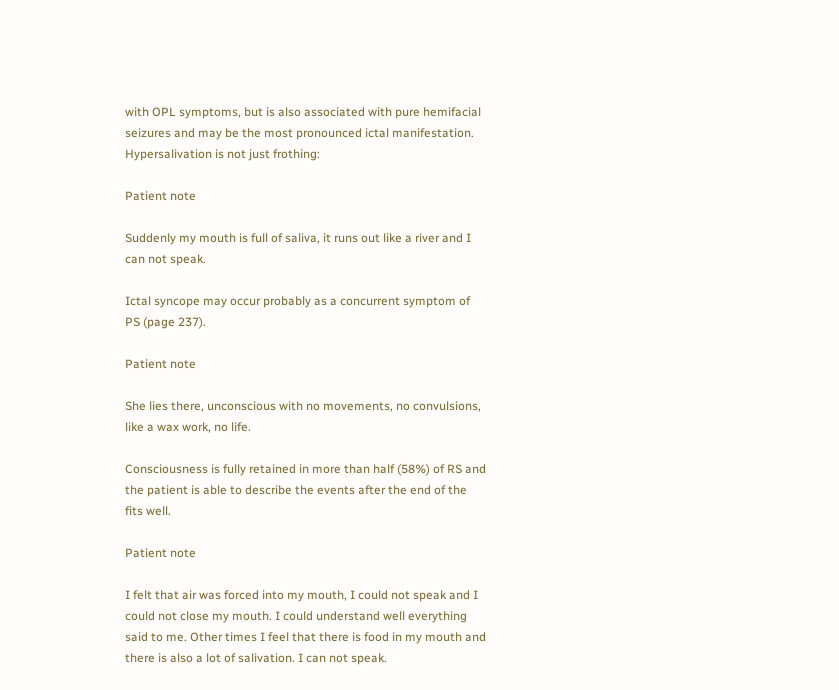with OPL symptoms, but is also associated with pure hemifacial seizures and may be the most pronounced ictal manifestation. Hypersalivation is not just frothing:

Patient note

Suddenly my mouth is full of saliva, it runs out like a river and I can not speak.

Ictal syncope may occur probably as a concurrent symptom of PS (page 237).

Patient note

She lies there, unconscious with no movements, no convulsions, like a wax work, no life.

Consciousness is fully retained in more than half (58%) of RS and the patient is able to describe the events after the end of the fits well.

Patient note

I felt that air was forced into my mouth, I could not speak and I could not close my mouth. I could understand well everything said to me. Other times I feel that there is food in my mouth and there is also a lot of salivation. I can not speak.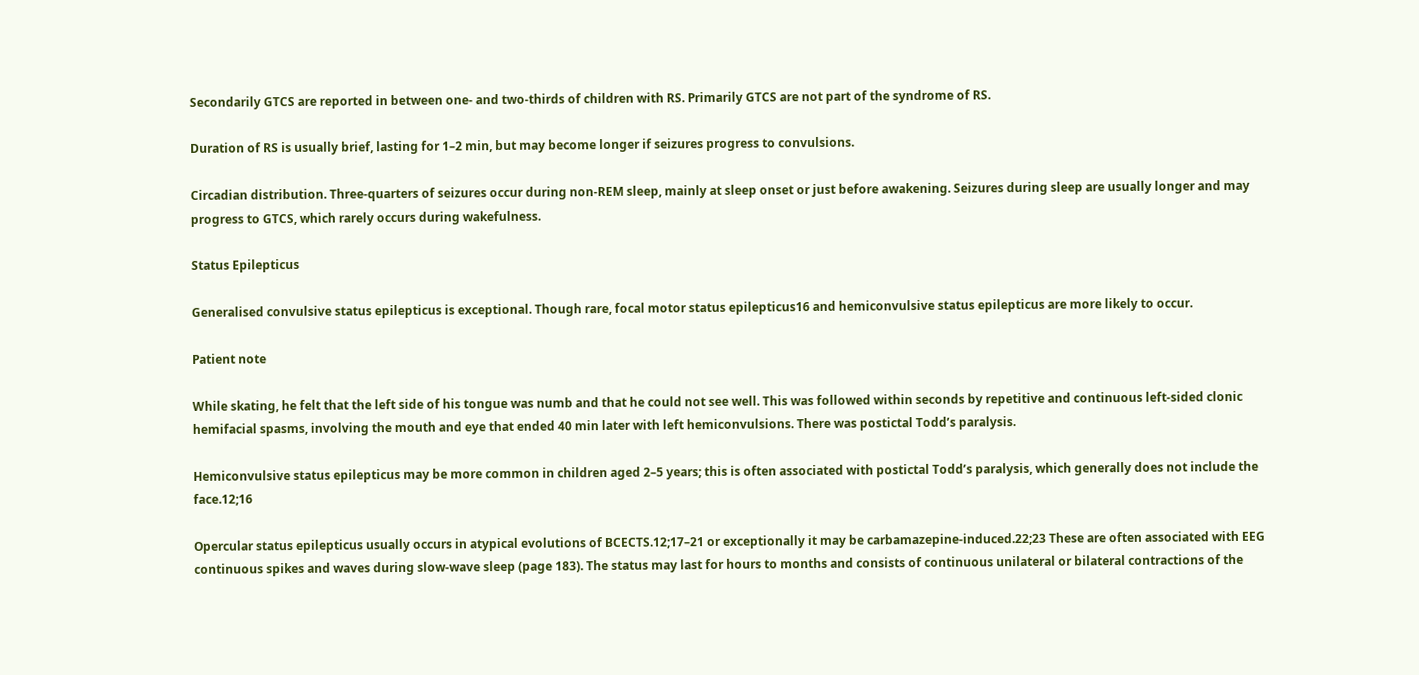Secondarily GTCS are reported in between one- and two-thirds of children with RS. Primarily GTCS are not part of the syndrome of RS.

Duration of RS is usually brief, lasting for 1–2 min, but may become longer if seizures progress to convulsions.

Circadian distribution. Three-quarters of seizures occur during non-REM sleep, mainly at sleep onset or just before awakening. Seizures during sleep are usually longer and may progress to GTCS, which rarely occurs during wakefulness.

Status Epilepticus

Generalised convulsive status epilepticus is exceptional. Though rare, focal motor status epilepticus16 and hemiconvulsive status epilepticus are more likely to occur.

Patient note

While skating, he felt that the left side of his tongue was numb and that he could not see well. This was followed within seconds by repetitive and continuous left-sided clonic hemifacial spasms, involving the mouth and eye that ended 40 min later with left hemiconvulsions. There was postictal Todd’s paralysis.

Hemiconvulsive status epilepticus may be more common in children aged 2–5 years; this is often associated with postictal Todd’s paralysis, which generally does not include the face.12;16

Opercular status epilepticus usually occurs in atypical evolutions of BCECTS.12;17–21 or exceptionally it may be carbamazepine-induced.22;23 These are often associated with EEG continuous spikes and waves during slow-wave sleep (page 183). The status may last for hours to months and consists of continuous unilateral or bilateral contractions of the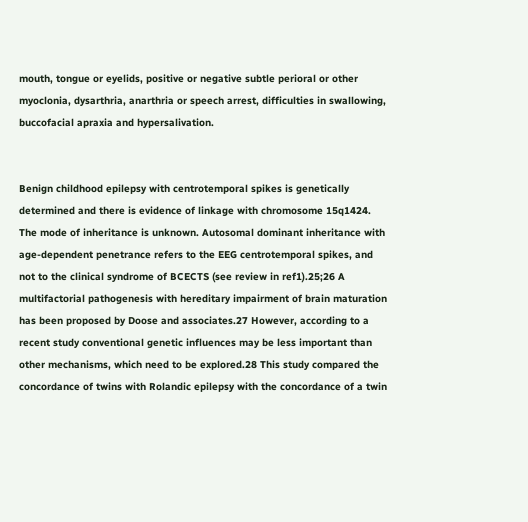mouth, tongue or eyelids, positive or negative subtle perioral or other myoclonia, dysarthria, anarthria or speech arrest, difficulties in swallowing, buccofacial apraxia and hypersalivation.


Benign childhood epilepsy with centrotemporal spikes is genetically determined and there is evidence of linkage with chromosome 15q1424. The mode of inheritance is unknown. Autosomal dominant inheritance with age-dependent penetrance refers to the EEG centrotemporal spikes, and not to the clinical syndrome of BCECTS (see review in ref1).25;26 A multifactorial pathogenesis with hereditary impairment of brain maturation has been proposed by Doose and associates.27 However, according to a recent study conventional genetic influences may be less important than other mechanisms, which need to be explored.28 This study compared the concordance of twins with Rolandic epilepsy with the concordance of a twin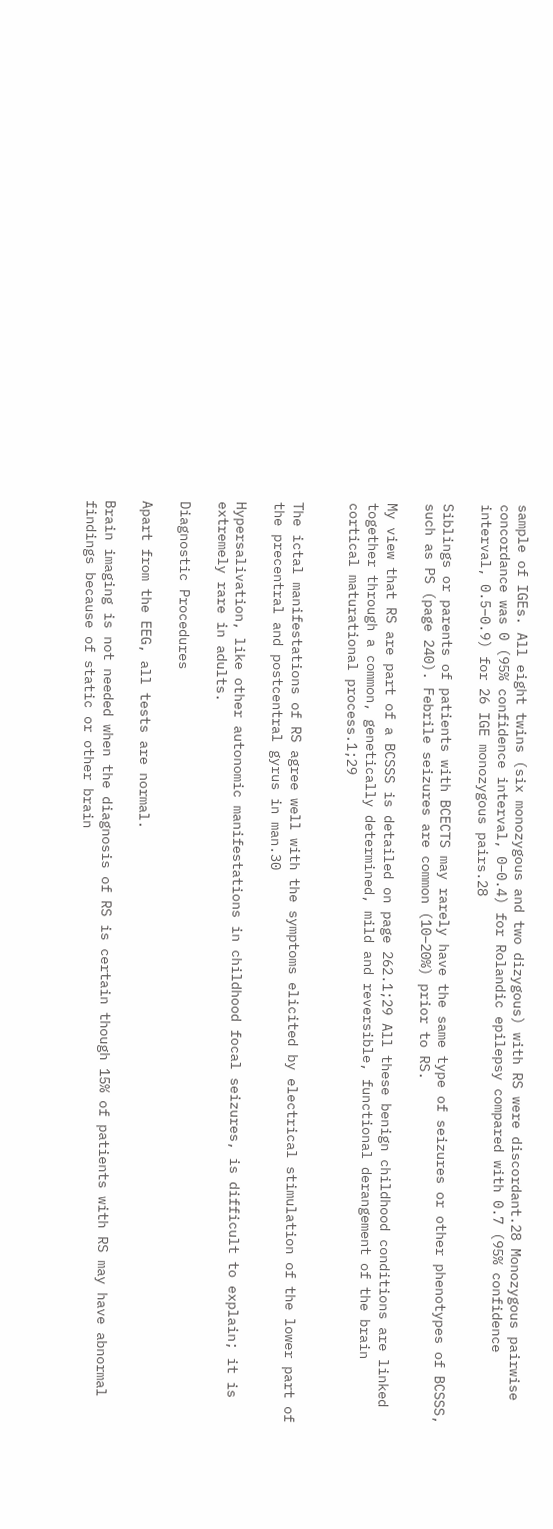sample of IGEs. All eight twins (six monozygous and two dizygous) with RS were discordant.28 Monozygous pairwise concordance was 0 (95% confidence interval, 0–0.4) for Rolandic epilepsy compared with 0.7 (95% confidence interval, 0.5–0.9) for 26 IGE monozygous pairs.28

Siblings or parents of patients with BCECTS may rarely have the same type of seizures or other phenotypes of BCSSS, such as PS (page 240). Febrile seizures are common (10–20%) prior to RS.

My view that RS are part of a BCSSS is detailed on page 262.1;29 All these benign childhood conditions are linked together through a common, genetically determined, mild and reversible, functional derangement of the brain cortical maturational process.1;29


The ictal manifestations of RS agree well with the symptoms elicited by electrical stimulation of the lower part of the precentral and postcentral gyrus in man.30

Hypersalivation, like other autonomic manifestations in childhood focal seizures, is difficult to explain; it is extremely rare in adults.

Diagnostic Procedures

Apart from the EEG, all tests are normal.

Brain imaging is not needed when the diagnosis of RS is certain though 15% of patients with RS may have abnormal findings because of static or other brain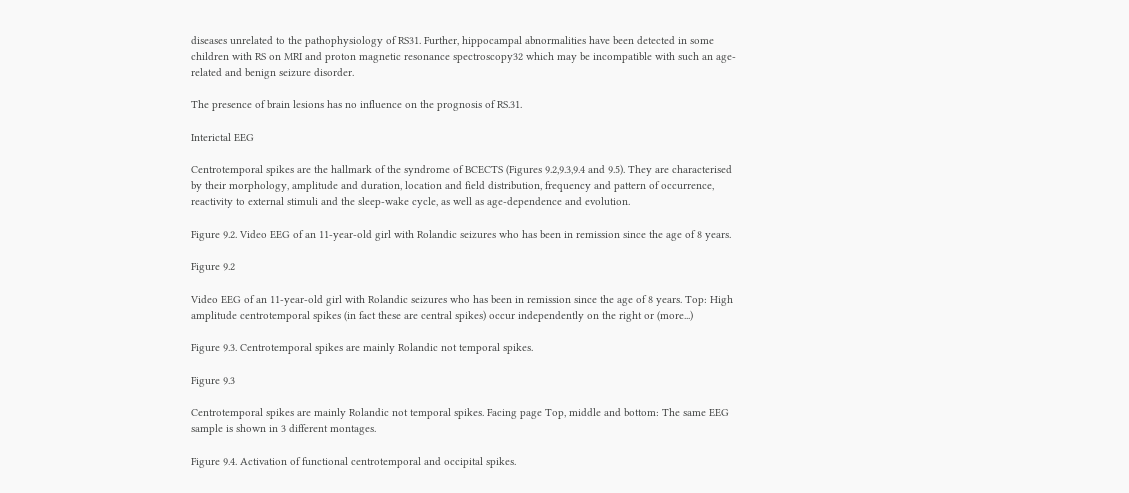diseases unrelated to the pathophysiology of RS31. Further, hippocampal abnormalities have been detected in some children with RS on MRI and proton magnetic resonance spectroscopy32 which may be incompatible with such an age-related and benign seizure disorder.

The presence of brain lesions has no influence on the prognosis of RS.31.

Interictal EEG

Centrotemporal spikes are the hallmark of the syndrome of BCECTS (Figures 9.2,9.3,9.4 and 9.5). They are characterised by their morphology, amplitude and duration, location and field distribution, frequency and pattern of occurrence, reactivity to external stimuli and the sleep-wake cycle, as well as age-dependence and evolution.

Figure 9.2. Video EEG of an 11-year-old girl with Rolandic seizures who has been in remission since the age of 8 years.

Figure 9.2

Video EEG of an 11-year-old girl with Rolandic seizures who has been in remission since the age of 8 years. Top: High amplitude centrotemporal spikes (in fact these are central spikes) occur independently on the right or (more...)

Figure 9.3. Centrotemporal spikes are mainly Rolandic not temporal spikes.

Figure 9.3

Centrotemporal spikes are mainly Rolandic not temporal spikes. Facing page Top, middle and bottom: The same EEG sample is shown in 3 different montages.

Figure 9.4. Activation of functional centrotemporal and occipital spikes.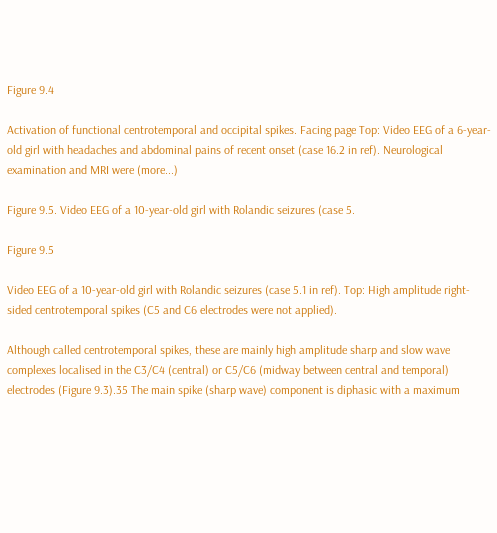Figure 9.4

Activation of functional centrotemporal and occipital spikes. Facing page Top: Video EEG of a 6-year-old girl with headaches and abdominal pains of recent onset (case 16.2 in ref). Neurological examination and MRI were (more...)

Figure 9.5. Video EEG of a 10-year-old girl with Rolandic seizures (case 5.

Figure 9.5

Video EEG of a 10-year-old girl with Rolandic seizures (case 5.1 in ref). Top: High amplitude right-sided centrotemporal spikes (C5 and C6 electrodes were not applied).

Although called centrotemporal spikes, these are mainly high amplitude sharp and slow wave complexes localised in the C3/C4 (central) or C5/C6 (midway between central and temporal) electrodes (Figure 9.3).35 The main spike (sharp wave) component is diphasic with a maximum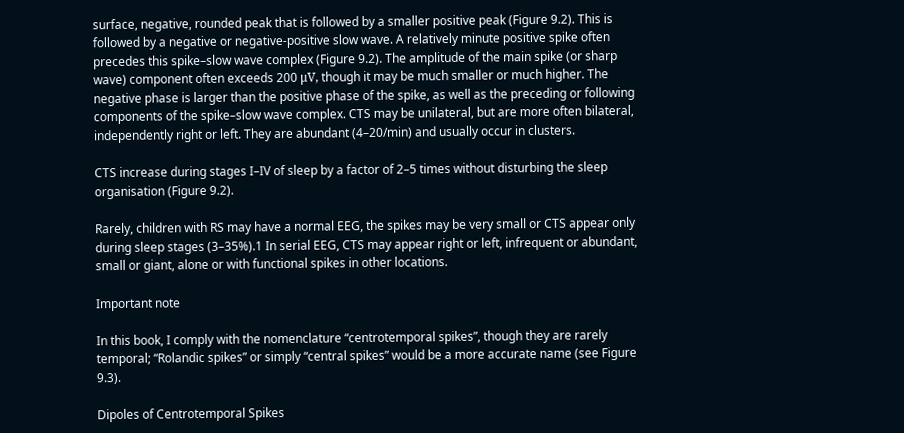surface, negative, rounded peak that is followed by a smaller positive peak (Figure 9.2). This is followed by a negative or negative-positive slow wave. A relatively minute positive spike often precedes this spike–slow wave complex (Figure 9.2). The amplitude of the main spike (or sharp wave) component often exceeds 200 μV, though it may be much smaller or much higher. The negative phase is larger than the positive phase of the spike, as well as the preceding or following components of the spike–slow wave complex. CTS may be unilateral, but are more often bilateral, independently right or left. They are abundant (4–20/min) and usually occur in clusters.

CTS increase during stages I–IV of sleep by a factor of 2–5 times without disturbing the sleep organisation (Figure 9.2).

Rarely, children with RS may have a normal EEG, the spikes may be very small or CTS appear only during sleep stages (3–35%).1 In serial EEG, CTS may appear right or left, infrequent or abundant, small or giant, alone or with functional spikes in other locations.

Important note

In this book, I comply with the nomenclature “centrotemporal spikes”, though they are rarely temporal; “Rolandic spikes” or simply “central spikes” would be a more accurate name (see Figure 9.3).

Dipoles of Centrotemporal Spikes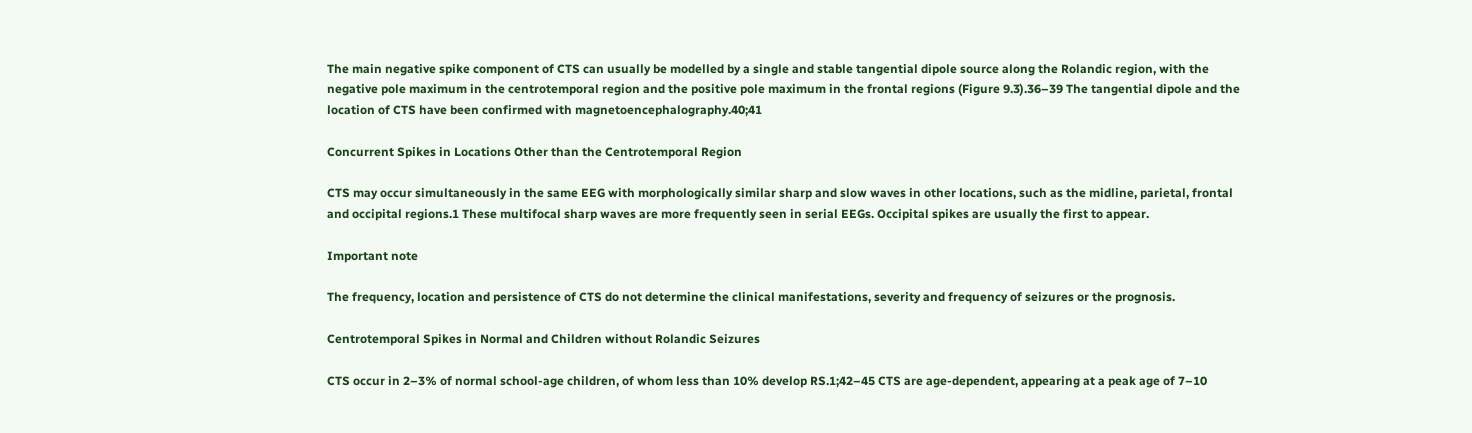The main negative spike component of CTS can usually be modelled by a single and stable tangential dipole source along the Rolandic region, with the negative pole maximum in the centrotemporal region and the positive pole maximum in the frontal regions (Figure 9.3).36–39 The tangential dipole and the location of CTS have been confirmed with magnetoencephalography.40;41

Concurrent Spikes in Locations Other than the Centrotemporal Region

CTS may occur simultaneously in the same EEG with morphologically similar sharp and slow waves in other locations, such as the midline, parietal, frontal and occipital regions.1 These multifocal sharp waves are more frequently seen in serial EEGs. Occipital spikes are usually the first to appear.

Important note

The frequency, location and persistence of CTS do not determine the clinical manifestations, severity and frequency of seizures or the prognosis.

Centrotemporal Spikes in Normal and Children without Rolandic Seizures

CTS occur in 2–3% of normal school-age children, of whom less than 10% develop RS.1;42–45 CTS are age-dependent, appearing at a peak age of 7–10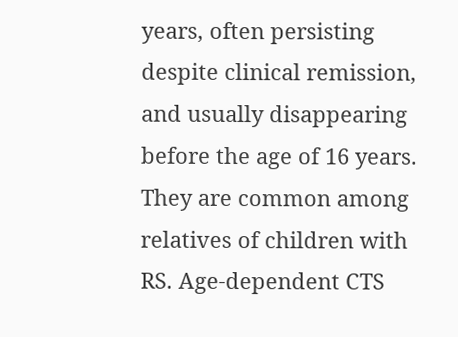years, often persisting despite clinical remission, and usually disappearing before the age of 16 years. They are common among relatives of children with RS. Age-dependent CTS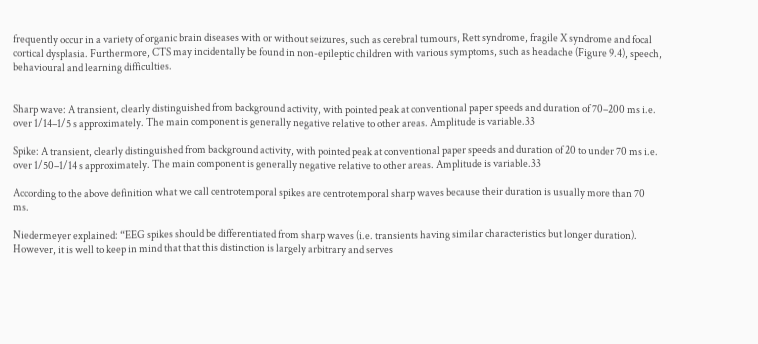frequently occur in a variety of organic brain diseases with or without seizures, such as cerebral tumours, Rett syndrome, fragile X syndrome and focal cortical dysplasia. Furthermore, CTS may incidentally be found in non-epileptic children with various symptoms, such as headache (Figure 9.4), speech, behavioural and learning difficulties.


Sharp wave: A transient, clearly distinguished from background activity, with pointed peak at conventional paper speeds and duration of 70–200 ms i.e. over 1/14–1/5 s approximately. The main component is generally negative relative to other areas. Amplitude is variable.33

Spike: A transient, clearly distinguished from background activity, with pointed peak at conventional paper speeds and duration of 20 to under 70 ms i.e. over 1/50–1/14 s approximately. The main component is generally negative relative to other areas. Amplitude is variable.33

According to the above definition what we call centrotemporal spikes are centrotemporal sharp waves because their duration is usually more than 70 ms.

Niedermeyer explained: “EEG spikes should be differentiated from sharp waves (i.e. transients having similar characteristics but longer duration). However, it is well to keep in mind that that this distinction is largely arbitrary and serves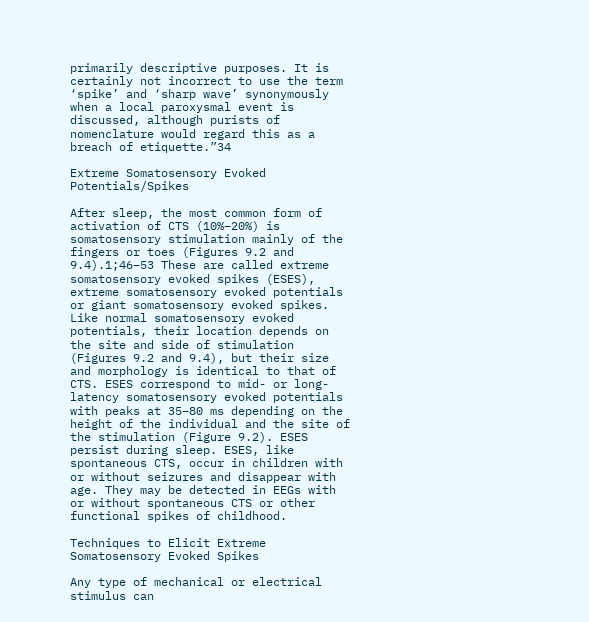primarily descriptive purposes. It is certainly not incorrect to use the term ‘spike’ and ‘sharp wave’ synonymously when a local paroxysmal event is discussed, although purists of nomenclature would regard this as a breach of etiquette.”34

Extreme Somatosensory Evoked Potentials/Spikes

After sleep, the most common form of activation of CTS (10%–20%) is somatosensory stimulation mainly of the fingers or toes (Figures 9.2 and 9.4).1;46–53 These are called extreme somatosensory evoked spikes (ESES), extreme somatosensory evoked potentials or giant somatosensory evoked spikes. Like normal somatosensory evoked potentials, their location depends on the site and side of stimulation (Figures 9.2 and 9.4), but their size and morphology is identical to that of CTS. ESES correspond to mid- or long-latency somatosensory evoked potentials with peaks at 35–80 ms depending on the height of the individual and the site of the stimulation (Figure 9.2). ESES persist during sleep. ESES, like spontaneous CTS, occur in children with or without seizures and disappear with age. They may be detected in EEGs with or without spontaneous CTS or other functional spikes of childhood.

Techniques to Elicit Extreme Somatosensory Evoked Spikes

Any type of mechanical or electrical stimulus can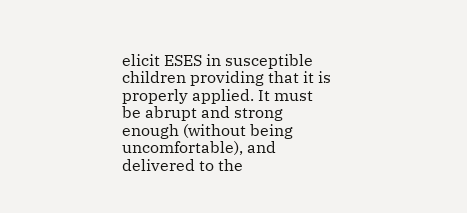elicit ESES in susceptible children providing that it is properly applied. It must be abrupt and strong enough (without being uncomfortable), and delivered to the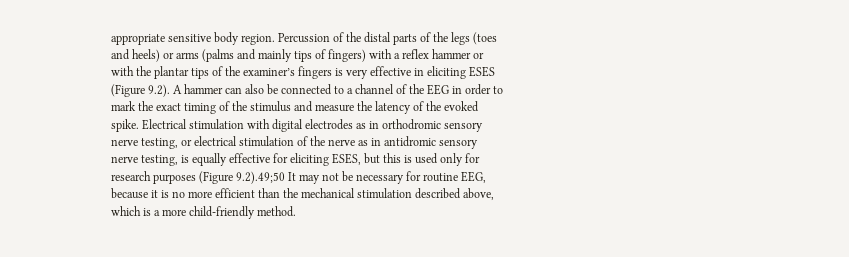appropriate sensitive body region. Percussion of the distal parts of the legs (toes and heels) or arms (palms and mainly tips of fingers) with a reflex hammer or with the plantar tips of the examiner’s fingers is very effective in eliciting ESES (Figure 9.2). A hammer can also be connected to a channel of the EEG in order to mark the exact timing of the stimulus and measure the latency of the evoked spike. Electrical stimulation with digital electrodes as in orthodromic sensory nerve testing, or electrical stimulation of the nerve as in antidromic sensory nerve testing, is equally effective for eliciting ESES, but this is used only for research purposes (Figure 9.2).49;50 It may not be necessary for routine EEG, because it is no more efficient than the mechanical stimulation described above, which is a more child-friendly method.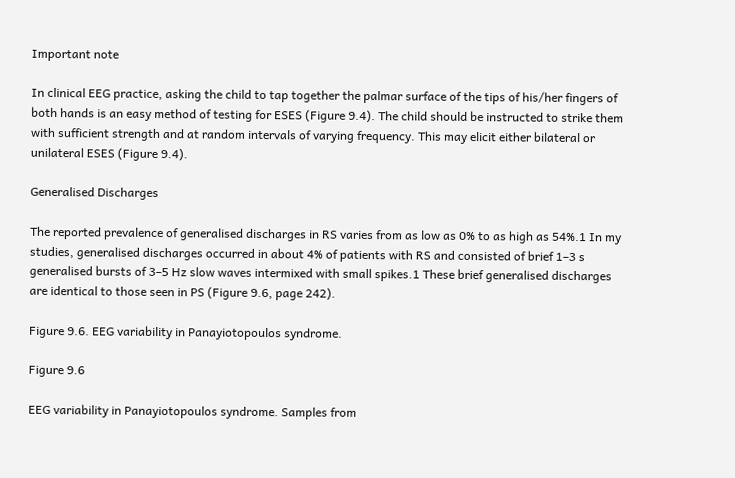Important note

In clinical EEG practice, asking the child to tap together the palmar surface of the tips of his/her fingers of both hands is an easy method of testing for ESES (Figure 9.4). The child should be instructed to strike them with sufficient strength and at random intervals of varying frequency. This may elicit either bilateral or unilateral ESES (Figure 9.4).

Generalised Discharges

The reported prevalence of generalised discharges in RS varies from as low as 0% to as high as 54%.1 In my studies, generalised discharges occurred in about 4% of patients with RS and consisted of brief 1–3 s generalised bursts of 3–5 Hz slow waves intermixed with small spikes.1 These brief generalised discharges are identical to those seen in PS (Figure 9.6, page 242).

Figure 9.6. EEG variability in Panayiotopoulos syndrome.

Figure 9.6

EEG variability in Panayiotopoulos syndrome. Samples from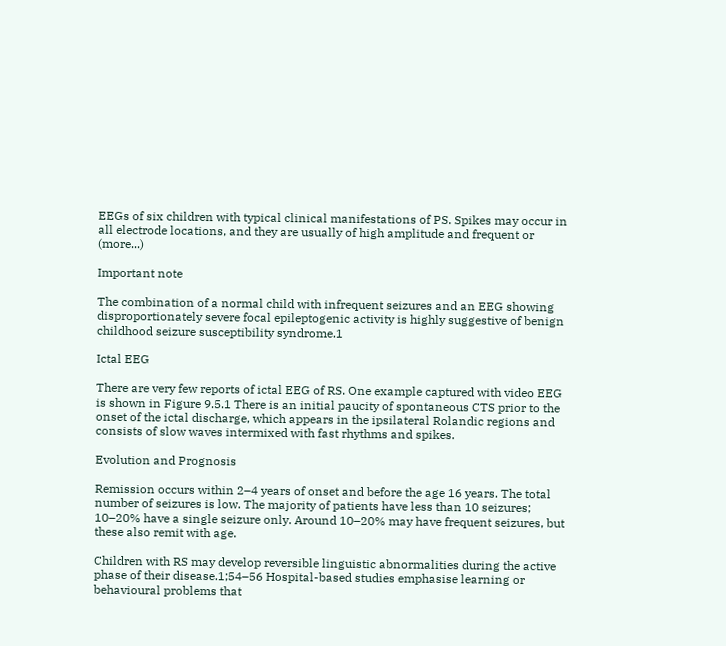EEGs of six children with typical clinical manifestations of PS. Spikes may occur in all electrode locations, and they are usually of high amplitude and frequent or (more...)

Important note

The combination of a normal child with infrequent seizures and an EEG showing disproportionately severe focal epileptogenic activity is highly suggestive of benign childhood seizure susceptibility syndrome.1

Ictal EEG

There are very few reports of ictal EEG of RS. One example captured with video EEG is shown in Figure 9.5.1 There is an initial paucity of spontaneous CTS prior to the onset of the ictal discharge, which appears in the ipsilateral Rolandic regions and consists of slow waves intermixed with fast rhythms and spikes.

Evolution and Prognosis

Remission occurs within 2–4 years of onset and before the age 16 years. The total number of seizures is low. The majority of patients have less than 10 seizures; 10–20% have a single seizure only. Around 10–20% may have frequent seizures, but these also remit with age.

Children with RS may develop reversible linguistic abnormalities during the active phase of their disease.1;54–56 Hospital-based studies emphasise learning or behavioural problems that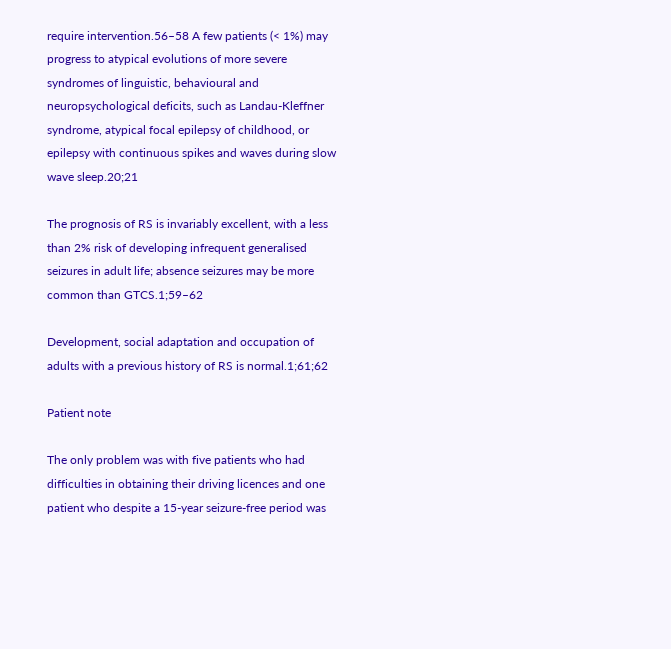require intervention.56–58 A few patients (< 1%) may progress to atypical evolutions of more severe syndromes of linguistic, behavioural and neuropsychological deficits, such as Landau-Kleffner syndrome, atypical focal epilepsy of childhood, or epilepsy with continuous spikes and waves during slow wave sleep.20;21

The prognosis of RS is invariably excellent, with a less than 2% risk of developing infrequent generalised seizures in adult life; absence seizures may be more common than GTCS.1;59–62

Development, social adaptation and occupation of adults with a previous history of RS is normal.1;61;62

Patient note

The only problem was with five patients who had difficulties in obtaining their driving licences and one patient who despite a 15-year seizure-free period was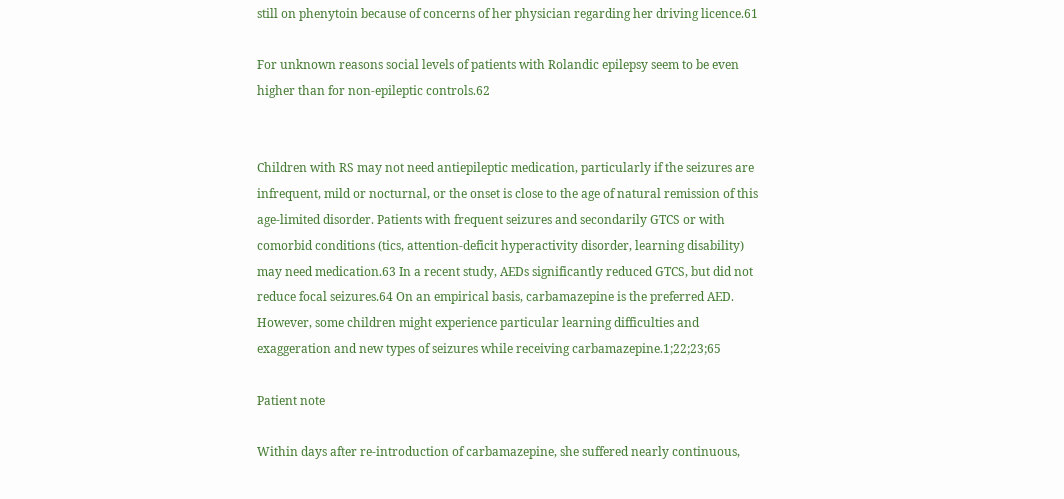still on phenytoin because of concerns of her physician regarding her driving licence.61

For unknown reasons social levels of patients with Rolandic epilepsy seem to be even higher than for non-epileptic controls.62


Children with RS may not need antiepileptic medication, particularly if the seizures are infrequent, mild or nocturnal, or the onset is close to the age of natural remission of this age-limited disorder. Patients with frequent seizures and secondarily GTCS or with comorbid conditions (tics, attention-deficit hyperactivity disorder, learning disability) may need medication.63 In a recent study, AEDs significantly reduced GTCS, but did not reduce focal seizures.64 On an empirical basis, carbamazepine is the preferred AED. However, some children might experience particular learning difficulties and exaggeration and new types of seizures while receiving carbamazepine.1;22;23;65

Patient note

Within days after re-introduction of carbamazepine, she suffered nearly continuous,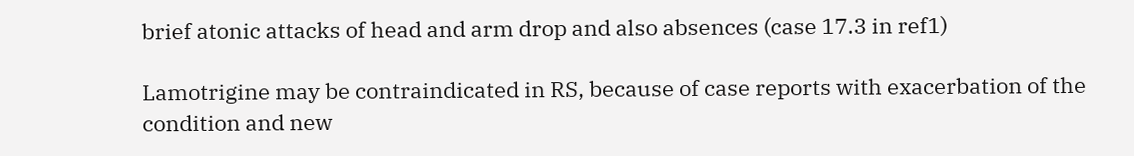brief atonic attacks of head and arm drop and also absences (case 17.3 in ref1)

Lamotrigine may be contraindicated in RS, because of case reports with exacerbation of the condition and new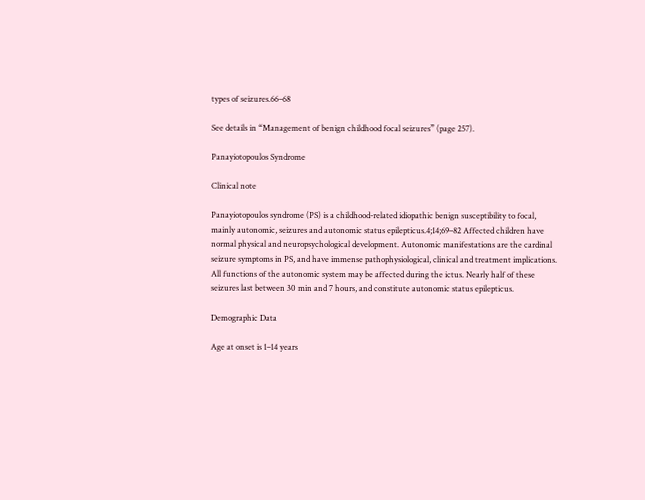types of seizures.66–68

See details in “Management of benign childhood focal seizures” (page 257).

Panayiotopoulos Syndrome

Clinical note

Panayiotopoulos syndrome (PS) is a childhood-related idiopathic benign susceptibility to focal, mainly autonomic, seizures and autonomic status epilepticus.4;14;69–82 Affected children have normal physical and neuropsychological development. Autonomic manifestations are the cardinal seizure symptoms in PS, and have immense pathophysiological, clinical and treatment implications. All functions of the autonomic system may be affected during the ictus. Nearly half of these seizures last between 30 min and 7 hours, and constitute autonomic status epilepticus.

Demographic Data

Age at onset is 1–14 years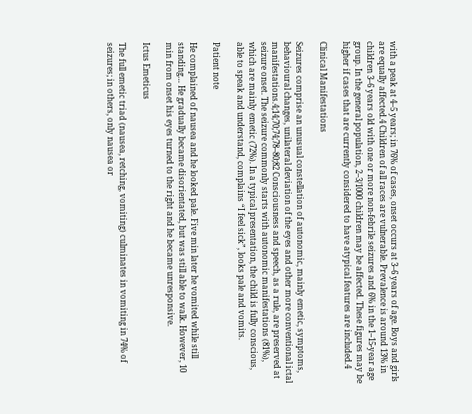with a peak at 4–5 years; in 76% of cases, onset occurs at 3–6 years of age. Boys and girls are equally affected.4 Children of all races are vulnerable. Prevalence is around 13% in children 3–6 years old with one or more non-febrile seizures and 6% in the 1–15-year age group. In the general population, 2–3/1000 children may be affected. These figures may be higher if cases that are currently considered to have atypical features are included.4

Clinical Manifestations

Seizures comprise an unusual constellation of autonomic, mainly emetic, symptoms, behavioural changes, unilateral deviation of the eyes and other more conventional ictal manifestations.4;14;70;74;78–80;82 Consciousness and speech, as a rule, are preserved at seizure onset. The seizure commonly starts with autonomic manifestations (81%), which are mainly emetic (72%). In a typical presentation, the child is fully conscious, able to speak and understand, complains “I feel sick”, looks pale and vomits.

Patient note

He complained of nausea and he looked pale. Five min later he vomited while still standing… He gradually became disorientated, but was still able to walk. However, 10 min from onset his eyes turned to the right and he became unresponsive.

Ictus Emeticus

The full emetic triad (nausea, retching, vomiting) culminates in vomiting in 74% of seizures; in others, only nausea or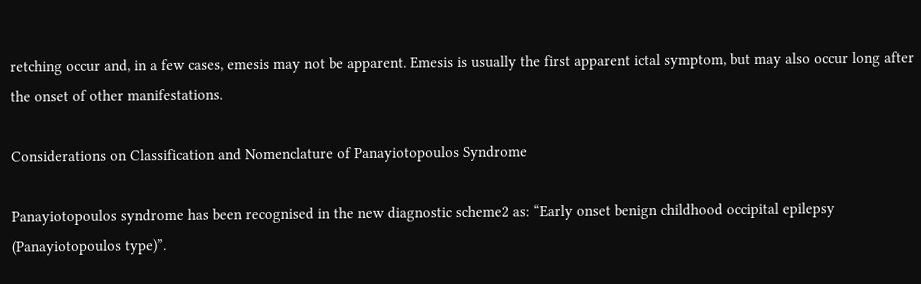retching occur and, in a few cases, emesis may not be apparent. Emesis is usually the first apparent ictal symptom, but may also occur long after the onset of other manifestations.

Considerations on Classification and Nomenclature of Panayiotopoulos Syndrome

Panayiotopoulos syndrome has been recognised in the new diagnostic scheme2 as: “Early onset benign childhood occipital epilepsy (Panayiotopoulos type)”.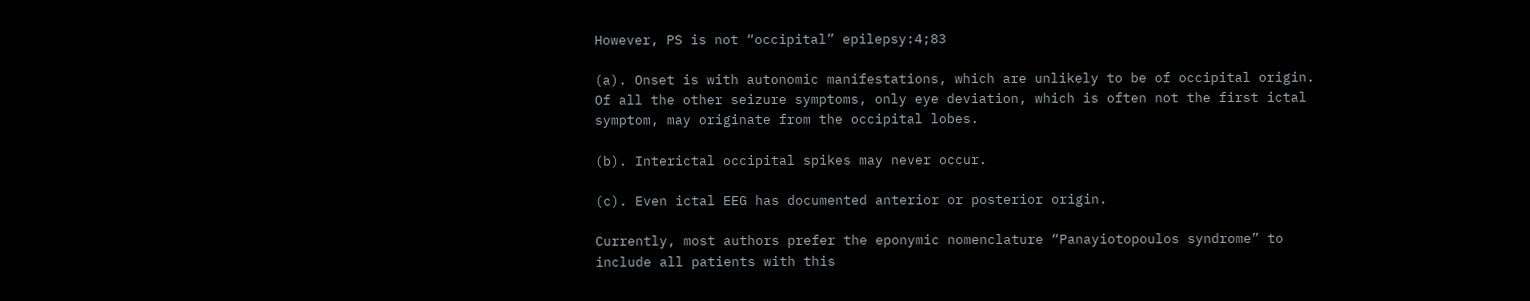However, PS is not “occipital” epilepsy:4;83

(a). Onset is with autonomic manifestations, which are unlikely to be of occipital origin. Of all the other seizure symptoms, only eye deviation, which is often not the first ictal symptom, may originate from the occipital lobes.

(b). Interictal occipital spikes may never occur.

(c). Even ictal EEG has documented anterior or posterior origin.

Currently, most authors prefer the eponymic nomenclature “Panayiotopoulos syndrome” to include all patients with this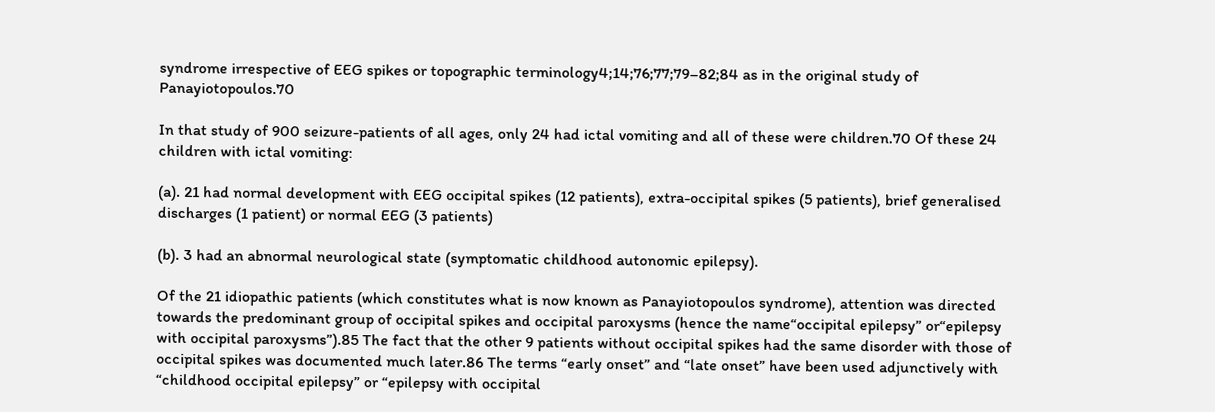syndrome irrespective of EEG spikes or topographic terminology4;14;76;77;79–82;84 as in the original study of Panayiotopoulos.70

In that study of 900 seizure-patients of all ages, only 24 had ictal vomiting and all of these were children.70 Of these 24 children with ictal vomiting:

(a). 21 had normal development with EEG occipital spikes (12 patients), extra-occipital spikes (5 patients), brief generalised discharges (1 patient) or normal EEG (3 patients)

(b). 3 had an abnormal neurological state (symptomatic childhood autonomic epilepsy).

Of the 21 idiopathic patients (which constitutes what is now known as Panayiotopoulos syndrome), attention was directed towards the predominant group of occipital spikes and occipital paroxysms (hence the name“occipital epilepsy” or“epilepsy with occipital paroxysms”).85 The fact that the other 9 patients without occipital spikes had the same disorder with those of occipital spikes was documented much later.86 The terms “early onset” and “late onset” have been used adjunctively with “childhood occipital epilepsy” or “epilepsy with occipital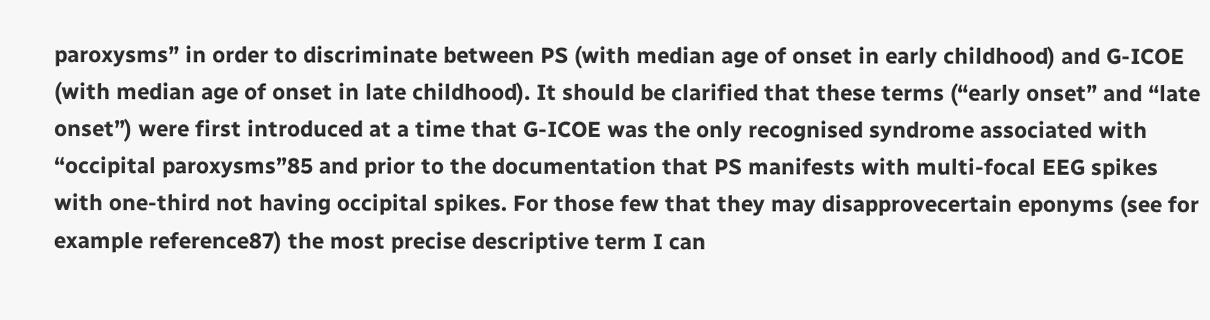paroxysms” in order to discriminate between PS (with median age of onset in early childhood) and G-ICOE (with median age of onset in late childhood). It should be clarified that these terms (“early onset” and “late onset”) were first introduced at a time that G-ICOE was the only recognised syndrome associated with “occipital paroxysms”85 and prior to the documentation that PS manifests with multi-focal EEG spikes with one-third not having occipital spikes. For those few that they may disapprovecertain eponyms (see for example reference87) the most precise descriptive term I can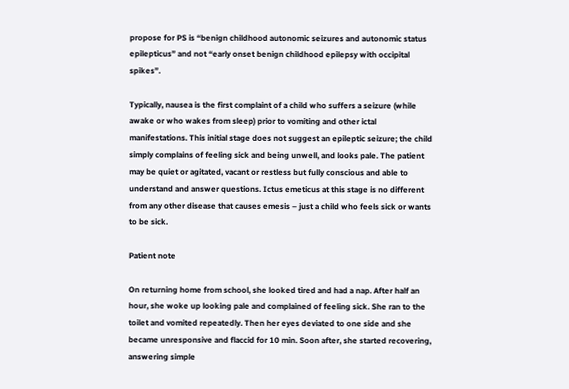propose for PS is “benign childhood autonomic seizures and autonomic status epilepticus” and not “early onset benign childhood epilepsy with occipital spikes”.

Typically, nausea is the first complaint of a child who suffers a seizure (while awake or who wakes from sleep) prior to vomiting and other ictal manifestations. This initial stage does not suggest an epileptic seizure; the child simply complains of feeling sick and being unwell, and looks pale. The patient may be quiet or agitated, vacant or restless but fully conscious and able to understand and answer questions. Ictus emeticus at this stage is no different from any other disease that causes emesis – just a child who feels sick or wants to be sick.

Patient note

On returning home from school, she looked tired and had a nap. After half an hour, she woke up looking pale and complained of feeling sick. She ran to the toilet and vomited repeatedly. Then her eyes deviated to one side and she became unresponsive and flaccid for 10 min. Soon after, she started recovering, answering simple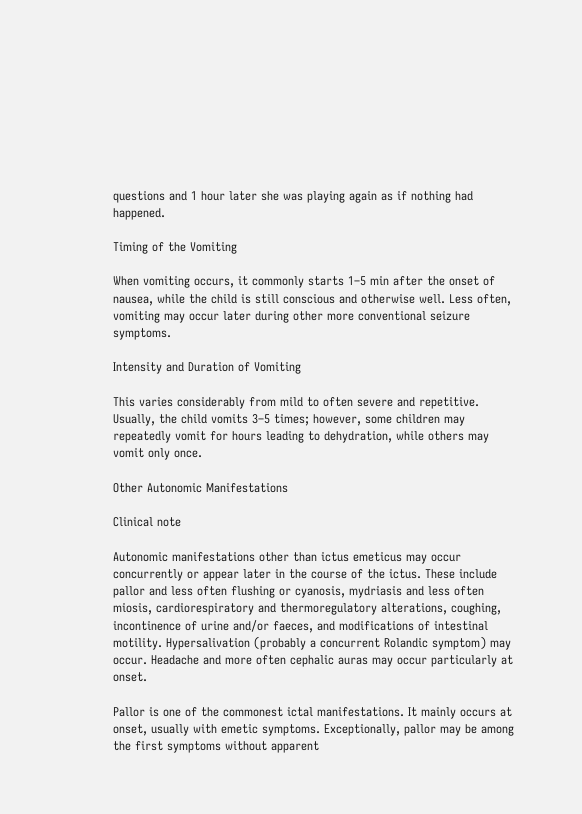questions and 1 hour later she was playing again as if nothing had happened.

Timing of the Vomiting

When vomiting occurs, it commonly starts 1–5 min after the onset of nausea, while the child is still conscious and otherwise well. Less often, vomiting may occur later during other more conventional seizure symptoms.

Intensity and Duration of Vomiting

This varies considerably from mild to often severe and repetitive. Usually, the child vomits 3–5 times; however, some children may repeatedly vomit for hours leading to dehydration, while others may vomit only once.

Other Autonomic Manifestations

Clinical note

Autonomic manifestations other than ictus emeticus may occur concurrently or appear later in the course of the ictus. These include pallor and less often flushing or cyanosis, mydriasis and less often miosis, cardiorespiratory and thermoregulatory alterations, coughing, incontinence of urine and/or faeces, and modifications of intestinal motility. Hypersalivation (probably a concurrent Rolandic symptom) may occur. Headache and more often cephalic auras may occur particularly at onset.

Pallor is one of the commonest ictal manifestations. It mainly occurs at onset, usually with emetic symptoms. Exceptionally, pallor may be among the first symptoms without apparent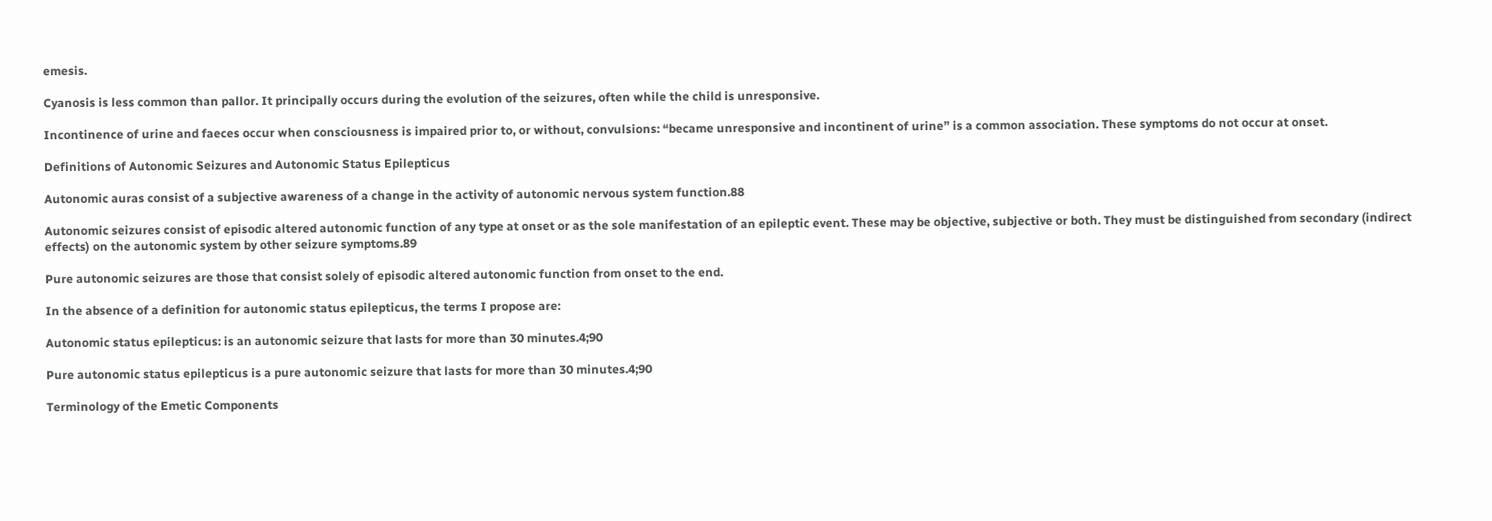emesis.

Cyanosis is less common than pallor. It principally occurs during the evolution of the seizures, often while the child is unresponsive.

Incontinence of urine and faeces occur when consciousness is impaired prior to, or without, convulsions: “became unresponsive and incontinent of urine” is a common association. These symptoms do not occur at onset.

Definitions of Autonomic Seizures and Autonomic Status Epilepticus

Autonomic auras consist of a subjective awareness of a change in the activity of autonomic nervous system function.88

Autonomic seizures consist of episodic altered autonomic function of any type at onset or as the sole manifestation of an epileptic event. These may be objective, subjective or both. They must be distinguished from secondary (indirect effects) on the autonomic system by other seizure symptoms.89

Pure autonomic seizures are those that consist solely of episodic altered autonomic function from onset to the end.

In the absence of a definition for autonomic status epilepticus, the terms I propose are:

Autonomic status epilepticus: is an autonomic seizure that lasts for more than 30 minutes.4;90

Pure autonomic status epilepticus is a pure autonomic seizure that lasts for more than 30 minutes.4;90

Terminology of the Emetic Components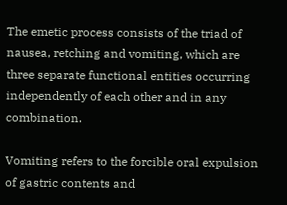The emetic process consists of the triad of nausea, retching and vomiting, which are three separate functional entities occurring independently of each other and in any combination.

Vomiting refers to the forcible oral expulsion of gastric contents and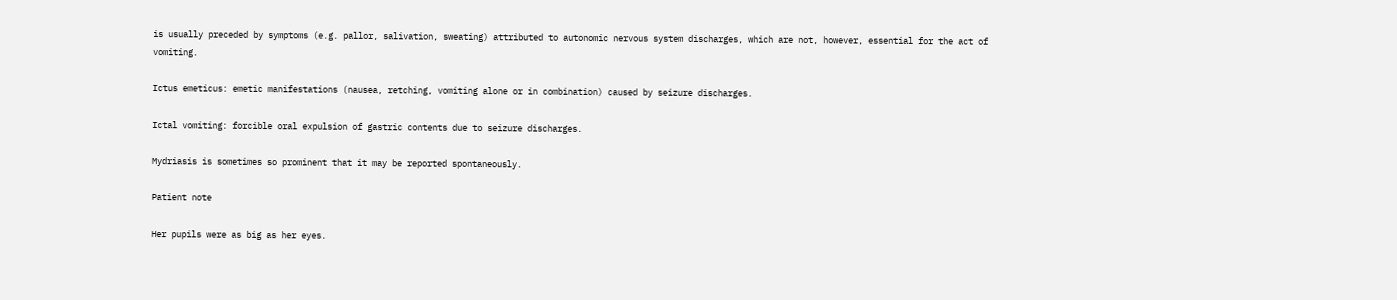is usually preceded by symptoms (e.g. pallor, salivation, sweating) attributed to autonomic nervous system discharges, which are not, however, essential for the act of vomiting.

Ictus emeticus: emetic manifestations (nausea, retching, vomiting alone or in combination) caused by seizure discharges.

Ictal vomiting: forcible oral expulsion of gastric contents due to seizure discharges.

Mydriasis is sometimes so prominent that it may be reported spontaneously.

Patient note

Her pupils were as big as her eyes.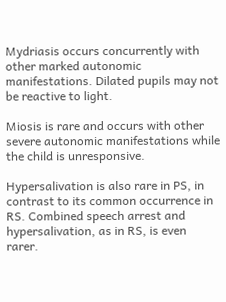Mydriasis occurs concurrently with other marked autonomic manifestations. Dilated pupils may not be reactive to light.

Miosis is rare and occurs with other severe autonomic manifestations while the child is unresponsive.

Hypersalivation is also rare in PS, in contrast to its common occurrence in RS. Combined speech arrest and hypersalivation, as in RS, is even rarer.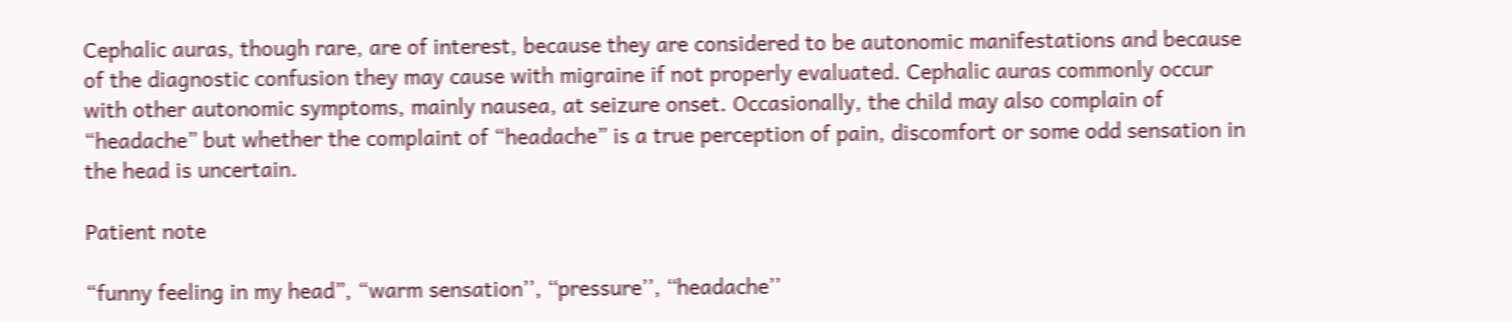Cephalic auras, though rare, are of interest, because they are considered to be autonomic manifestations and because of the diagnostic confusion they may cause with migraine if not properly evaluated. Cephalic auras commonly occur with other autonomic symptoms, mainly nausea, at seizure onset. Occasionally, the child may also complain of “headache” but whether the complaint of “headache” is a true perception of pain, discomfort or some odd sensation in the head is uncertain.

Patient note

“funny feeling in my head”, “warm sensation’’, ‘‘pressure’’, ‘‘headache’’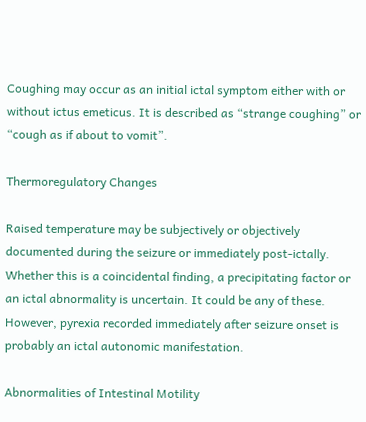Coughing may occur as an initial ictal symptom either with or without ictus emeticus. It is described as “strange coughing” or “cough as if about to vomit”.

Thermoregulatory Changes

Raised temperature may be subjectively or objectively documented during the seizure or immediately post-ictally. Whether this is a coincidental finding, a precipitating factor or an ictal abnormality is uncertain. It could be any of these. However, pyrexia recorded immediately after seizure onset is probably an ictal autonomic manifestation.

Abnormalities of Intestinal Motility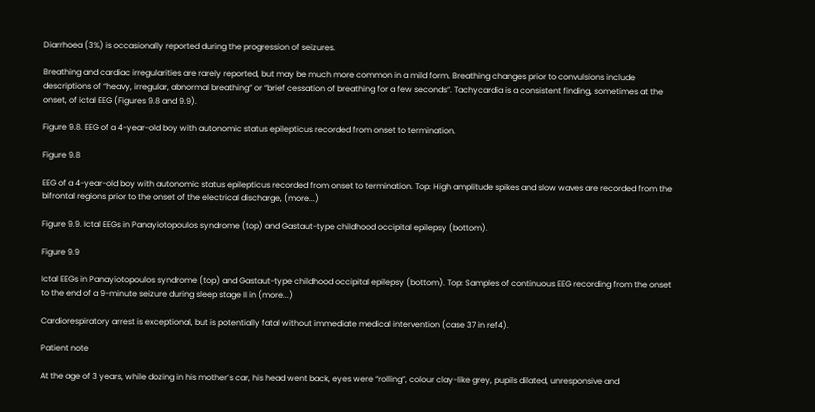Diarrhoea (3%) is occasionally reported during the progression of seizures.

Breathing and cardiac irregularities are rarely reported, but may be much more common in a mild form. Breathing changes prior to convulsions include descriptions of “heavy, irregular, abnormal breathing” or “brief cessation of breathing for a few seconds”. Tachycardia is a consistent finding, sometimes at the onset, of ictal EEG (Figures 9.8 and 9.9).

Figure 9.8. EEG of a 4-year-old boy with autonomic status epilepticus recorded from onset to termination.

Figure 9.8

EEG of a 4-year-old boy with autonomic status epilepticus recorded from onset to termination. Top: High amplitude spikes and slow waves are recorded from the bifrontal regions prior to the onset of the electrical discharge, (more...)

Figure 9.9. Ictal EEGs in Panayiotopoulos syndrome (top) and Gastaut-type childhood occipital epilepsy (bottom).

Figure 9.9

Ictal EEGs in Panayiotopoulos syndrome (top) and Gastaut-type childhood occipital epilepsy (bottom). Top: Samples of continuous EEG recording from the onset to the end of a 9-minute seizure during sleep stage II in (more...)

Cardiorespiratory arrest is exceptional, but is potentially fatal without immediate medical intervention (case 37 in ref4).

Patient note

At the age of 3 years, while dozing in his mother’s car, his head went back, eyes were “rolling”, colour clay-like grey, pupils dilated, unresponsive and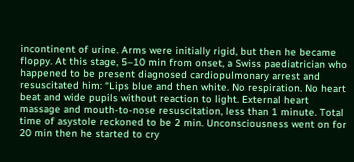incontinent of urine. Arms were initially rigid, but then he became floppy. At this stage, 5–10 min from onset, a Swiss paediatrician who happened to be present diagnosed cardiopulmonary arrest and resuscitated him: “Lips blue and then white. No respiration. No heart beat and wide pupils without reaction to light. External heart massage and mouth-to-nose resuscitation, less than 1 minute. Total time of asystole reckoned to be 2 min. Unconsciousness went on for 20 min then he started to cry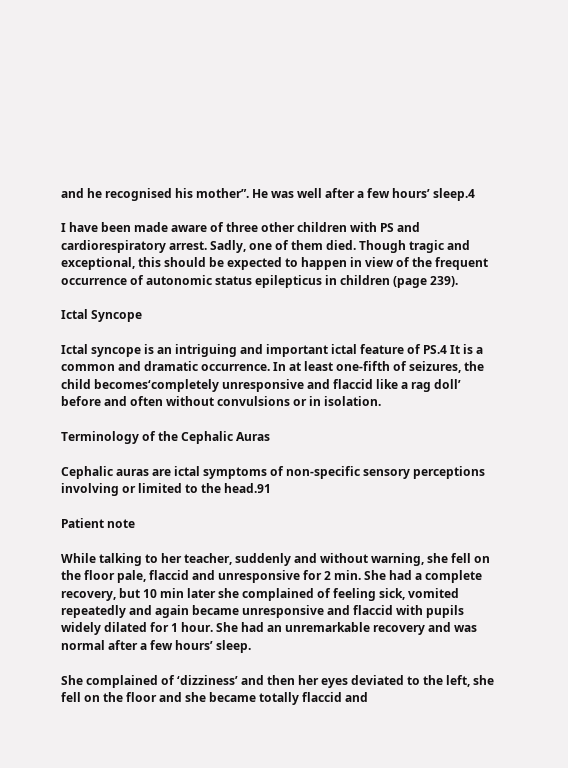and he recognised his mother”. He was well after a few hours’ sleep.4

I have been made aware of three other children with PS and cardiorespiratory arrest. Sadly, one of them died. Though tragic and exceptional, this should be expected to happen in view of the frequent occurrence of autonomic status epilepticus in children (page 239).

Ictal Syncope

Ictal syncope is an intriguing and important ictal feature of PS.4 It is a common and dramatic occurrence. In at least one-fifth of seizures, the child becomes‘completely unresponsive and flaccid like a rag doll’ before and often without convulsions or in isolation.

Terminology of the Cephalic Auras

Cephalic auras are ictal symptoms of non-specific sensory perceptions involving or limited to the head.91

Patient note

While talking to her teacher, suddenly and without warning, she fell on the floor pale, flaccid and unresponsive for 2 min. She had a complete recovery, but 10 min later she complained of feeling sick, vomited repeatedly and again became unresponsive and flaccid with pupils widely dilated for 1 hour. She had an unremarkable recovery and was normal after a few hours’ sleep.

She complained of ‘dizziness’ and then her eyes deviated to the left, she fell on the floor and she became totally flaccid and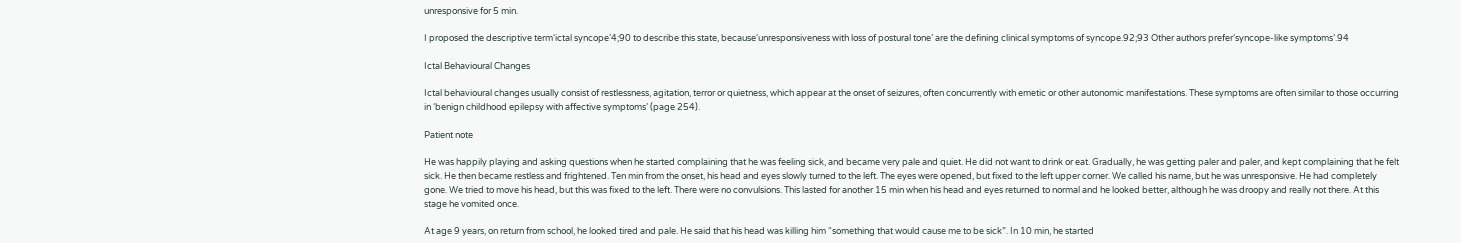unresponsive for 5 min.

I proposed the descriptive term‘ictal syncope’4;90 to describe this state, because‘unresponsiveness with loss of postural tone’ are the defining clinical symptoms of syncope.92;93 Other authors prefer‘syncope-like symptoms’.94

Ictal Behavioural Changes

Ictal behavioural changes usually consist of restlessness, agitation, terror or quietness, which appear at the onset of seizures, often concurrently with emetic or other autonomic manifestations. These symptoms are often similar to those occurring in ‘benign childhood epilepsy with affective symptoms’ (page 254).

Patient note

He was happily playing and asking questions when he started complaining that he was feeling sick, and became very pale and quiet. He did not want to drink or eat. Gradually, he was getting paler and paler, and kept complaining that he felt sick. He then became restless and frightened. Ten min from the onset, his head and eyes slowly turned to the left. The eyes were opened, but fixed to the left upper corner. We called his name, but he was unresponsive. He had completely gone. We tried to move his head, but this was fixed to the left. There were no convulsions. This lasted for another 15 min when his head and eyes returned to normal and he looked better, although he was droopy and really not there. At this stage he vomited once.

At age 9 years, on return from school, he looked tired and pale. He said that his head was killing him “something that would cause me to be sick”. In 10 min, he started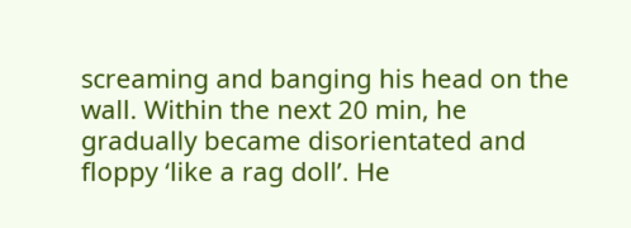screaming and banging his head on the wall. Within the next 20 min, he gradually became disorientated and floppy ‘like a rag doll’. He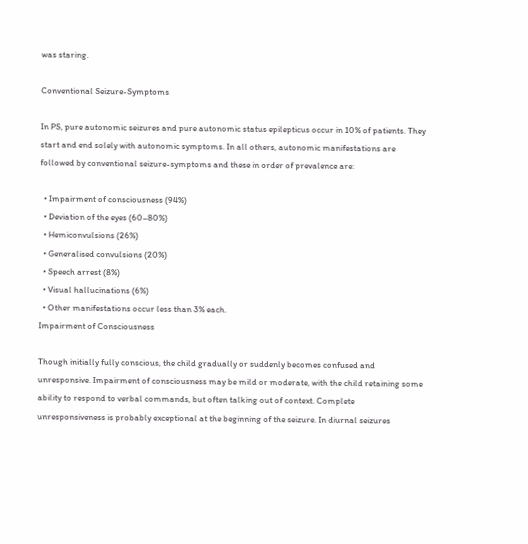was staring.

Conventional Seizure-Symptoms

In PS, pure autonomic seizures and pure autonomic status epilepticus occur in 10% of patients. They start and end solely with autonomic symptoms. In all others, autonomic manifestations are followed by conventional seizure-symptoms and these in order of prevalence are:

  • Impairment of consciousness (94%)
  • Deviation of the eyes (60–80%)
  • Hemiconvulsions (26%)
  • Generalised convulsions (20%)
  • Speech arrest (8%)
  • Visual hallucinations (6%)
  • Other manifestations occur less than 3% each.
Impairment of Consciousness

Though initially fully conscious, the child gradually or suddenly becomes confused and unresponsive. Impairment of consciousness may be mild or moderate, with the child retaining some ability to respond to verbal commands, but often talking out of context. Complete unresponsiveness is probably exceptional at the beginning of the seizure. In diurnal seizures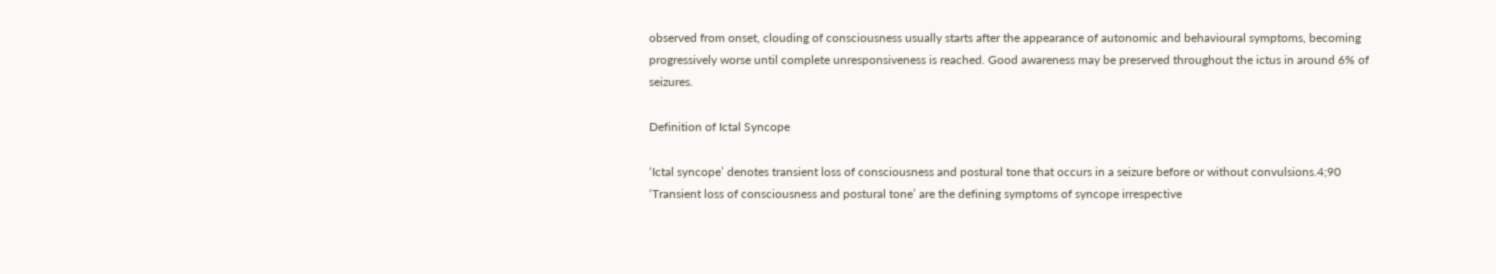observed from onset, clouding of consciousness usually starts after the appearance of autonomic and behavioural symptoms, becoming progressively worse until complete unresponsiveness is reached. Good awareness may be preserved throughout the ictus in around 6% of seizures.

Definition of Ictal Syncope

‘Ictal syncope’ denotes transient loss of consciousness and postural tone that occurs in a seizure before or without convulsions.4;90 ‘Transient loss of consciousness and postural tone’ are the defining symptoms of syncope irrespective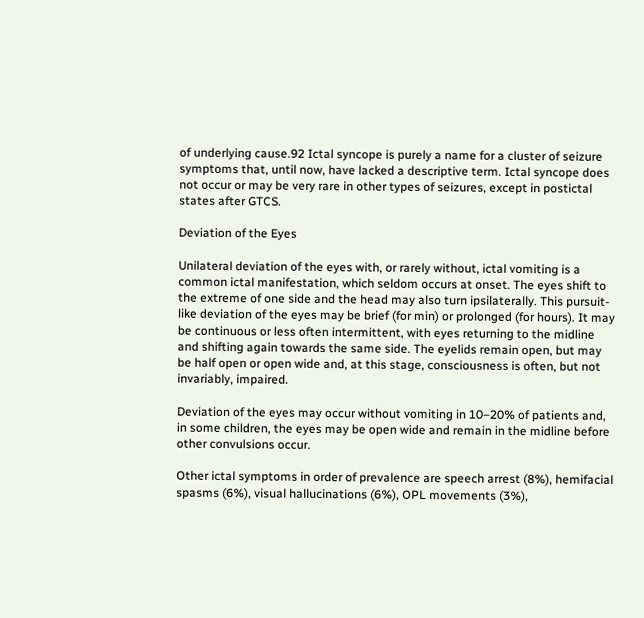of underlying cause.92 Ictal syncope is purely a name for a cluster of seizure symptoms that, until now, have lacked a descriptive term. Ictal syncope does not occur or may be very rare in other types of seizures, except in postictal states after GTCS.

Deviation of the Eyes

Unilateral deviation of the eyes with, or rarely without, ictal vomiting is a common ictal manifestation, which seldom occurs at onset. The eyes shift to the extreme of one side and the head may also turn ipsilaterally. This pursuit-like deviation of the eyes may be brief (for min) or prolonged (for hours). It may be continuous or less often intermittent, with eyes returning to the midline and shifting again towards the same side. The eyelids remain open, but may be half open or open wide and, at this stage, consciousness is often, but not invariably, impaired.

Deviation of the eyes may occur without vomiting in 10–20% of patients and, in some children, the eyes may be open wide and remain in the midline before other convulsions occur.

Other ictal symptoms in order of prevalence are speech arrest (8%), hemifacial spasms (6%), visual hallucinations (6%), OPL movements (3%),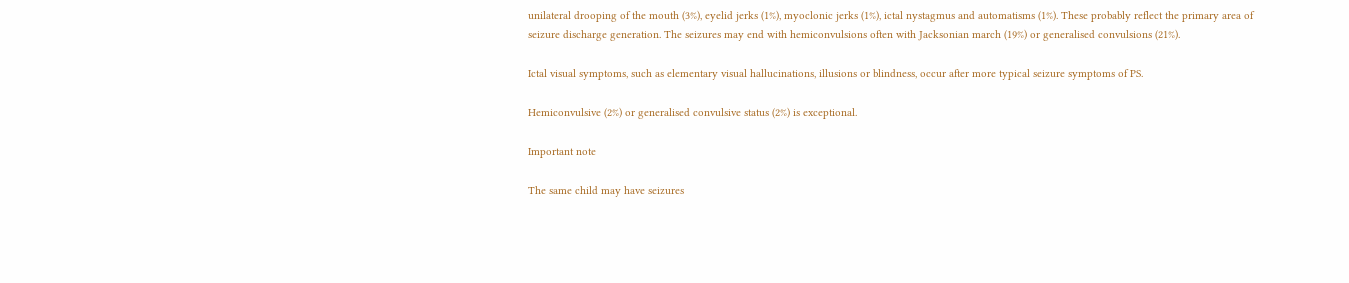unilateral drooping of the mouth (3%), eyelid jerks (1%), myoclonic jerks (1%), ictal nystagmus and automatisms (1%). These probably reflect the primary area of seizure discharge generation. The seizures may end with hemiconvulsions often with Jacksonian march (19%) or generalised convulsions (21%).

Ictal visual symptoms, such as elementary visual hallucinations, illusions or blindness, occur after more typical seizure symptoms of PS.

Hemiconvulsive (2%) or generalised convulsive status (2%) is exceptional.

Important note

The same child may have seizures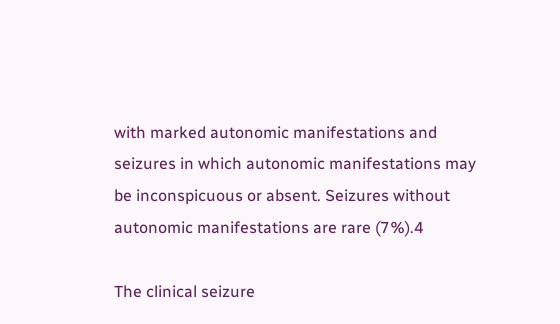with marked autonomic manifestations and seizures in which autonomic manifestations may be inconspicuous or absent. Seizures without autonomic manifestations are rare (7%).4

The clinical seizure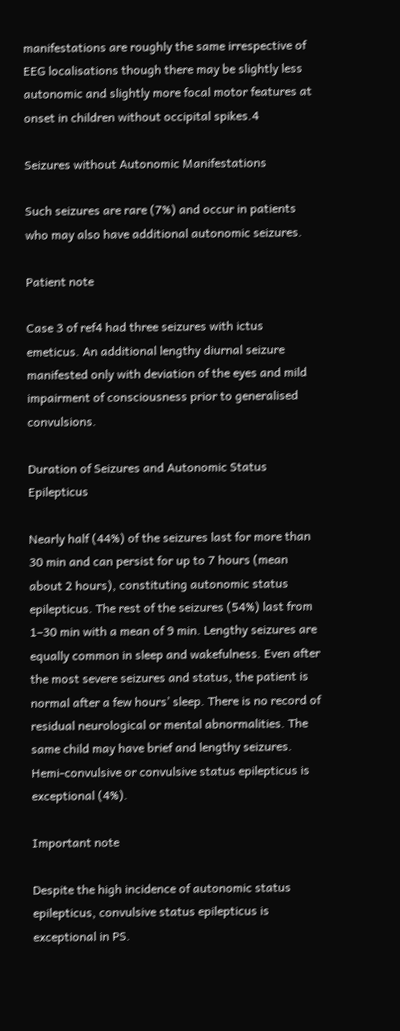manifestations are roughly the same irrespective of EEG localisations though there may be slightly less autonomic and slightly more focal motor features at onset in children without occipital spikes.4

Seizures without Autonomic Manifestations

Such seizures are rare (7%) and occur in patients who may also have additional autonomic seizures.

Patient note

Case 3 of ref4 had three seizures with ictus emeticus. An additional lengthy diurnal seizure manifested only with deviation of the eyes and mild impairment of consciousness prior to generalised convulsions.

Duration of Seizures and Autonomic Status Epilepticus

Nearly half (44%) of the seizures last for more than 30 min and can persist for up to 7 hours (mean about 2 hours), constituting autonomic status epilepticus. The rest of the seizures (54%) last from 1–30 min with a mean of 9 min. Lengthy seizures are equally common in sleep and wakefulness. Even after the most severe seizures and status, the patient is normal after a few hours’ sleep. There is no record of residual neurological or mental abnormalities. The same child may have brief and lengthy seizures. Hemi-convulsive or convulsive status epilepticus is exceptional (4%).

Important note

Despite the high incidence of autonomic status epilepticus, convulsive status epilepticus is exceptional in PS.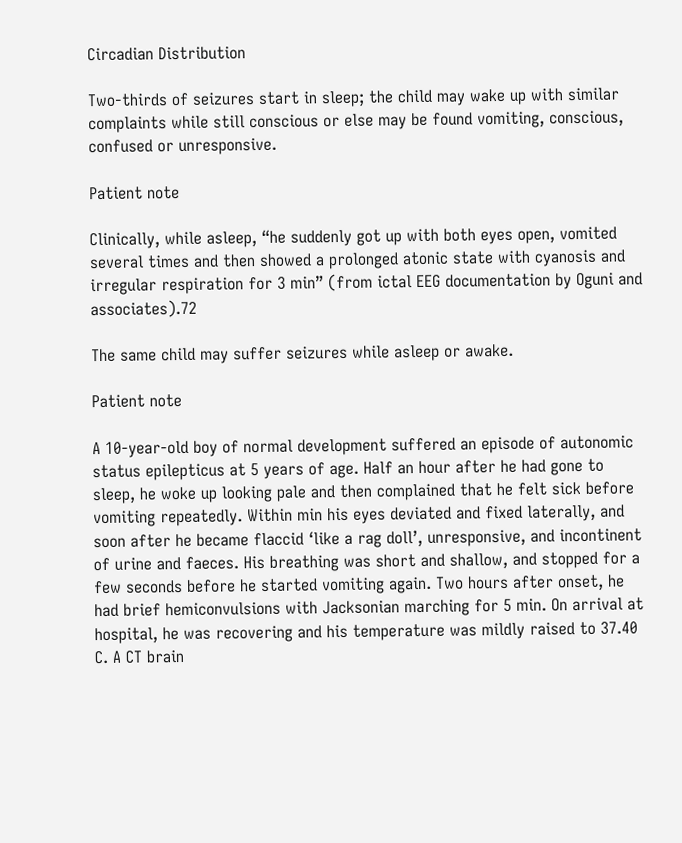Circadian Distribution

Two-thirds of seizures start in sleep; the child may wake up with similar complaints while still conscious or else may be found vomiting, conscious, confused or unresponsive.

Patient note

Clinically, while asleep, “he suddenly got up with both eyes open, vomited several times and then showed a prolonged atonic state with cyanosis and irregular respiration for 3 min” (from ictal EEG documentation by Oguni and associates).72

The same child may suffer seizures while asleep or awake.

Patient note

A 10-year-old boy of normal development suffered an episode of autonomic status epilepticus at 5 years of age. Half an hour after he had gone to sleep, he woke up looking pale and then complained that he felt sick before vomiting repeatedly. Within min his eyes deviated and fixed laterally, and soon after he became flaccid ‘like a rag doll’, unresponsive, and incontinent of urine and faeces. His breathing was short and shallow, and stopped for a few seconds before he started vomiting again. Two hours after onset, he had brief hemiconvulsions with Jacksonian marching for 5 min. On arrival at hospital, he was recovering and his temperature was mildly raised to 37.40 C. A CT brain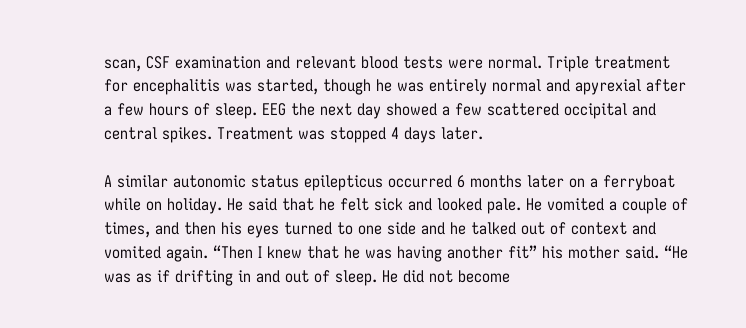scan, CSF examination and relevant blood tests were normal. Triple treatment for encephalitis was started, though he was entirely normal and apyrexial after a few hours of sleep. EEG the next day showed a few scattered occipital and central spikes. Treatment was stopped 4 days later.

A similar autonomic status epilepticus occurred 6 months later on a ferryboat while on holiday. He said that he felt sick and looked pale. He vomited a couple of times, and then his eyes turned to one side and he talked out of context and vomited again. “Then I knew that he was having another fit” his mother said. “He was as if drifting in and out of sleep. He did not become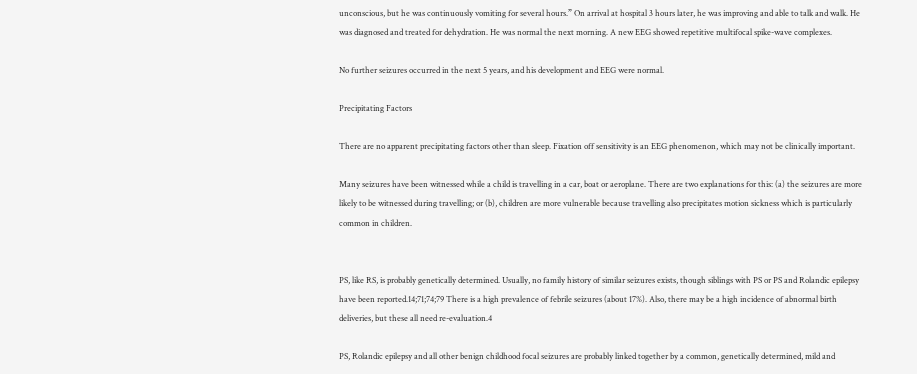unconscious, but he was continuously vomiting for several hours.” On arrival at hospital 3 hours later, he was improving and able to talk and walk. He was diagnosed and treated for dehydration. He was normal the next morning. A new EEG showed repetitive multifocal spike-wave complexes.

No further seizures occurred in the next 5 years, and his development and EEG were normal.

Precipitating Factors

There are no apparent precipitating factors other than sleep. Fixation off sensitivity is an EEG phenomenon, which may not be clinically important.

Many seizures have been witnessed while a child is travelling in a car, boat or aeroplane. There are two explanations for this: (a) the seizures are more likely to be witnessed during travelling; or (b), children are more vulnerable because travelling also precipitates motion sickness which is particularly common in children.


PS, like RS, is probably genetically determined. Usually, no family history of similar seizures exists, though siblings with PS or PS and Rolandic epilepsy have been reported.14;71;74;79 There is a high prevalence of febrile seizures (about 17%). Also, there may be a high incidence of abnormal birth deliveries, but these all need re-evaluation.4

PS, Rolandic epilepsy and all other benign childhood focal seizures are probably linked together by a common, genetically determined, mild and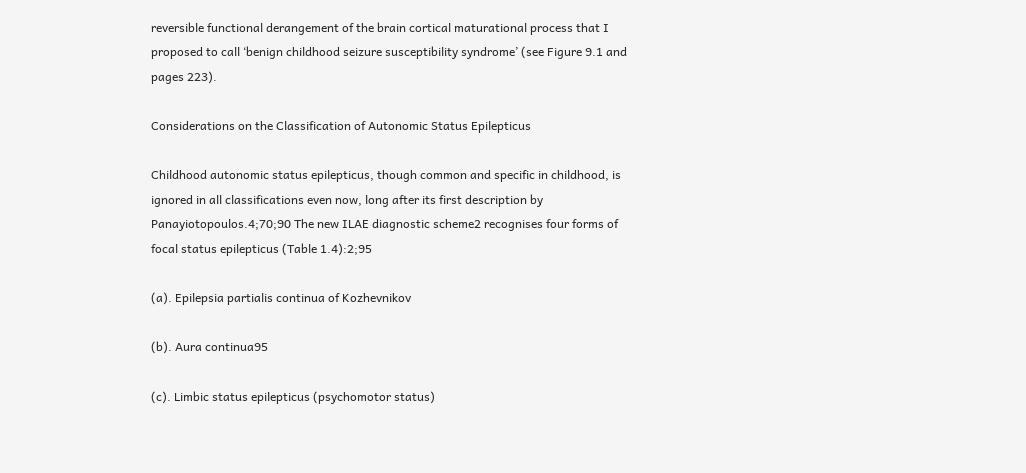reversible functional derangement of the brain cortical maturational process that I proposed to call ‘benign childhood seizure susceptibility syndrome’ (see Figure 9.1 and pages 223).

Considerations on the Classification of Autonomic Status Epilepticus

Childhood autonomic status epilepticus, though common and specific in childhood, is ignored in all classifications even now, long after its first description by Panayiotopoulos.4;70;90 The new ILAE diagnostic scheme2 recognises four forms of focal status epilepticus (Table 1.4):2;95

(a). Epilepsia partialis continua of Kozhevnikov

(b). Aura continua95

(c). Limbic status epilepticus (psychomotor status)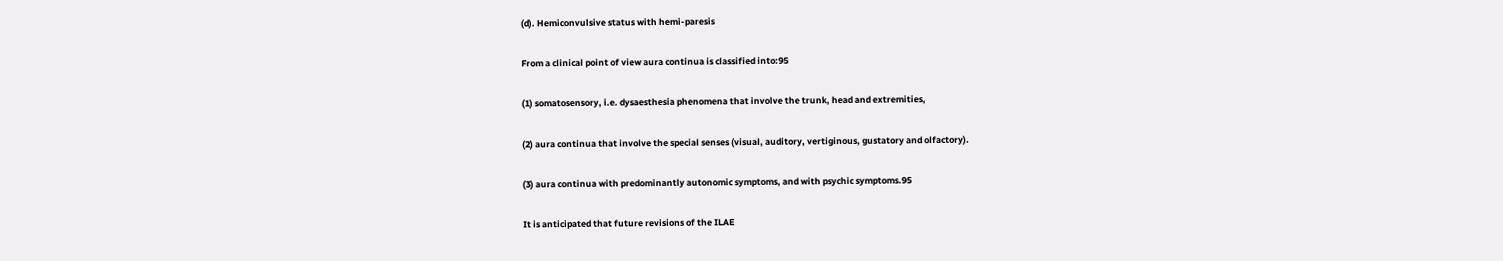(d). Hemiconvulsive status with hemi-paresis

From a clinical point of view aura continua is classified into:95

(1) somatosensory, i.e. dysaesthesia phenomena that involve the trunk, head and extremities,

(2) aura continua that involve the special senses (visual, auditory, vertiginous, gustatory and olfactory).

(3) aura continua with predominantly autonomic symptoms, and with psychic symptoms.95

It is anticipated that future revisions of the ILAE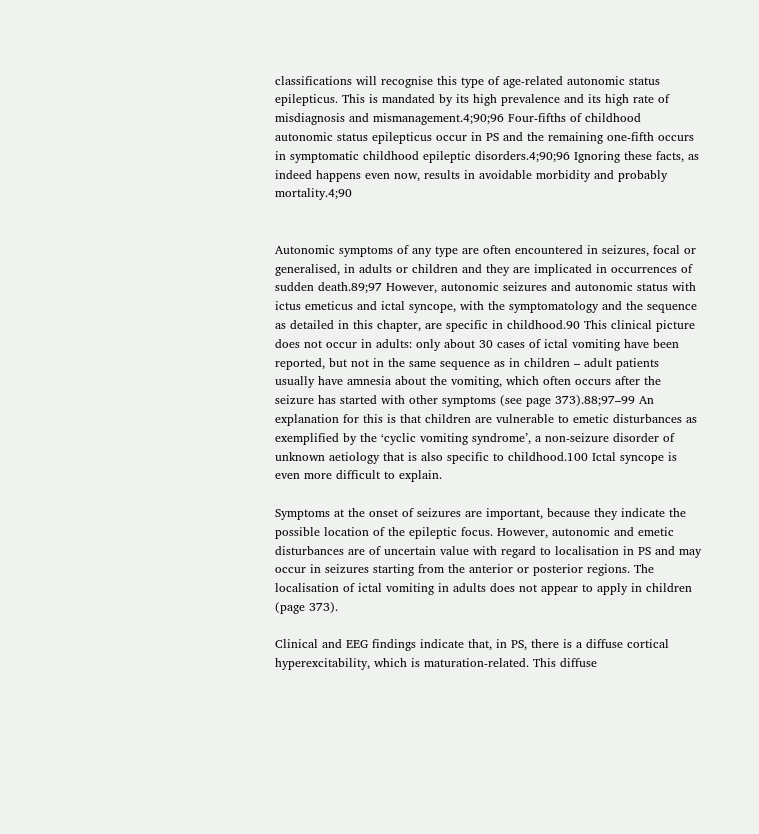classifications will recognise this type of age-related autonomic status epilepticus. This is mandated by its high prevalence and its high rate of misdiagnosis and mismanagement.4;90;96 Four-fifths of childhood autonomic status epilepticus occur in PS and the remaining one-fifth occurs in symptomatic childhood epileptic disorders.4;90;96 Ignoring these facts, as indeed happens even now, results in avoidable morbidity and probably mortality.4;90


Autonomic symptoms of any type are often encountered in seizures, focal or generalised, in adults or children and they are implicated in occurrences of sudden death.89;97 However, autonomic seizures and autonomic status with ictus emeticus and ictal syncope, with the symptomatology and the sequence as detailed in this chapter, are specific in childhood.90 This clinical picture does not occur in adults: only about 30 cases of ictal vomiting have been reported, but not in the same sequence as in children – adult patients usually have amnesia about the vomiting, which often occurs after the seizure has started with other symptoms (see page 373).88;97–99 An explanation for this is that children are vulnerable to emetic disturbances as exemplified by the ‘cyclic vomiting syndrome’, a non-seizure disorder of unknown aetiology that is also specific to childhood.100 Ictal syncope is even more difficult to explain.

Symptoms at the onset of seizures are important, because they indicate the possible location of the epileptic focus. However, autonomic and emetic disturbances are of uncertain value with regard to localisation in PS and may occur in seizures starting from the anterior or posterior regions. The localisation of ictal vomiting in adults does not appear to apply in children (page 373).

Clinical and EEG findings indicate that, in PS, there is a diffuse cortical hyperexcitability, which is maturation-related. This diffuse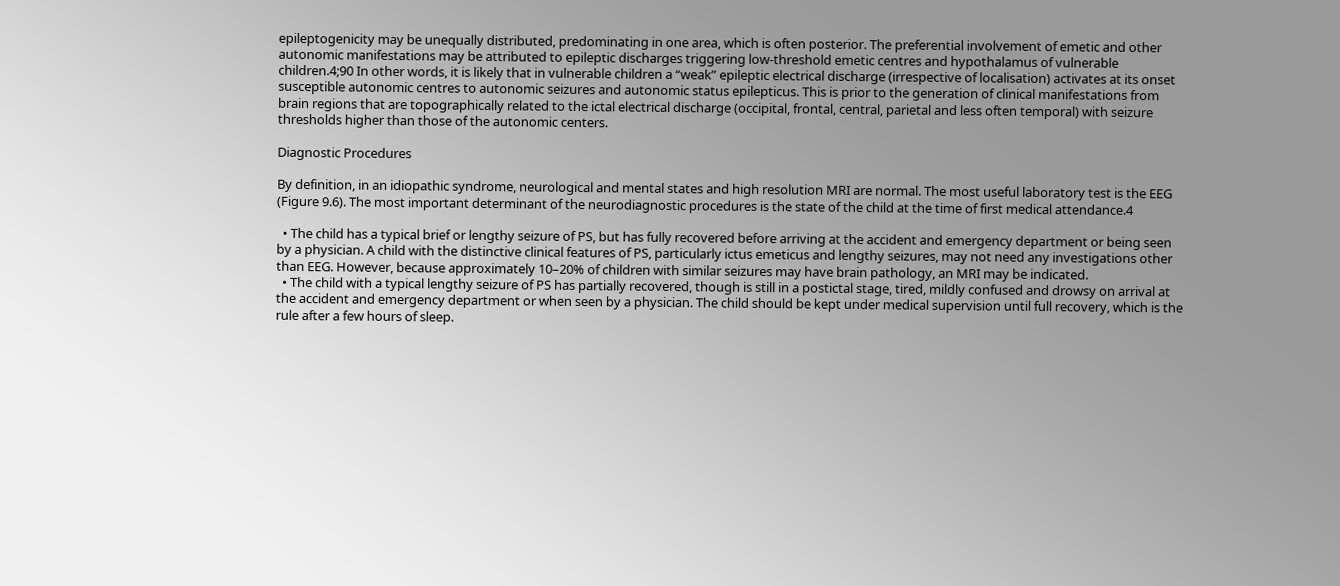epileptogenicity may be unequally distributed, predominating in one area, which is often posterior. The preferential involvement of emetic and other autonomic manifestations may be attributed to epileptic discharges triggering low-threshold emetic centres and hypothalamus of vulnerable children.4;90 In other words, it is likely that in vulnerable children a “weak” epileptic electrical discharge (irrespective of localisation) activates at its onset susceptible autonomic centres to autonomic seizures and autonomic status epilepticus. This is prior to the generation of clinical manifestations from brain regions that are topographically related to the ictal electrical discharge (occipital, frontal, central, parietal and less often temporal) with seizure thresholds higher than those of the autonomic centers.

Diagnostic Procedures

By definition, in an idiopathic syndrome, neurological and mental states and high resolution MRI are normal. The most useful laboratory test is the EEG (Figure 9.6). The most important determinant of the neurodiagnostic procedures is the state of the child at the time of first medical attendance.4

  • The child has a typical brief or lengthy seizure of PS, but has fully recovered before arriving at the accident and emergency department or being seen by a physician. A child with the distinctive clinical features of PS, particularly ictus emeticus and lengthy seizures, may not need any investigations other than EEG. However, because approximately 10–20% of children with similar seizures may have brain pathology, an MRI may be indicated.
  • The child with a typical lengthy seizure of PS has partially recovered, though is still in a postictal stage, tired, mildly confused and drowsy on arrival at the accident and emergency department or when seen by a physician. The child should be kept under medical supervision until full recovery, which is the rule after a few hours of sleep.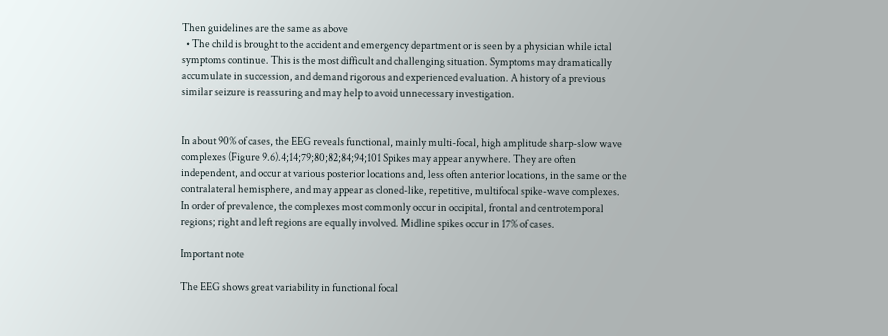Then guidelines are the same as above
  • The child is brought to the accident and emergency department or is seen by a physician while ictal symptoms continue. This is the most difficult and challenging situation. Symptoms may dramatically accumulate in succession, and demand rigorous and experienced evaluation. A history of a previous similar seizure is reassuring and may help to avoid unnecessary investigation.


In about 90% of cases, the EEG reveals functional, mainly multi-focal, high amplitude sharp-slow wave complexes (Figure 9.6).4;14;79;80;82;84;94;101 Spikes may appear anywhere. They are often independent, and occur at various posterior locations and, less often anterior locations, in the same or the contralateral hemisphere, and may appear as cloned-like, repetitive, multifocal spike-wave complexes. In order of prevalence, the complexes most commonly occur in occipital, frontal and centrotemporal regions; right and left regions are equally involved. Midline spikes occur in 17% of cases.

Important note

The EEG shows great variability in functional focal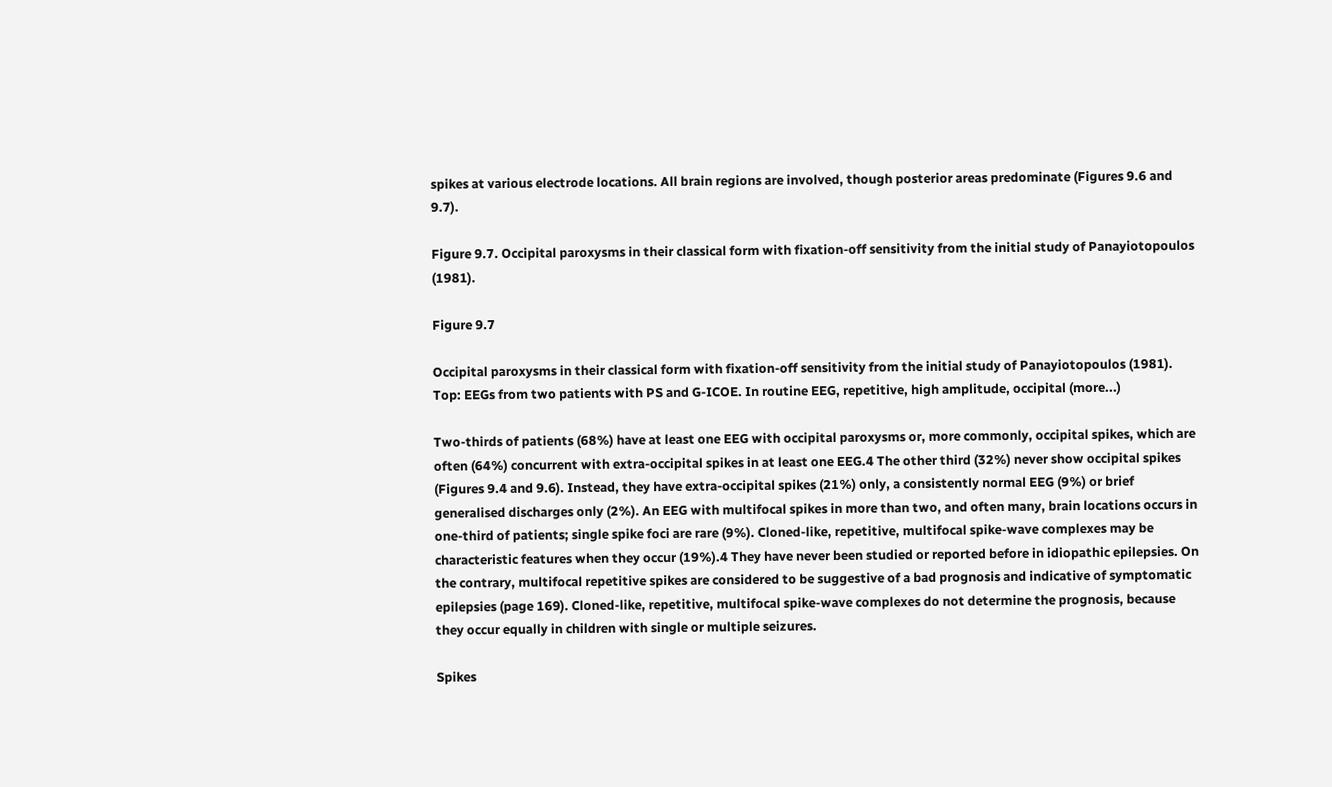spikes at various electrode locations. All brain regions are involved, though posterior areas predominate (Figures 9.6 and 9.7).

Figure 9.7. Occipital paroxysms in their classical form with fixation-off sensitivity from the initial study of Panayiotopoulos (1981).

Figure 9.7

Occipital paroxysms in their classical form with fixation-off sensitivity from the initial study of Panayiotopoulos (1981). Top: EEGs from two patients with PS and G-ICOE. In routine EEG, repetitive, high amplitude, occipital (more...)

Two-thirds of patients (68%) have at least one EEG with occipital paroxysms or, more commonly, occipital spikes, which are often (64%) concurrent with extra-occipital spikes in at least one EEG.4 The other third (32%) never show occipital spikes (Figures 9.4 and 9.6). Instead, they have extra-occipital spikes (21%) only, a consistently normal EEG (9%) or brief generalised discharges only (2%). An EEG with multifocal spikes in more than two, and often many, brain locations occurs in one-third of patients; single spike foci are rare (9%). Cloned-like, repetitive, multifocal spike-wave complexes may be characteristic features when they occur (19%).4 They have never been studied or reported before in idiopathic epilepsies. On the contrary, multifocal repetitive spikes are considered to be suggestive of a bad prognosis and indicative of symptomatic epilepsies (page 169). Cloned-like, repetitive, multifocal spike-wave complexes do not determine the prognosis, because they occur equally in children with single or multiple seizures.

Spikes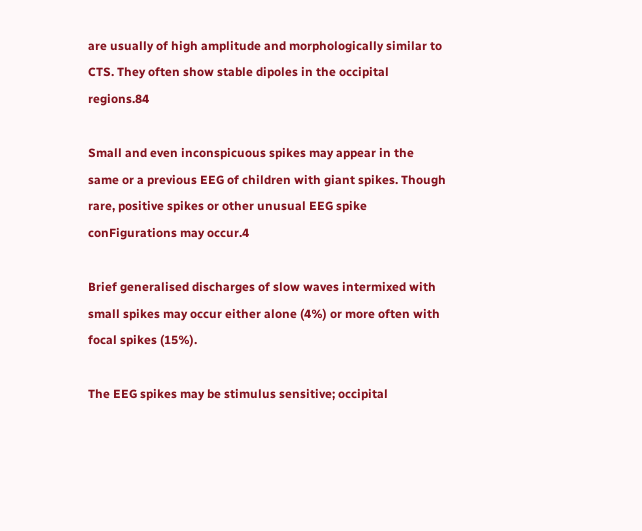are usually of high amplitude and morphologically similar to CTS. They often show stable dipoles in the occipital regions.84

Small and even inconspicuous spikes may appear in the same or a previous EEG of children with giant spikes. Though rare, positive spikes or other unusual EEG spike conFigurations may occur.4

Brief generalised discharges of slow waves intermixed with small spikes may occur either alone (4%) or more often with focal spikes (15%).

The EEG spikes may be stimulus sensitive; occipital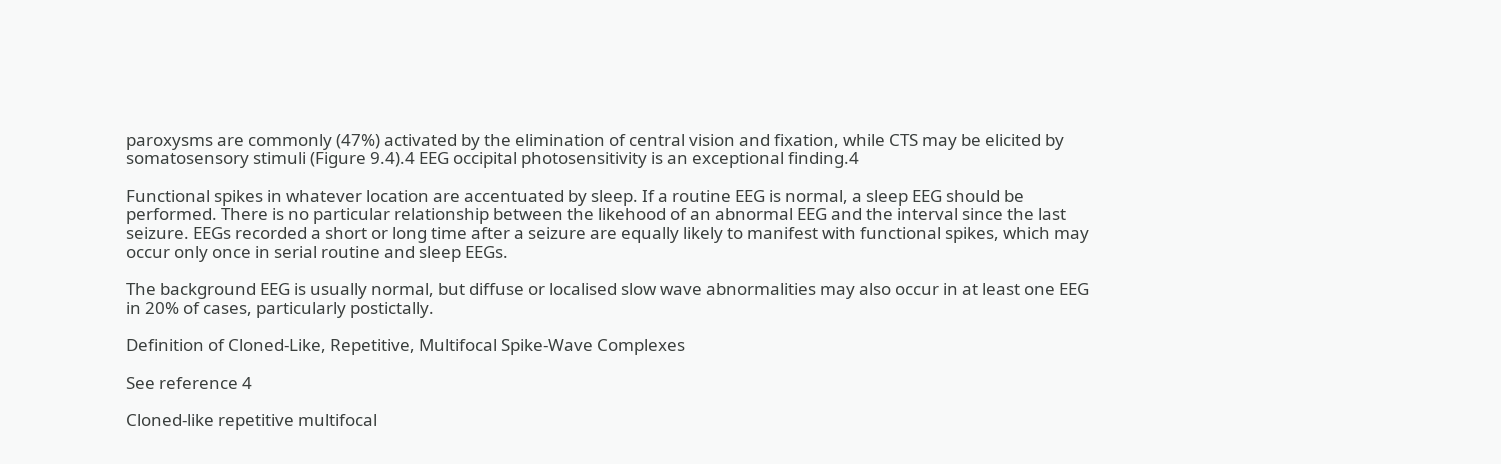paroxysms are commonly (47%) activated by the elimination of central vision and fixation, while CTS may be elicited by somatosensory stimuli (Figure 9.4).4 EEG occipital photosensitivity is an exceptional finding.4

Functional spikes in whatever location are accentuated by sleep. If a routine EEG is normal, a sleep EEG should be performed. There is no particular relationship between the likehood of an abnormal EEG and the interval since the last seizure. EEGs recorded a short or long time after a seizure are equally likely to manifest with functional spikes, which may occur only once in serial routine and sleep EEGs.

The background EEG is usually normal, but diffuse or localised slow wave abnormalities may also occur in at least one EEG in 20% of cases, particularly postictally.

Definition of Cloned-Like, Repetitive, Multifocal Spike-Wave Complexes

See reference 4

Cloned-like repetitive multifocal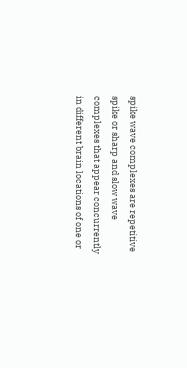spike wave complexes are repetitive spike or sharp and slow wave complexes that appear concurrently in different brain locations of one or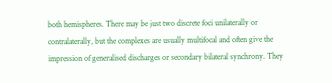both hemispheres. There may be just two discrete foci unilaterally or contralaterally, but the complexes are usually multifocal and often give the impression of generalised discharges or secondary bilateral synchrony. They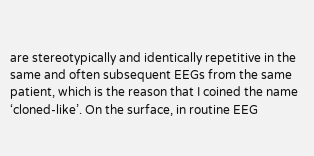are stereotypically and identically repetitive in the same and often subsequent EEGs from the same patient, which is the reason that I coined the name ‘cloned-like’. On the surface, in routine EEG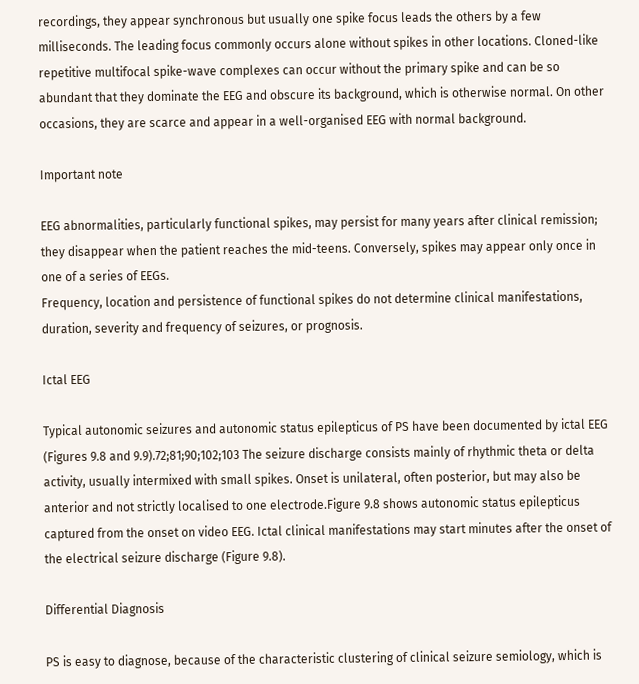recordings, they appear synchronous but usually one spike focus leads the others by a few milliseconds. The leading focus commonly occurs alone without spikes in other locations. Cloned-like repetitive multifocal spike-wave complexes can occur without the primary spike and can be so abundant that they dominate the EEG and obscure its background, which is otherwise normal. On other occasions, they are scarce and appear in a well-organised EEG with normal background.

Important note

EEG abnormalities, particularly functional spikes, may persist for many years after clinical remission; they disappear when the patient reaches the mid-teens. Conversely, spikes may appear only once in one of a series of EEGs.
Frequency, location and persistence of functional spikes do not determine clinical manifestations, duration, severity and frequency of seizures, or prognosis.

Ictal EEG

Typical autonomic seizures and autonomic status epilepticus of PS have been documented by ictal EEG (Figures 9.8 and 9.9).72;81;90;102;103 The seizure discharge consists mainly of rhythmic theta or delta activity, usually intermixed with small spikes. Onset is unilateral, often posterior, but may also be anterior and not strictly localised to one electrode.Figure 9.8 shows autonomic status epilepticus captured from the onset on video EEG. Ictal clinical manifestations may start minutes after the onset of the electrical seizure discharge (Figure 9.8).

Differential Diagnosis

PS is easy to diagnose, because of the characteristic clustering of clinical seizure semiology, which is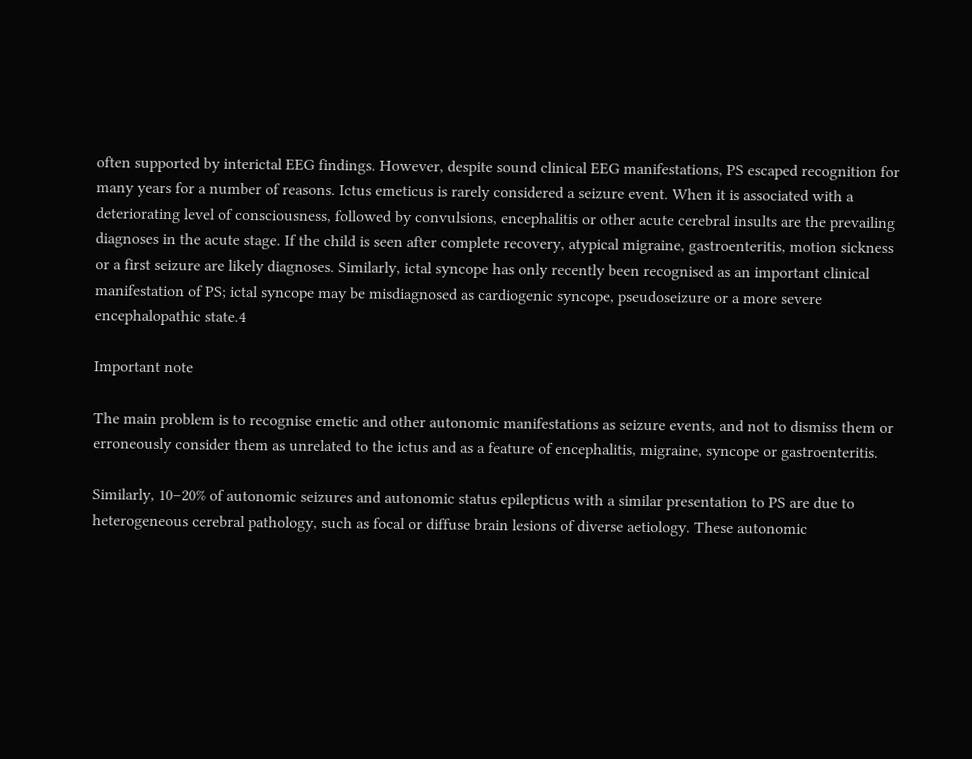often supported by interictal EEG findings. However, despite sound clinical EEG manifestations, PS escaped recognition for many years for a number of reasons. Ictus emeticus is rarely considered a seizure event. When it is associated with a deteriorating level of consciousness, followed by convulsions, encephalitis or other acute cerebral insults are the prevailing diagnoses in the acute stage. If the child is seen after complete recovery, atypical migraine, gastroenteritis, motion sickness or a first seizure are likely diagnoses. Similarly, ictal syncope has only recently been recognised as an important clinical manifestation of PS; ictal syncope may be misdiagnosed as cardiogenic syncope, pseudoseizure or a more severe encephalopathic state.4

Important note

The main problem is to recognise emetic and other autonomic manifestations as seizure events, and not to dismiss them or erroneously consider them as unrelated to the ictus and as a feature of encephalitis, migraine, syncope or gastroenteritis.

Similarly, 10–20% of autonomic seizures and autonomic status epilepticus with a similar presentation to PS are due to heterogeneous cerebral pathology, such as focal or diffuse brain lesions of diverse aetiology. These autonomic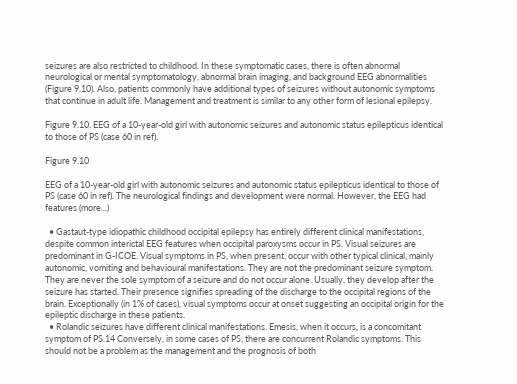seizures are also restricted to childhood. In these symptomatic cases, there is often abnormal neurological or mental symptomatology, abnormal brain imaging, and background EEG abnormalities (Figure 9.10). Also, patients commonly have additional types of seizures without autonomic symptoms that continue in adult life. Management and treatment is similar to any other form of lesional epilepsy.

Figure 9.10. EEG of a 10-year-old girl with autonomic seizures and autonomic status epilepticus identical to those of PS (case 60 in ref).

Figure 9.10

EEG of a 10-year-old girl with autonomic seizures and autonomic status epilepticus identical to those of PS (case 60 in ref). The neurological findings and development were normal. However, the EEG had features (more...)

  • Gastaut-type idiopathic childhood occipital epilepsy has entirely different clinical manifestations, despite common interictal EEG features when occipital paroxysms occur in PS. Visual seizures are predominant in G-ICOE. Visual symptoms in PS, when present, occur with other typical clinical, mainly autonomic, vomiting and behavioural manifestations. They are not the predominant seizure symptom. They are never the sole symptom of a seizure and do not occur alone. Usually, they develop after the seizure has started. Their presence signifies spreading of the discharge to the occipital regions of the brain. Exceptionally (in 1% of cases), visual symptoms occur at onset suggesting an occipital origin for the epileptic discharge in these patients.
  • Rolandic seizures have different clinical manifestations. Emesis, when it occurs, is a concomitant symptom of PS.14 Conversely, in some cases of PS, there are concurrent Rolandic symptoms. This should not be a problem as the management and the prognosis of both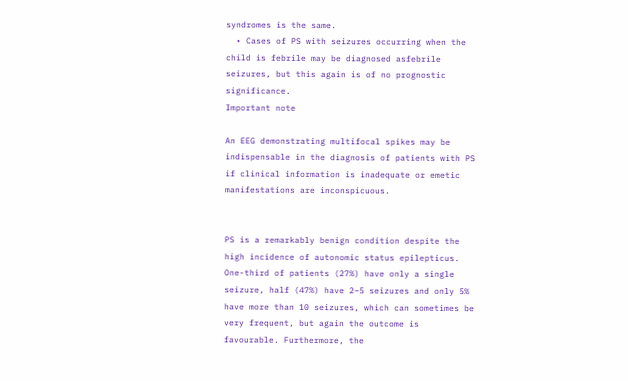syndromes is the same.
  • Cases of PS with seizures occurring when the child is febrile may be diagnosed asfebrile seizures, but this again is of no prognostic significance.
Important note

An EEG demonstrating multifocal spikes may be indispensable in the diagnosis of patients with PS if clinical information is inadequate or emetic manifestations are inconspicuous.


PS is a remarkably benign condition despite the high incidence of autonomic status epilepticus. One-third of patients (27%) have only a single seizure, half (47%) have 2–5 seizures and only 5% have more than 10 seizures, which can sometimes be very frequent, but again the outcome is favourable. Furthermore, the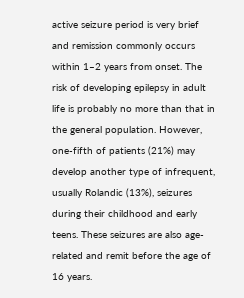active seizure period is very brief and remission commonly occurs within 1–2 years from onset. The risk of developing epilepsy in adult life is probably no more than that in the general population. However, one-fifth of patients (21%) may develop another type of infrequent, usually Rolandic (13%), seizures during their childhood and early teens. These seizures are also age-related and remit before the age of 16 years.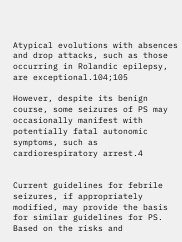Atypical evolutions with absences and drop attacks, such as those occurring in Rolandic epilepsy, are exceptional.104;105

However, despite its benign course, some seizures of PS may occasionally manifest with potentially fatal autonomic symptoms, such as cardiorespiratory arrest.4


Current guidelines for febrile seizures, if appropriately modified, may provide the basis for similar guidelines for PS. Based on the risks and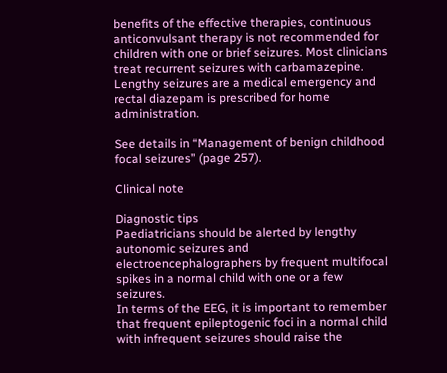benefits of the effective therapies, continuous anticonvulsant therapy is not recommended for children with one or brief seizures. Most clinicians treat recurrent seizures with carbamazepine. Lengthy seizures are a medical emergency and rectal diazepam is prescribed for home administration.

See details in “Management of benign childhood focal seizures” (page 257).

Clinical note

Diagnostic tips
Paediatricians should be alerted by lengthy autonomic seizures and electroencephalographers by frequent multifocal spikes in a normal child with one or a few seizures.
In terms of the EEG, it is important to remember that frequent epileptogenic foci in a normal child with infrequent seizures should raise the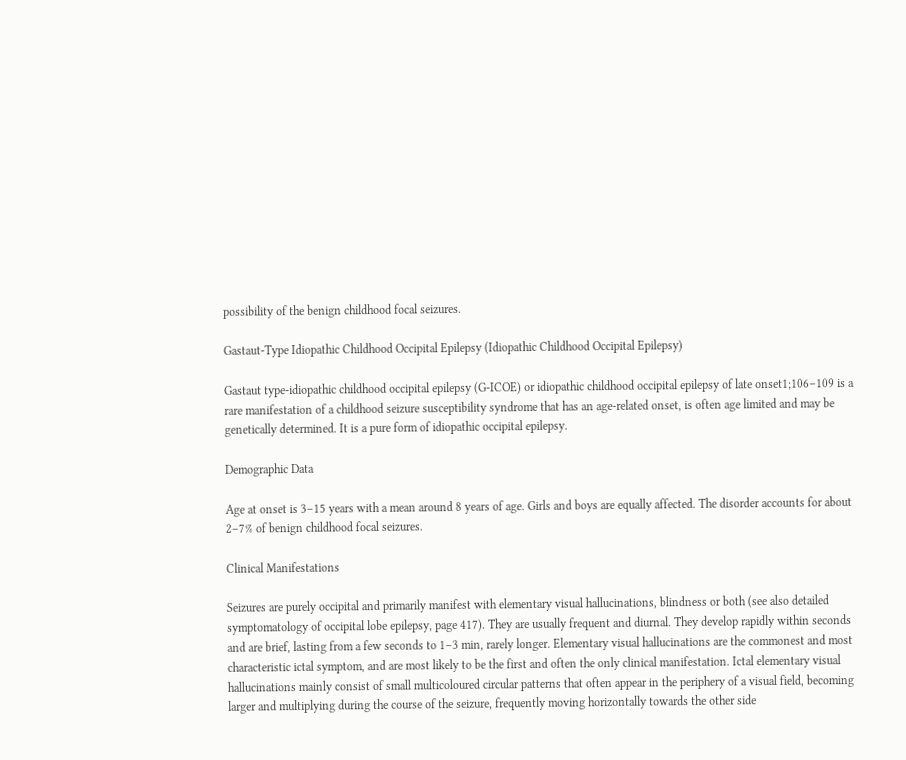possibility of the benign childhood focal seizures.

Gastaut-Type Idiopathic Childhood Occipital Epilepsy (Idiopathic Childhood Occipital Epilepsy)

Gastaut type-idiopathic childhood occipital epilepsy (G-ICOE) or idiopathic childhood occipital epilepsy of late onset1;106–109 is a rare manifestation of a childhood seizure susceptibility syndrome that has an age-related onset, is often age limited and may be genetically determined. It is a pure form of idiopathic occipital epilepsy.

Demographic Data

Age at onset is 3–15 years with a mean around 8 years of age. Girls and boys are equally affected. The disorder accounts for about 2–7% of benign childhood focal seizures.

Clinical Manifestations

Seizures are purely occipital and primarily manifest with elementary visual hallucinations, blindness or both (see also detailed symptomatology of occipital lobe epilepsy, page 417). They are usually frequent and diurnal. They develop rapidly within seconds and are brief, lasting from a few seconds to 1–3 min, rarely longer. Elementary visual hallucinations are the commonest and most characteristic ictal symptom, and are most likely to be the first and often the only clinical manifestation. Ictal elementary visual hallucinations mainly consist of small multicoloured circular patterns that often appear in the periphery of a visual field, becoming larger and multiplying during the course of the seizure, frequently moving horizontally towards the other side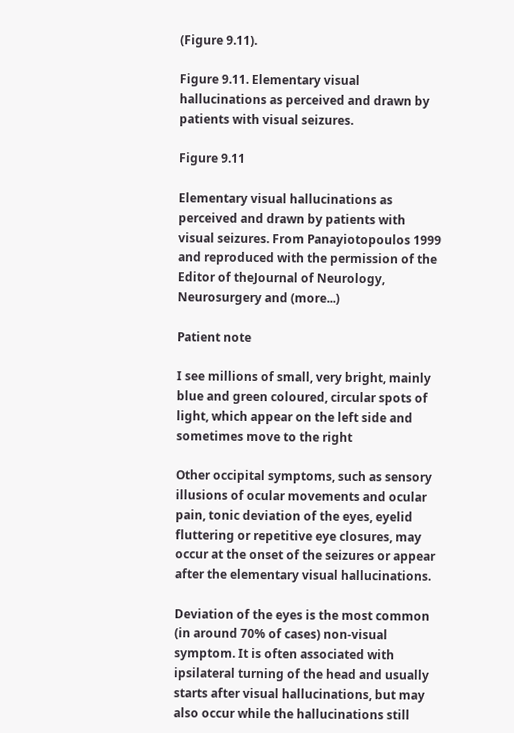(Figure 9.11).

Figure 9.11. Elementary visual hallucinations as perceived and drawn by patients with visual seizures.

Figure 9.11

Elementary visual hallucinations as perceived and drawn by patients with visual seizures. From Panayiotopoulos 1999 and reproduced with the permission of the Editor of theJournal of Neurology, Neurosurgery and (more...)

Patient note

I see millions of small, very bright, mainly blue and green coloured, circular spots of light, which appear on the left side and sometimes move to the right

Other occipital symptoms, such as sensory illusions of ocular movements and ocular pain, tonic deviation of the eyes, eyelid fluttering or repetitive eye closures, may occur at the onset of the seizures or appear after the elementary visual hallucinations.

Deviation of the eyes is the most common (in around 70% of cases) non-visual symptom. It is often associated with ipsilateral turning of the head and usually starts after visual hallucinations, but may also occur while the hallucinations still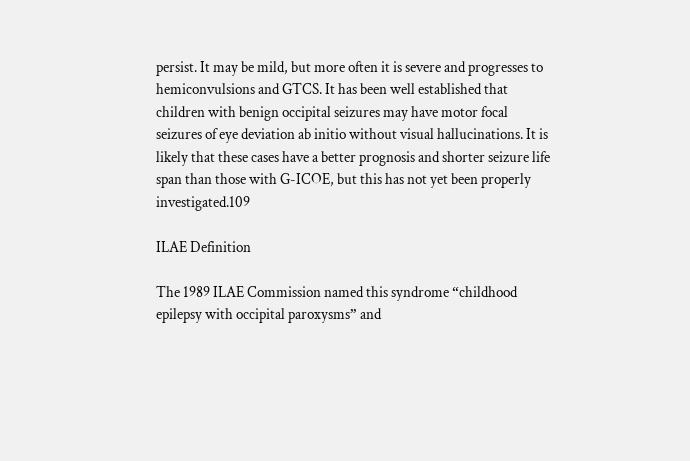persist. It may be mild, but more often it is severe and progresses to hemiconvulsions and GTCS. It has been well established that children with benign occipital seizures may have motor focal seizures of eye deviation ab initio without visual hallucinations. It is likely that these cases have a better prognosis and shorter seizure life span than those with G-ICOE, but this has not yet been properly investigated.109

ILAE Definition

The 1989 ILAE Commission named this syndrome “childhood epilepsy with occipital paroxysms” and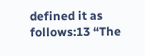defined it as follows:13 “The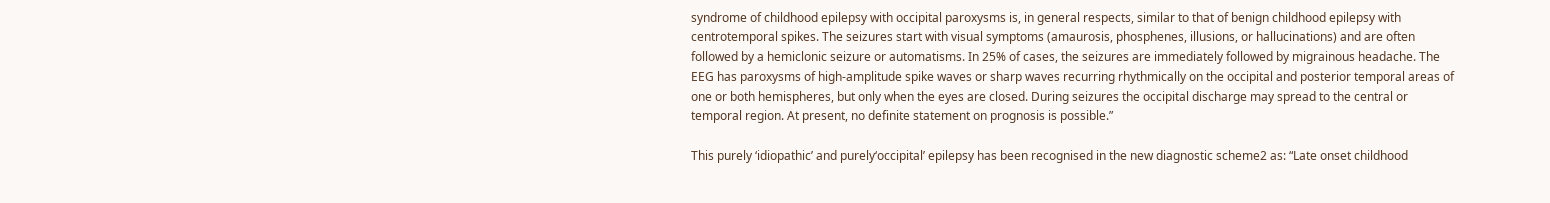syndrome of childhood epilepsy with occipital paroxysms is, in general respects, similar to that of benign childhood epilepsy with centrotemporal spikes. The seizures start with visual symptoms (amaurosis, phosphenes, illusions, or hallucinations) and are often followed by a hemiclonic seizure or automatisms. In 25% of cases, the seizures are immediately followed by migrainous headache. The EEG has paroxysms of high-amplitude spike waves or sharp waves recurring rhythmically on the occipital and posterior temporal areas of one or both hemispheres, but only when the eyes are closed. During seizures the occipital discharge may spread to the central or temporal region. At present, no definite statement on prognosis is possible.”

This purely ‘idiopathic’ and purely‘occipital’ epilepsy has been recognised in the new diagnostic scheme2 as: “Late onset childhood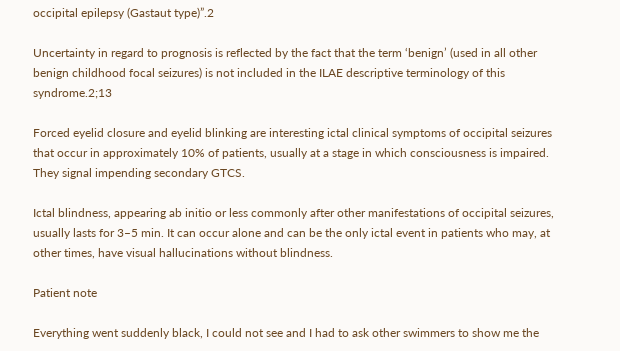occipital epilepsy (Gastaut type)”.2

Uncertainty in regard to prognosis is reflected by the fact that the term ‘benign’ (used in all other benign childhood focal seizures) is not included in the ILAE descriptive terminology of this syndrome.2;13

Forced eyelid closure and eyelid blinking are interesting ictal clinical symptoms of occipital seizures that occur in approximately 10% of patients, usually at a stage in which consciousness is impaired. They signal impending secondary GTCS.

Ictal blindness, appearing ab initio or less commonly after other manifestations of occipital seizures, usually lasts for 3–5 min. It can occur alone and can be the only ictal event in patients who may, at other times, have visual hallucinations without blindness.

Patient note

Everything went suddenly black, I could not see and I had to ask other swimmers to show me the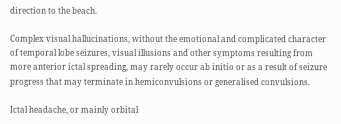direction to the beach.

Complex visual hallucinations, without the emotional and complicated character of temporal lobe seizures, visual illusions and other symptoms resulting from more anterior ictal spreading, may rarely occur ab initio or as a result of seizure progress that may terminate in hemiconvulsions or generalised convulsions.

Ictal headache, or mainly orbital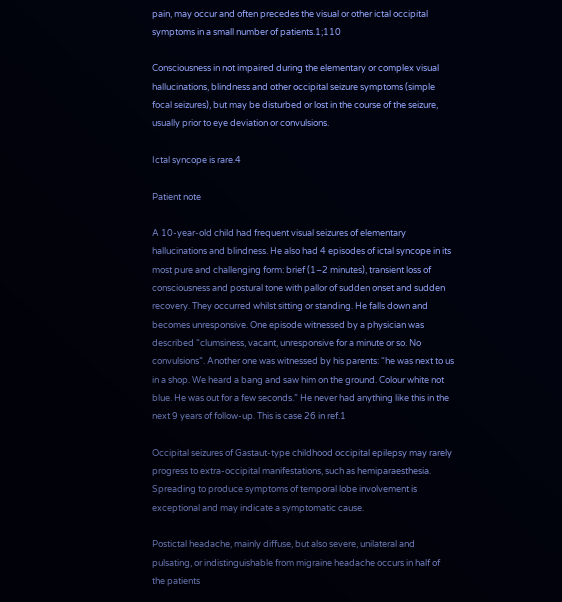pain, may occur and often precedes the visual or other ictal occipital symptoms in a small number of patients.1;110

Consciousness in not impaired during the elementary or complex visual hallucinations, blindness and other occipital seizure symptoms (simple focal seizures), but may be disturbed or lost in the course of the seizure, usually prior to eye deviation or convulsions.

Ictal syncope is rare.4

Patient note

A 10-year-old child had frequent visual seizures of elementary hallucinations and blindness. He also had 4 episodes of ictal syncope in its most pure and challenging form: brief (1–2 minutes), transient loss of consciousness and postural tone with pallor of sudden onset and sudden recovery. They occurred whilst sitting or standing. He falls down and becomes unresponsive. One episode witnessed by a physician was described “clumsiness, vacant, unresponsive for a minute or so. No convulsions”. Another one was witnessed by his parents: “he was next to us in a shop. We heard a bang and saw him on the ground. Colour white not blue. He was out for a few seconds.” He never had anything like this in the next 9 years of follow-up. This is case 26 in ref.1

Occipital seizures of Gastaut-type childhood occipital epilepsy may rarely progress to extra-occipital manifestations, such as hemiparaesthesia. Spreading to produce symptoms of temporal lobe involvement is exceptional and may indicate a symptomatic cause.

Postictal headache, mainly diffuse, but also severe, unilateral and pulsating, or indistinguishable from migraine headache occurs in half of the patients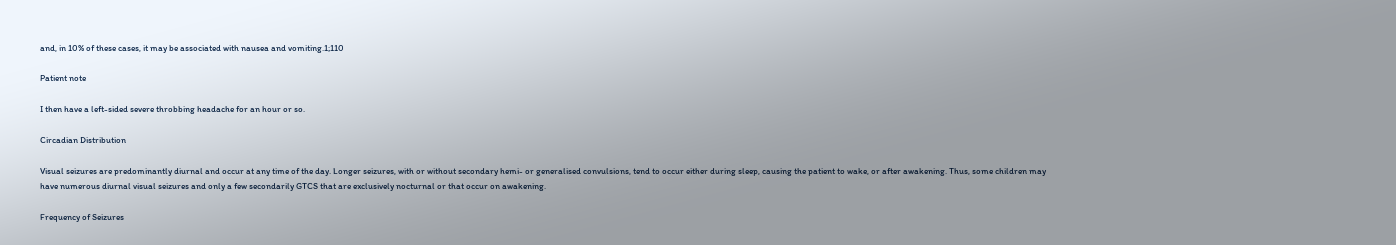and, in 10% of these cases, it may be associated with nausea and vomiting.1;110

Patient note

I then have a left-sided severe throbbing headache for an hour or so.

Circadian Distribution

Visual seizures are predominantly diurnal and occur at any time of the day. Longer seizures, with or without secondary hemi- or generalised convulsions, tend to occur either during sleep, causing the patient to wake, or after awakening. Thus, some children may have numerous diurnal visual seizures and only a few secondarily GTCS that are exclusively nocturnal or that occur on awakening.

Frequency of Seizures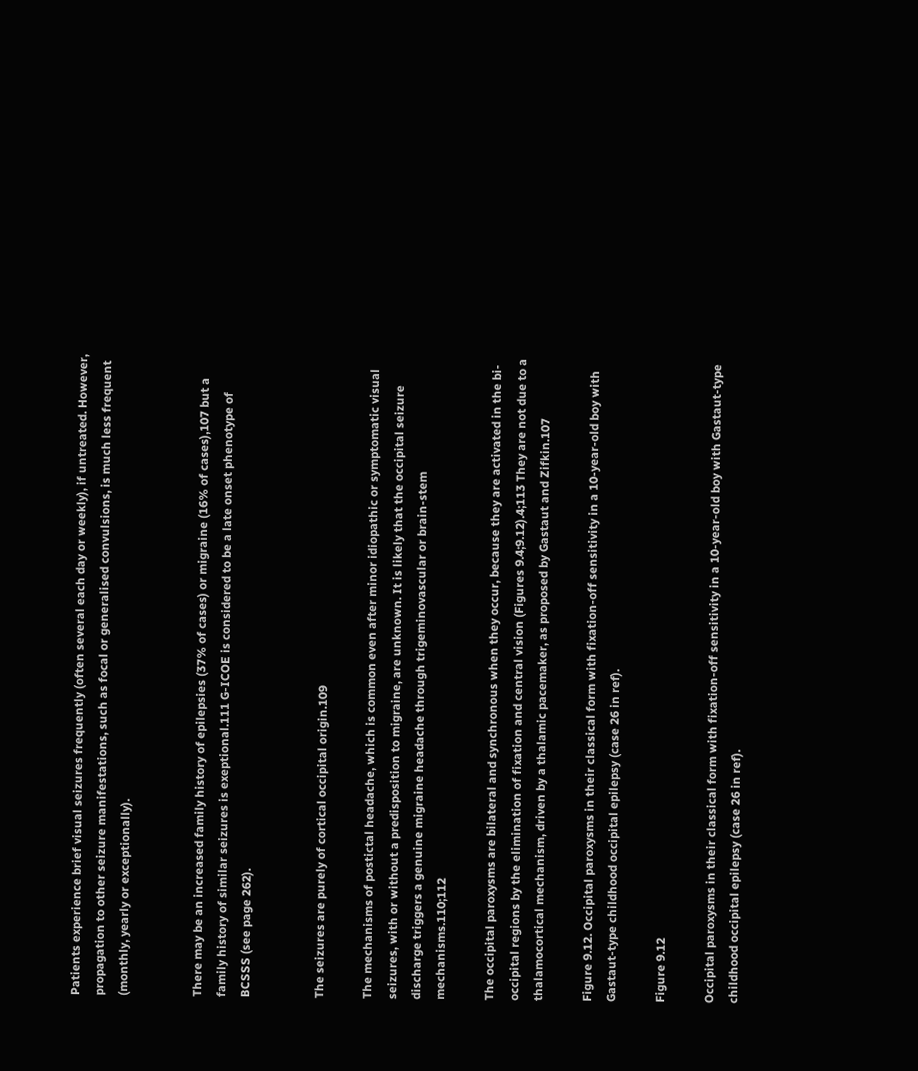Patients experience brief visual seizures frequently (often several each day or weekly), if untreated. However, propagation to other seizure manifestations, such as focal or generalised convulsions, is much less frequent (monthly, yearly or exceptionally).


There may be an increased family history of epilepsies (37% of cases) or migraine (16% of cases),107 but a family history of similar seizures is exeptional.111 G-ICOE is considered to be a late onset phenotype of BCSSS (see page 262).


The seizures are purely of cortical occipital origin.109

The mechanisms of postictal headache, which is common even after minor idiopathic or symptomatic visual seizures, with or without a predisposition to migraine, are unknown. It is likely that the occipital seizure discharge triggers a genuine migraine headache through trigeminovascular or brain-stem mechanisms.110;112

The occipital paroxysms are bilateral and synchronous when they occur, because they are activated in the bi-occipital regions by the elimination of fixation and central vision (Figures 9.4;9.12).4;113 They are not due to a thalamocortical mechanism, driven by a thalamic pacemaker, as proposed by Gastaut and Zifkin.107

Figure 9.12. Occipital paroxysms in their classical form with fixation-off sensitivity in a 10-year-old boy with Gastaut-type childhood occipital epilepsy (case 26 in ref).

Figure 9.12

Occipital paroxysms in their classical form with fixation-off sensitivity in a 10-year-old boy with Gastaut-type childhood occipital epilepsy (case 26 in ref).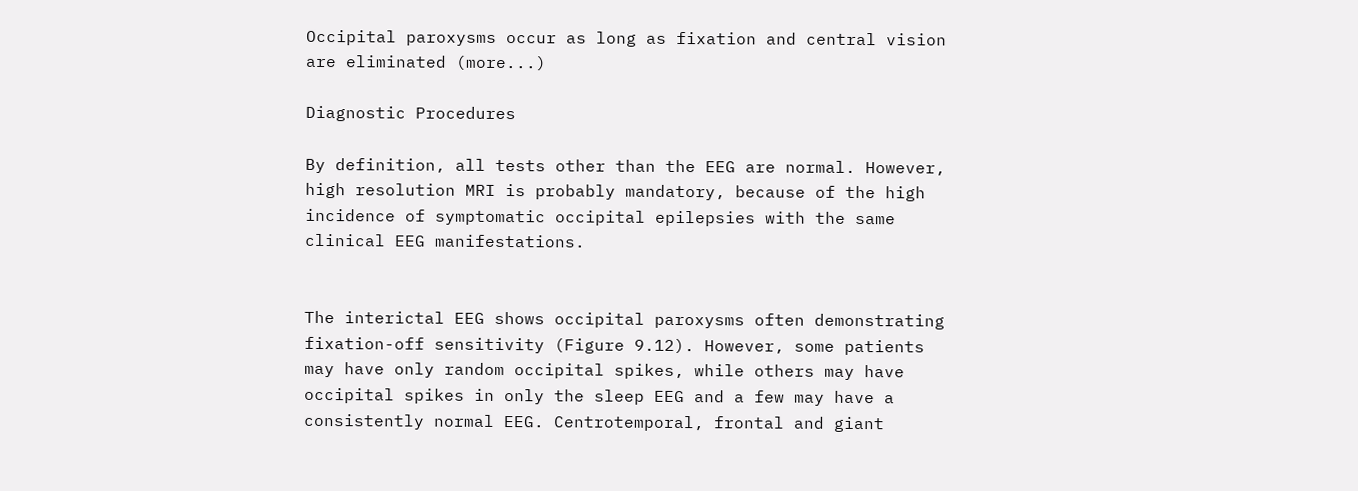Occipital paroxysms occur as long as fixation and central vision are eliminated (more...)

Diagnostic Procedures

By definition, all tests other than the EEG are normal. However, high resolution MRI is probably mandatory, because of the high incidence of symptomatic occipital epilepsies with the same clinical EEG manifestations.


The interictal EEG shows occipital paroxysms often demonstrating fixation-off sensitivity (Figure 9.12). However, some patients may have only random occipital spikes, while others may have occipital spikes in only the sleep EEG and a few may have a consistently normal EEG. Centrotemporal, frontal and giant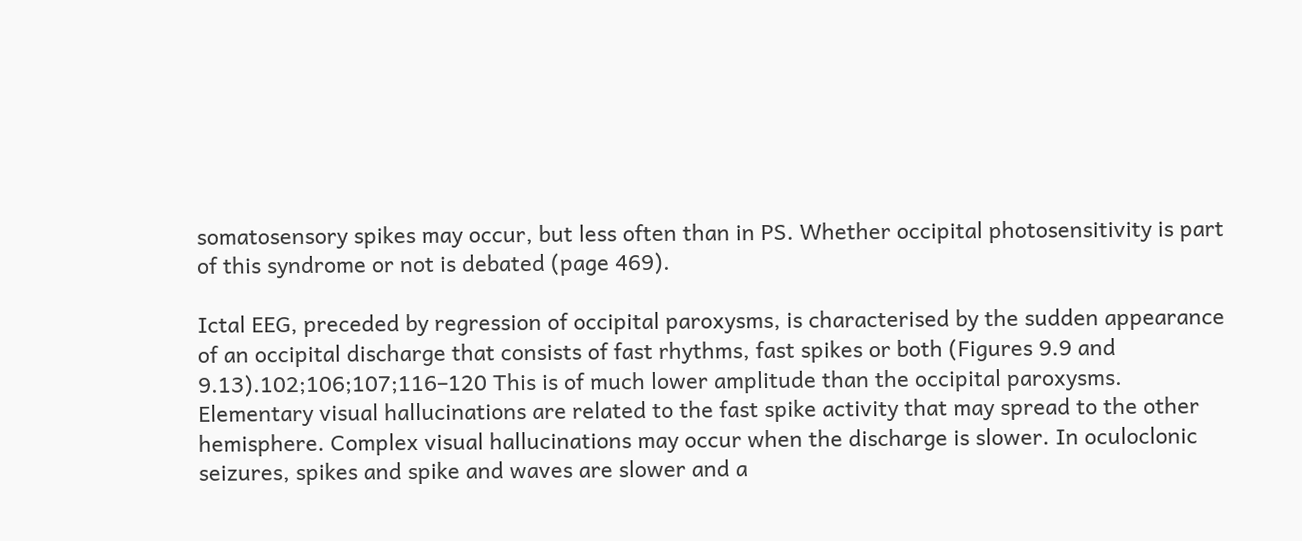somatosensory spikes may occur, but less often than in PS. Whether occipital photosensitivity is part of this syndrome or not is debated (page 469).

Ictal EEG, preceded by regression of occipital paroxysms, is characterised by the sudden appearance of an occipital discharge that consists of fast rhythms, fast spikes or both (Figures 9.9 and 9.13).102;106;107;116–120 This is of much lower amplitude than the occipital paroxysms. Elementary visual hallucinations are related to the fast spike activity that may spread to the other hemisphere. Complex visual hallucinations may occur when the discharge is slower. In oculoclonic seizures, spikes and spike and waves are slower and a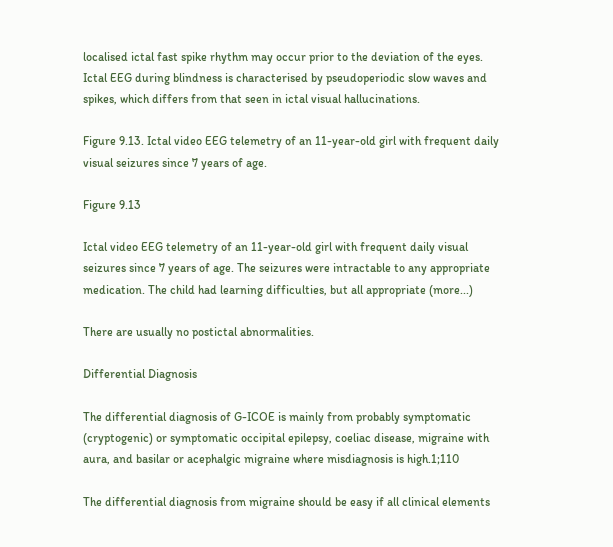localised ictal fast spike rhythm may occur prior to the deviation of the eyes. Ictal EEG during blindness is characterised by pseudoperiodic slow waves and spikes, which differs from that seen in ictal visual hallucinations.

Figure 9.13. Ictal video EEG telemetry of an 11-year-old girl with frequent daily visual seizures since 7 years of age.

Figure 9.13

Ictal video EEG telemetry of an 11-year-old girl with frequent daily visual seizures since 7 years of age. The seizures were intractable to any appropriate medication. The child had learning difficulties, but all appropriate (more...)

There are usually no postictal abnormalities.

Differential Diagnosis

The differential diagnosis of G-ICOE is mainly from probably symptomatic (cryptogenic) or symptomatic occipital epilepsy, coeliac disease, migraine with aura, and basilar or acephalgic migraine where misdiagnosis is high.1;110

The differential diagnosis from migraine should be easy if all clinical elements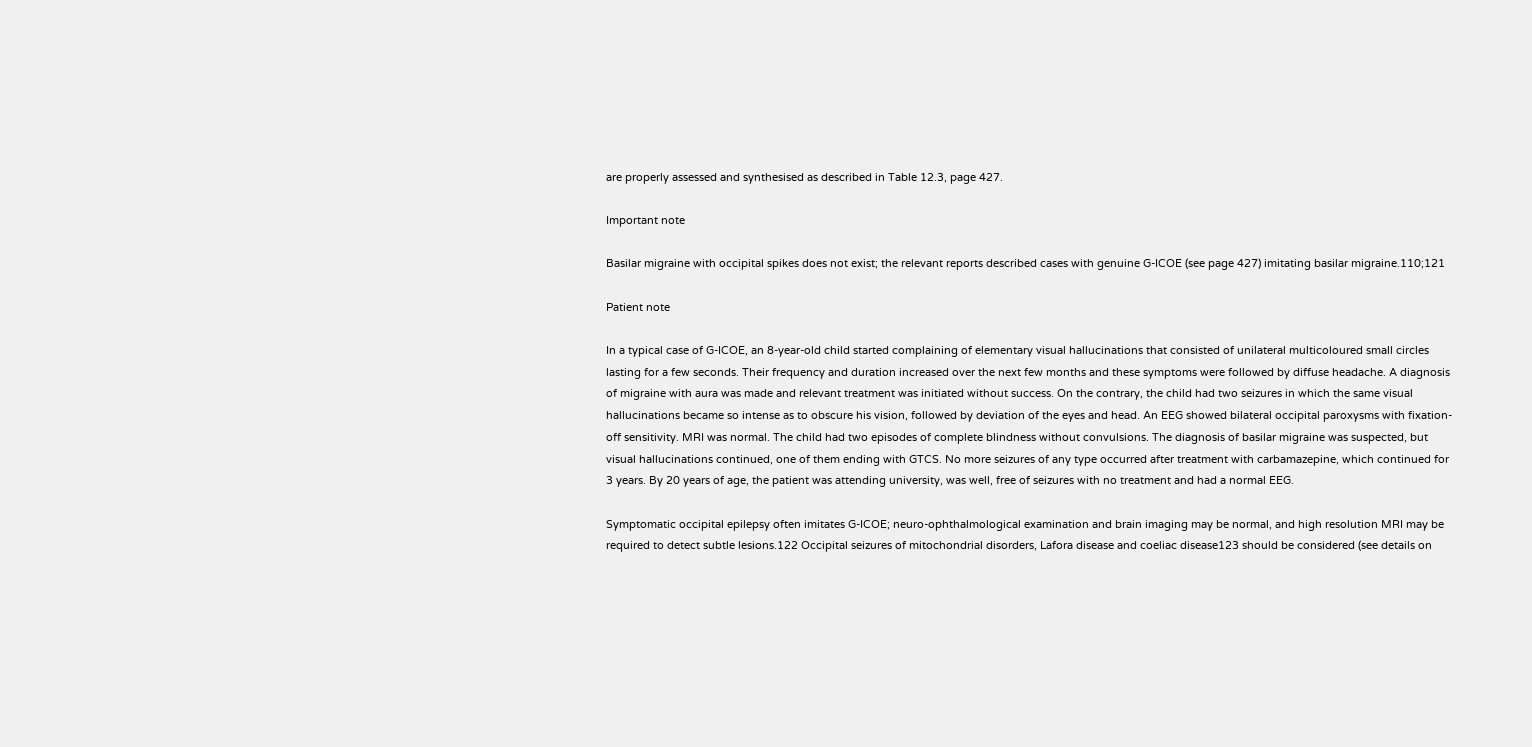are properly assessed and synthesised as described in Table 12.3, page 427.

Important note

Basilar migraine with occipital spikes does not exist; the relevant reports described cases with genuine G-ICOE (see page 427) imitating basilar migraine.110;121

Patient note

In a typical case of G-ICOE, an 8-year-old child started complaining of elementary visual hallucinations that consisted of unilateral multicoloured small circles lasting for a few seconds. Their frequency and duration increased over the next few months and these symptoms were followed by diffuse headache. A diagnosis of migraine with aura was made and relevant treatment was initiated without success. On the contrary, the child had two seizures in which the same visual hallucinations became so intense as to obscure his vision, followed by deviation of the eyes and head. An EEG showed bilateral occipital paroxysms with fixation-off sensitivity. MRI was normal. The child had two episodes of complete blindness without convulsions. The diagnosis of basilar migraine was suspected, but visual hallucinations continued, one of them ending with GTCS. No more seizures of any type occurred after treatment with carbamazepine, which continued for 3 years. By 20 years of age, the patient was attending university, was well, free of seizures with no treatment and had a normal EEG.

Symptomatic occipital epilepsy often imitates G-ICOE; neuro-ophthalmological examination and brain imaging may be normal, and high resolution MRI may be required to detect subtle lesions.122 Occipital seizures of mitochondrial disorders, Lafora disease and coeliac disease123 should be considered (see details on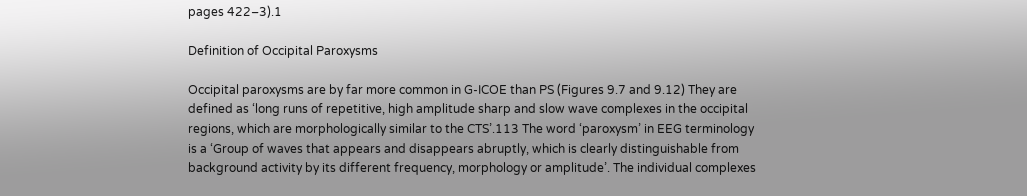pages 422–3).1

Definition of Occipital Paroxysms

Occipital paroxysms are by far more common in G-ICOE than PS (Figures 9.7 and 9.12) They are defined as ‘long runs of repetitive, high amplitude sharp and slow wave complexes in the occipital regions, which are morphologically similar to the CTS’.113 The word ‘paroxysm’ in EEG terminology is a ‘Group of waves that appears and disappears abruptly, which is clearly distinguishable from background activity by its different frequency, morphology or amplitude’. The individual complexes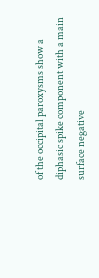of the occipital paroxysms show a diphasic spike component with a main surface negative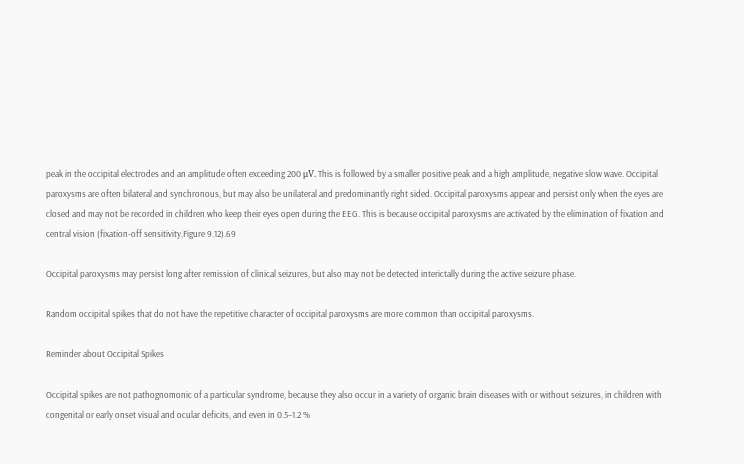peak in the occipital electrodes and an amplitude often exceeding 200 μV. This is followed by a smaller positive peak and a high amplitude, negative slow wave. Occipital paroxysms are often bilateral and synchronous, but may also be unilateral and predominantly right sided. Occipital paroxysms appear and persist only when the eyes are closed and may not be recorded in children who keep their eyes open during the EEG. This is because occipital paroxysms are activated by the elimination of fixation and central vision (fixation-off sensitivity,Figure 9.12).69

Occipital paroxysms may persist long after remission of clinical seizures, but also may not be detected interictally during the active seizure phase.

Random occipital spikes that do not have the repetitive character of occipital paroxysms are more common than occipital paroxysms.

Reminder about Occipital Spikes

Occipital spikes are not pathognomonic of a particular syndrome, because they also occur in a variety of organic brain diseases with or without seizures, in children with congenital or early onset visual and ocular deficits, and even in 0.5–1.2 %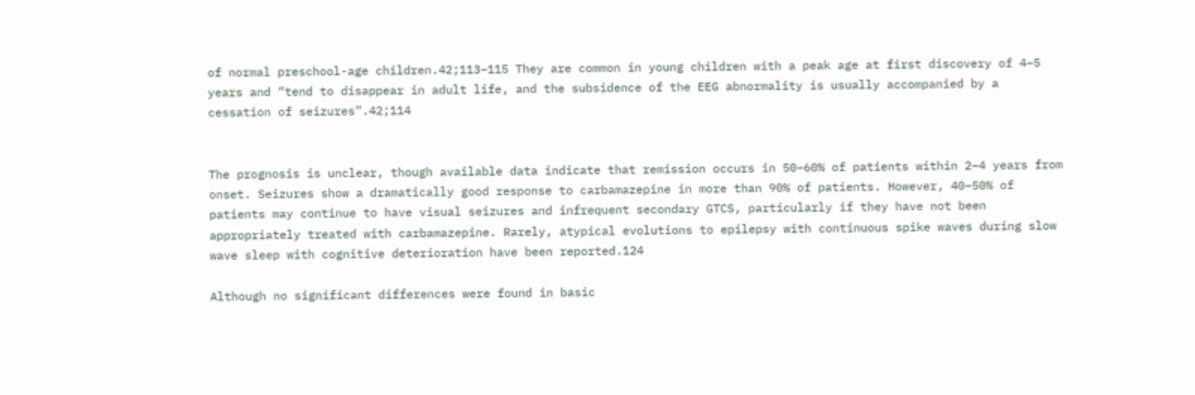of normal preschool-age children.42;113–115 They are common in young children with a peak age at first discovery of 4–5 years and “tend to disappear in adult life, and the subsidence of the EEG abnormality is usually accompanied by a cessation of seizures”.42;114


The prognosis is unclear, though available data indicate that remission occurs in 50–60% of patients within 2–4 years from onset. Seizures show a dramatically good response to carbamazepine in more than 90% of patients. However, 40–50% of patients may continue to have visual seizures and infrequent secondary GTCS, particularly if they have not been appropriately treated with carbamazepine. Rarely, atypical evolutions to epilepsy with continuous spike waves during slow wave sleep with cognitive deterioration have been reported.124

Although no significant differences were found in basic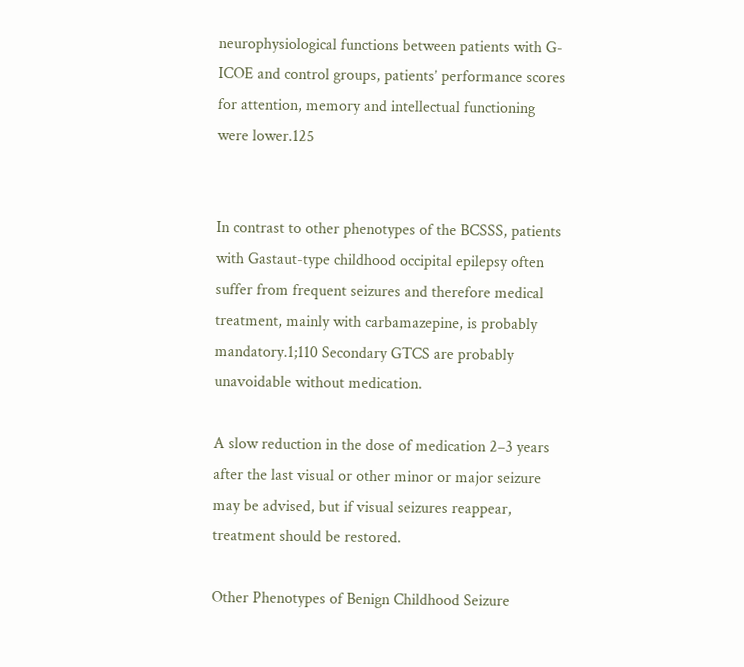neurophysiological functions between patients with G-ICOE and control groups, patients’ performance scores for attention, memory and intellectual functioning were lower.125


In contrast to other phenotypes of the BCSSS, patients with Gastaut-type childhood occipital epilepsy often suffer from frequent seizures and therefore medical treatment, mainly with carbamazepine, is probably mandatory.1;110 Secondary GTCS are probably unavoidable without medication.

A slow reduction in the dose of medication 2–3 years after the last visual or other minor or major seizure may be advised, but if visual seizures reappear, treatment should be restored.

Other Phenotypes of Benign Childhood Seizure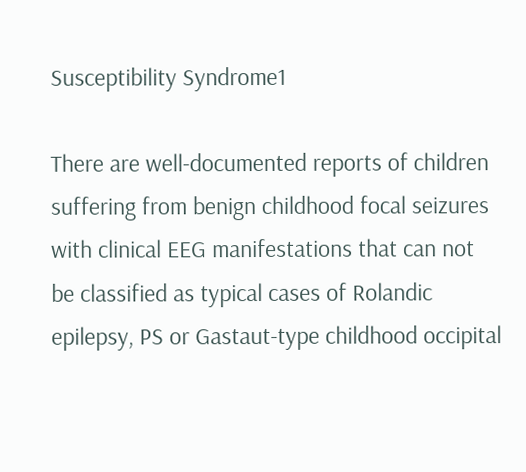Susceptibility Syndrome1

There are well-documented reports of children suffering from benign childhood focal seizures with clinical EEG manifestations that can not be classified as typical cases of Rolandic epilepsy, PS or Gastaut-type childhood occipital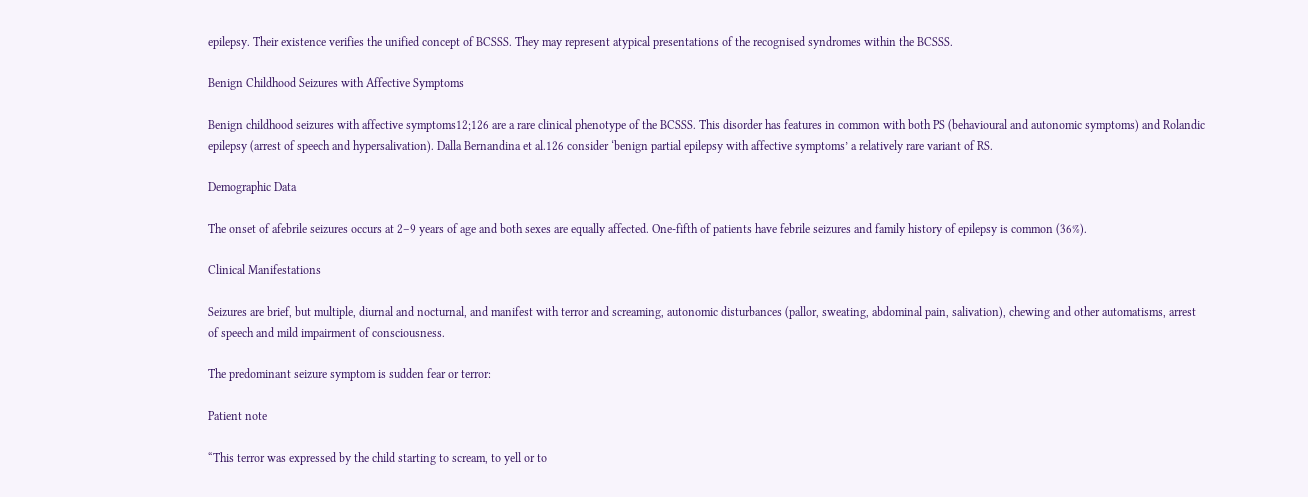epilepsy. Their existence verifies the unified concept of BCSSS. They may represent atypical presentations of the recognised syndromes within the BCSSS.

Benign Childhood Seizures with Affective Symptoms

Benign childhood seizures with affective symptoms12;126 are a rare clinical phenotype of the BCSSS. This disorder has features in common with both PS (behavioural and autonomic symptoms) and Rolandic epilepsy (arrest of speech and hypersalivation). Dalla Bernandina et al.126 consider ‘benign partial epilepsy with affective symptoms’ a relatively rare variant of RS.

Demographic Data

The onset of afebrile seizures occurs at 2–9 years of age and both sexes are equally affected. One-fifth of patients have febrile seizures and family history of epilepsy is common (36%).

Clinical Manifestations

Seizures are brief, but multiple, diurnal and nocturnal, and manifest with terror and screaming, autonomic disturbances (pallor, sweating, abdominal pain, salivation), chewing and other automatisms, arrest of speech and mild impairment of consciousness.

The predominant seizure symptom is sudden fear or terror:

Patient note

“This terror was expressed by the child starting to scream, to yell or to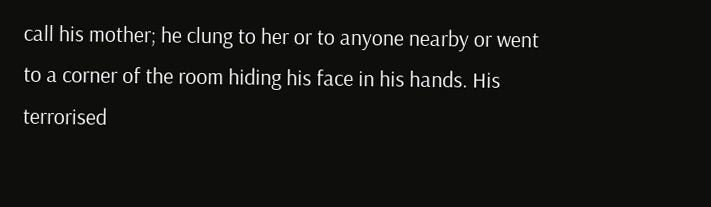call his mother; he clung to her or to anyone nearby or went to a corner of the room hiding his face in his hands. His terrorised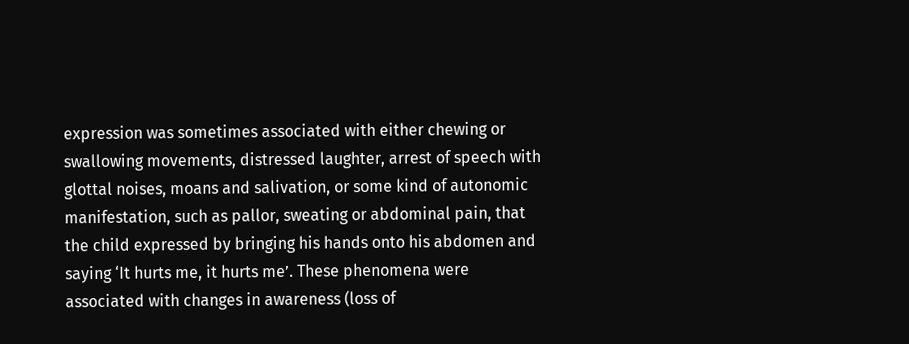expression was sometimes associated with either chewing or swallowing movements, distressed laughter, arrest of speech with glottal noises, moans and salivation, or some kind of autonomic manifestation, such as pallor, sweating or abdominal pain, that the child expressed by bringing his hands onto his abdomen and saying ‘It hurts me, it hurts me’. These phenomena were associated with changes in awareness (loss of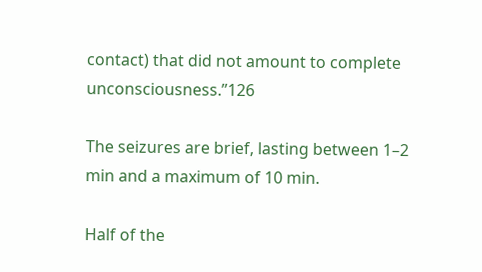contact) that did not amount to complete unconsciousness.”126

The seizures are brief, lasting between 1–2 min and a maximum of 10 min.

Half of the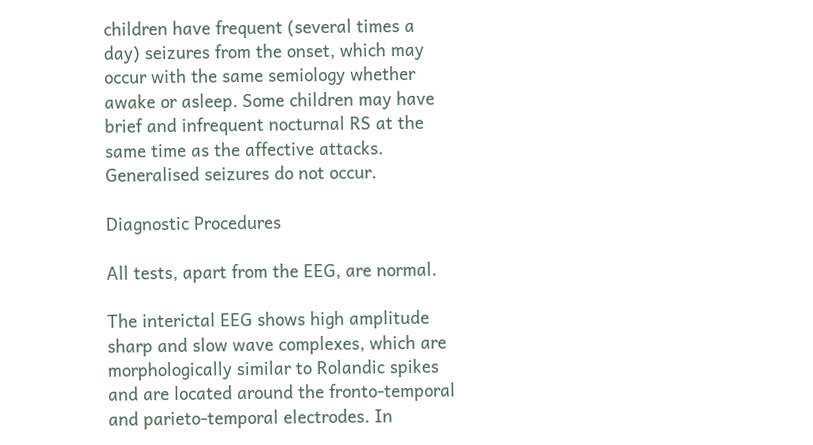children have frequent (several times a day) seizures from the onset, which may occur with the same semiology whether awake or asleep. Some children may have brief and infrequent nocturnal RS at the same time as the affective attacks. Generalised seizures do not occur.

Diagnostic Procedures

All tests, apart from the EEG, are normal.

The interictal EEG shows high amplitude sharp and slow wave complexes, which are morphologically similar to Rolandic spikes and are located around the fronto-temporal and parieto-temporal electrodes. In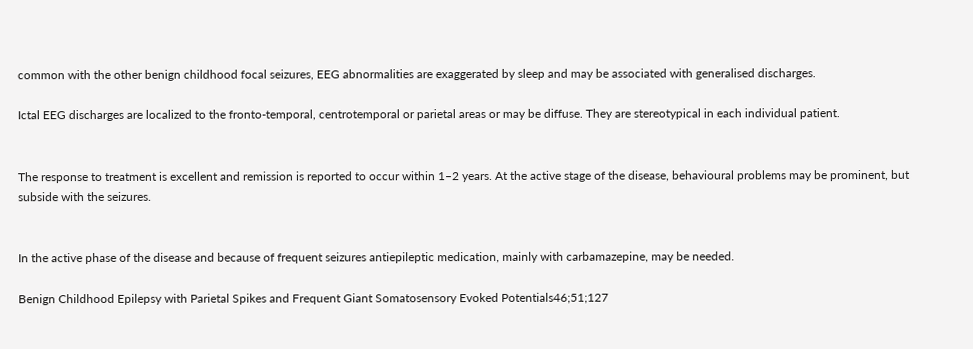common with the other benign childhood focal seizures, EEG abnormalities are exaggerated by sleep and may be associated with generalised discharges.

Ictal EEG discharges are localized to the fronto-temporal, centrotemporal or parietal areas or may be diffuse. They are stereotypical in each individual patient.


The response to treatment is excellent and remission is reported to occur within 1–2 years. At the active stage of the disease, behavioural problems may be prominent, but subside with the seizures.


In the active phase of the disease and because of frequent seizures antiepileptic medication, mainly with carbamazepine, may be needed.

Benign Childhood Epilepsy with Parietal Spikes and Frequent Giant Somatosensory Evoked Potentials46;51;127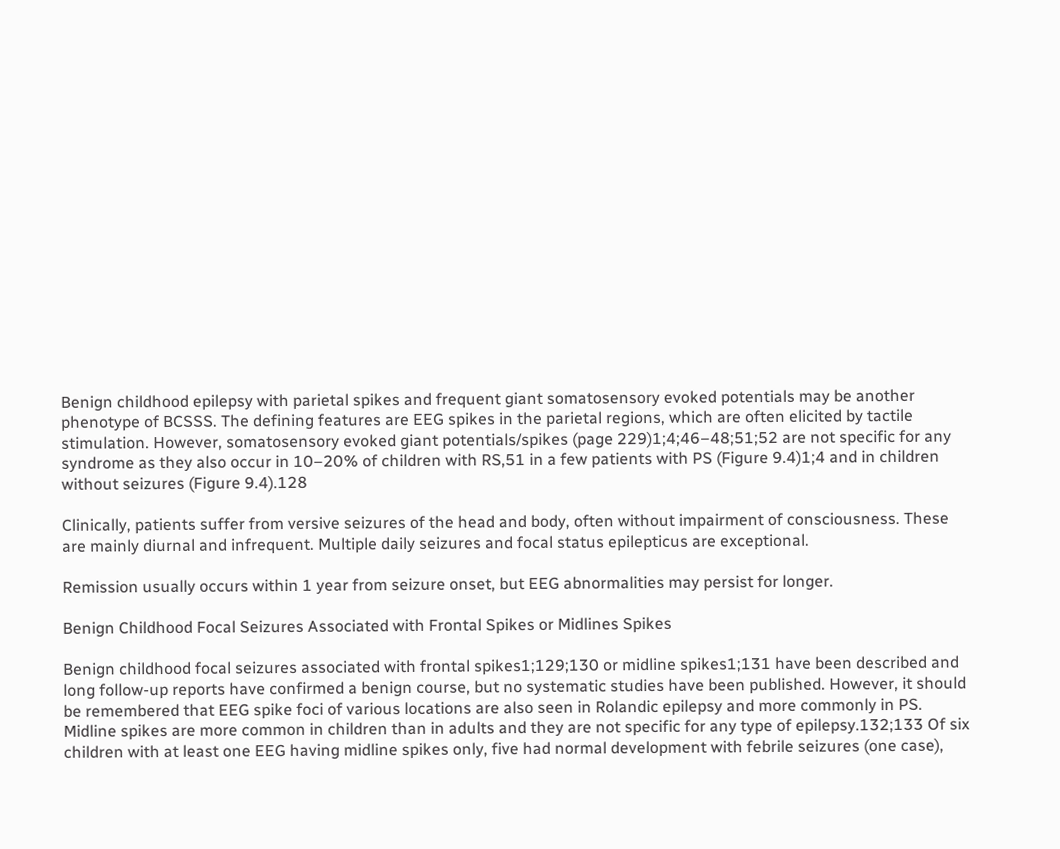Benign childhood epilepsy with parietal spikes and frequent giant somatosensory evoked potentials may be another phenotype of BCSSS. The defining features are EEG spikes in the parietal regions, which are often elicited by tactile stimulation. However, somatosensory evoked giant potentials/spikes (page 229)1;4;46–48;51;52 are not specific for any syndrome as they also occur in 10–20% of children with RS,51 in a few patients with PS (Figure 9.4)1;4 and in children without seizures (Figure 9.4).128

Clinically, patients suffer from versive seizures of the head and body, often without impairment of consciousness. These are mainly diurnal and infrequent. Multiple daily seizures and focal status epilepticus are exceptional.

Remission usually occurs within 1 year from seizure onset, but EEG abnormalities may persist for longer.

Benign Childhood Focal Seizures Associated with Frontal Spikes or Midlines Spikes

Benign childhood focal seizures associated with frontal spikes1;129;130 or midline spikes1;131 have been described and long follow-up reports have confirmed a benign course, but no systematic studies have been published. However, it should be remembered that EEG spike foci of various locations are also seen in Rolandic epilepsy and more commonly in PS. Midline spikes are more common in children than in adults and they are not specific for any type of epilepsy.132;133 Of six children with at least one EEG having midline spikes only, five had normal development with febrile seizures (one case),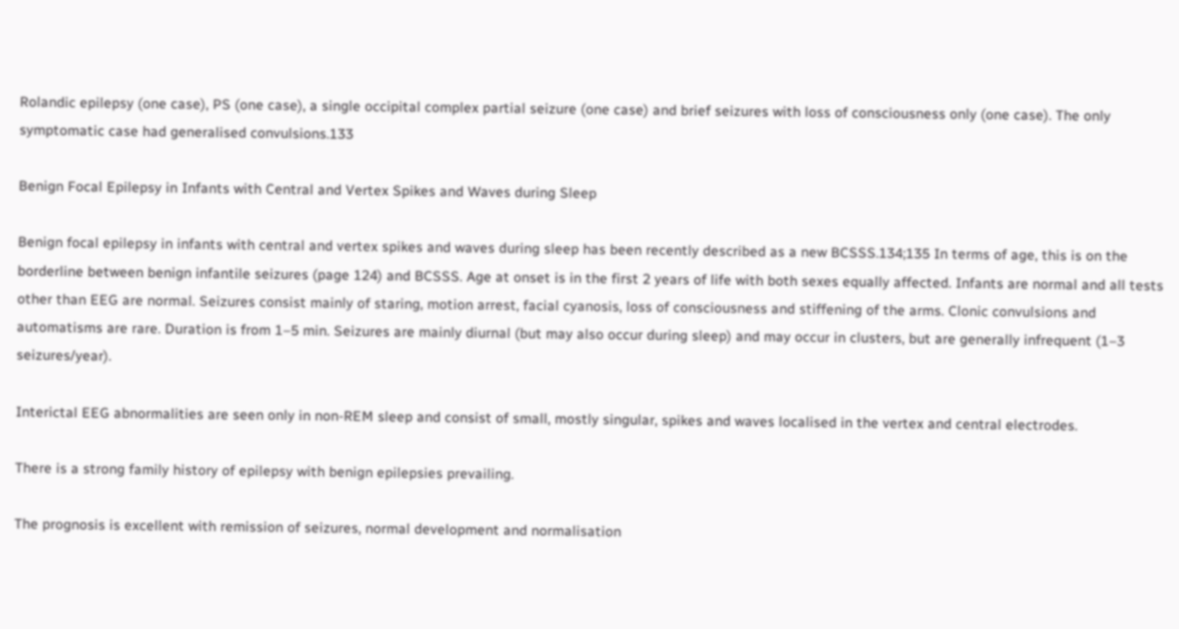Rolandic epilepsy (one case), PS (one case), a single occipital complex partial seizure (one case) and brief seizures with loss of consciousness only (one case). The only symptomatic case had generalised convulsions.133

Benign Focal Epilepsy in Infants with Central and Vertex Spikes and Waves during Sleep

Benign focal epilepsy in infants with central and vertex spikes and waves during sleep has been recently described as a new BCSSS.134;135 In terms of age, this is on the borderline between benign infantile seizures (page 124) and BCSSS. Age at onset is in the first 2 years of life with both sexes equally affected. Infants are normal and all tests other than EEG are normal. Seizures consist mainly of staring, motion arrest, facial cyanosis, loss of consciousness and stiffening of the arms. Clonic convulsions and automatisms are rare. Duration is from 1–5 min. Seizures are mainly diurnal (but may also occur during sleep) and may occur in clusters, but are generally infrequent (1–3 seizures/year).

Interictal EEG abnormalities are seen only in non-REM sleep and consist of small, mostly singular, spikes and waves localised in the vertex and central electrodes.

There is a strong family history of epilepsy with benign epilepsies prevailing.

The prognosis is excellent with remission of seizures, normal development and normalisation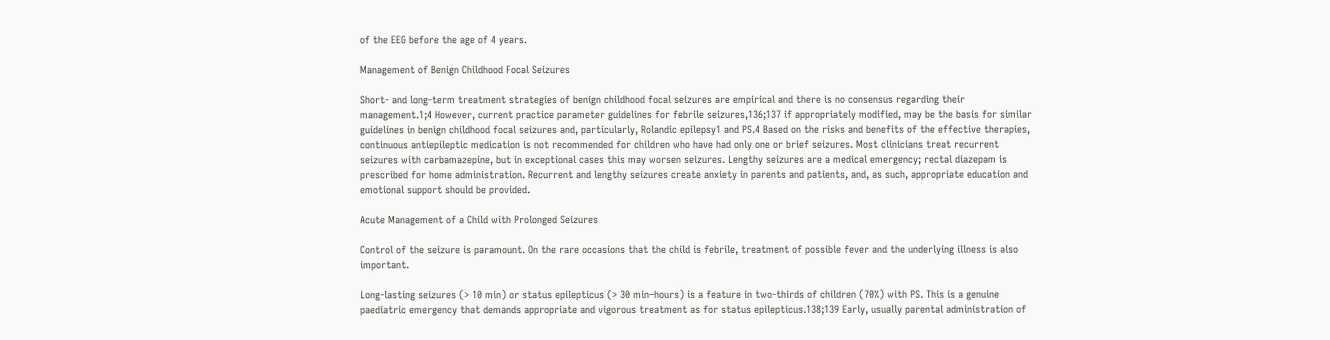of the EEG before the age of 4 years.

Management of Benign Childhood Focal Seizures

Short- and long-term treatment strategies of benign childhood focal seizures are empirical and there is no consensus regarding their management.1;4 However, current practice parameter guidelines for febrile seizures,136;137 if appropriately modified, may be the basis for similar guidelines in benign childhood focal seizures and, particularly, Rolandic epilepsy1 and PS.4 Based on the risks and benefits of the effective therapies, continuous antiepileptic medication is not recommended for children who have had only one or brief seizures. Most clinicians treat recurrent seizures with carbamazepine, but in exceptional cases this may worsen seizures. Lengthy seizures are a medical emergency; rectal diazepam is prescribed for home administration. Recurrent and lengthy seizures create anxiety in parents and patients, and, as such, appropriate education and emotional support should be provided.

Acute Management of a Child with Prolonged Seizures

Control of the seizure is paramount. On the rare occasions that the child is febrile, treatment of possible fever and the underlying illness is also important.

Long-lasting seizures (> 10 min) or status epilepticus (> 30 min–hours) is a feature in two-thirds of children (70%) with PS. This is a genuine paediatric emergency that demands appropriate and vigorous treatment as for status epilepticus.138;139 Early, usually parental administration of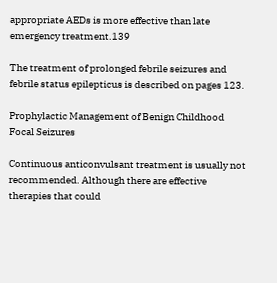appropriate AEDs is more effective than late emergency treatment.139

The treatment of prolonged febrile seizures and febrile status epilepticus is described on pages 123.

Prophylactic Management of Benign Childhood Focal Seizures

Continuous anticonvulsant treatment is usually not recommended. Although there are effective therapies that could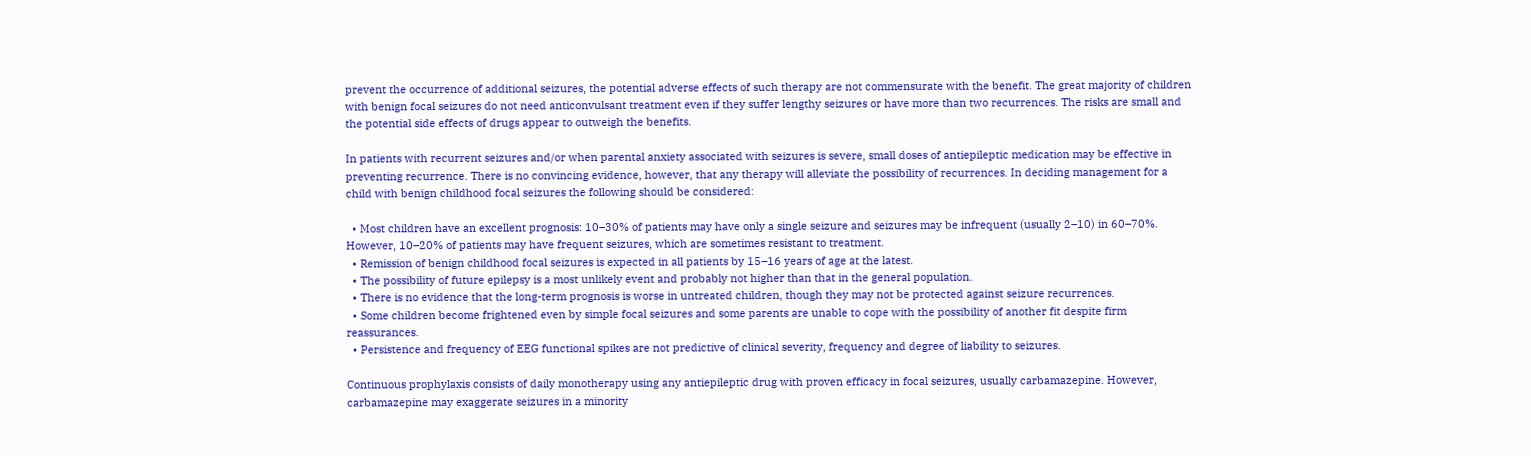prevent the occurrence of additional seizures, the potential adverse effects of such therapy are not commensurate with the benefit. The great majority of children with benign focal seizures do not need anticonvulsant treatment even if they suffer lengthy seizures or have more than two recurrences. The risks are small and the potential side effects of drugs appear to outweigh the benefits.

In patients with recurrent seizures and/or when parental anxiety associated with seizures is severe, small doses of antiepileptic medication may be effective in preventing recurrence. There is no convincing evidence, however, that any therapy will alleviate the possibility of recurrences. In deciding management for a child with benign childhood focal seizures the following should be considered:

  • Most children have an excellent prognosis: 10–30% of patients may have only a single seizure and seizures may be infrequent (usually 2–10) in 60–70%. However, 10–20% of patients may have frequent seizures, which are sometimes resistant to treatment.
  • Remission of benign childhood focal seizures is expected in all patients by 15–16 years of age at the latest.
  • The possibility of future epilepsy is a most unlikely event and probably not higher than that in the general population.
  • There is no evidence that the long-term prognosis is worse in untreated children, though they may not be protected against seizure recurrences.
  • Some children become frightened even by simple focal seizures and some parents are unable to cope with the possibility of another fit despite firm reassurances.
  • Persistence and frequency of EEG functional spikes are not predictive of clinical severity, frequency and degree of liability to seizures.

Continuous prophylaxis consists of daily monotherapy using any antiepileptic drug with proven efficacy in focal seizures, usually carbamazepine. However, carbamazepine may exaggerate seizures in a minority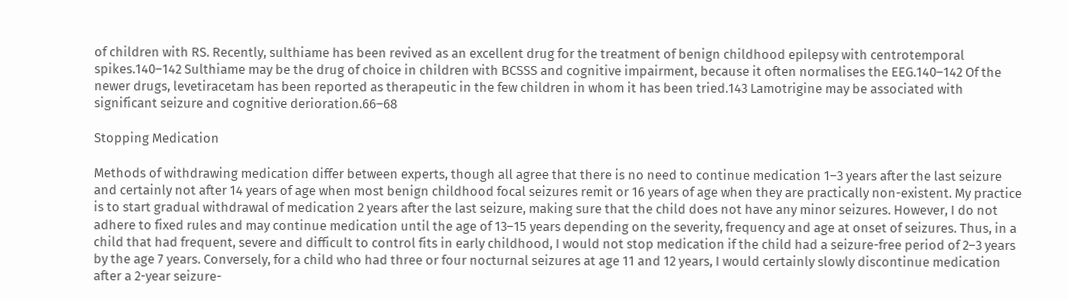of children with RS. Recently, sulthiame has been revived as an excellent drug for the treatment of benign childhood epilepsy with centrotemporal spikes.140–142 Sulthiame may be the drug of choice in children with BCSSS and cognitive impairment, because it often normalises the EEG.140–142 Of the newer drugs, levetiracetam has been reported as therapeutic in the few children in whom it has been tried.143 Lamotrigine may be associated with significant seizure and cognitive derioration.66–68

Stopping Medication

Methods of withdrawing medication differ between experts, though all agree that there is no need to continue medication 1–3 years after the last seizure and certainly not after 14 years of age when most benign childhood focal seizures remit or 16 years of age when they are practically non-existent. My practice is to start gradual withdrawal of medication 2 years after the last seizure, making sure that the child does not have any minor seizures. However, I do not adhere to fixed rules and may continue medication until the age of 13–15 years depending on the severity, frequency and age at onset of seizures. Thus, in a child that had frequent, severe and difficult to control fits in early childhood, I would not stop medication if the child had a seizure-free period of 2–3 years by the age 7 years. Conversely, for a child who had three or four nocturnal seizures at age 11 and 12 years, I would certainly slowly discontinue medication after a 2-year seizure-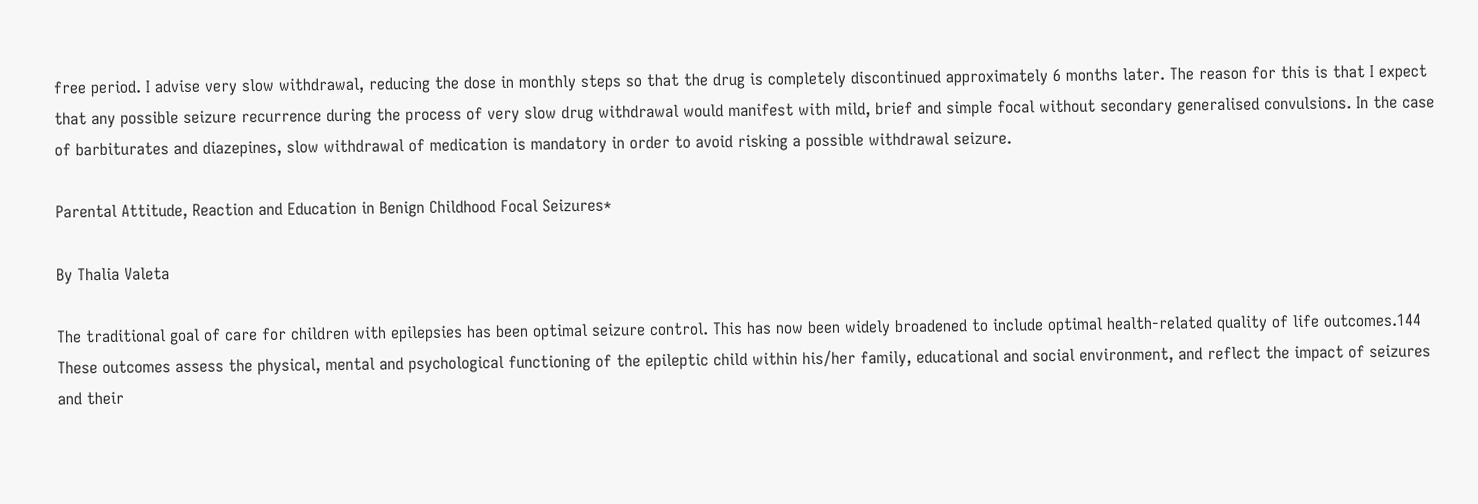free period. I advise very slow withdrawal, reducing the dose in monthly steps so that the drug is completely discontinued approximately 6 months later. The reason for this is that I expect that any possible seizure recurrence during the process of very slow drug withdrawal would manifest with mild, brief and simple focal without secondary generalised convulsions. In the case of barbiturates and diazepines, slow withdrawal of medication is mandatory in order to avoid risking a possible withdrawal seizure.

Parental Attitude, Reaction and Education in Benign Childhood Focal Seizures*

By Thalia Valeta

The traditional goal of care for children with epilepsies has been optimal seizure control. This has now been widely broadened to include optimal health-related quality of life outcomes.144 These outcomes assess the physical, mental and psychological functioning of the epileptic child within his/her family, educational and social environment, and reflect the impact of seizures and their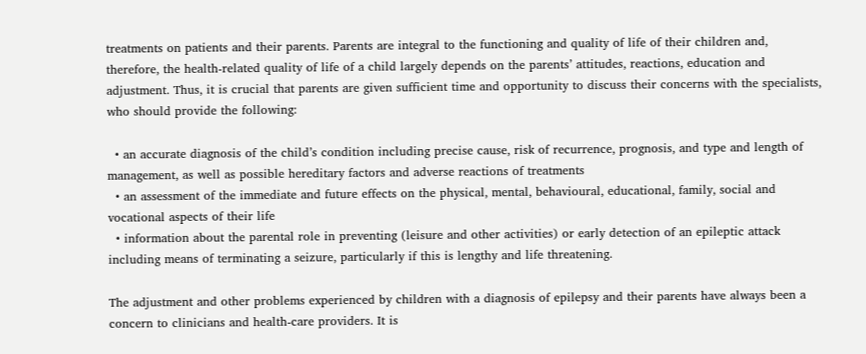treatments on patients and their parents. Parents are integral to the functioning and quality of life of their children and, therefore, the health-related quality of life of a child largely depends on the parents’ attitudes, reactions, education and adjustment. Thus, it is crucial that parents are given sufficient time and opportunity to discuss their concerns with the specialists, who should provide the following:

  • an accurate diagnosis of the child’s condition including precise cause, risk of recurrence, prognosis, and type and length of management, as well as possible hereditary factors and adverse reactions of treatments
  • an assessment of the immediate and future effects on the physical, mental, behavioural, educational, family, social and vocational aspects of their life
  • information about the parental role in preventing (leisure and other activities) or early detection of an epileptic attack including means of terminating a seizure, particularly if this is lengthy and life threatening.

The adjustment and other problems experienced by children with a diagnosis of epilepsy and their parents have always been a concern to clinicians and health-care providers. It is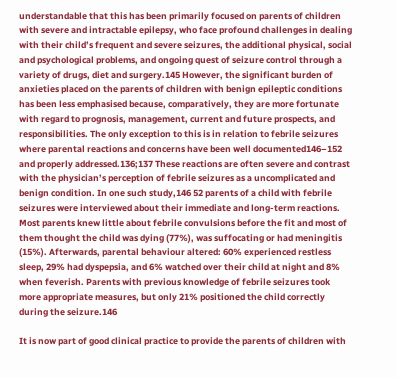understandable that this has been primarily focused on parents of children with severe and intractable epilepsy, who face profound challenges in dealing with their child’s frequent and severe seizures, the additional physical, social and psychological problems, and ongoing quest of seizure control through a variety of drugs, diet and surgery.145 However, the significant burden of anxieties placed on the parents of children with benign epileptic conditions has been less emphasised because, comparatively, they are more fortunate with regard to prognosis, management, current and future prospects, and responsibilities. The only exception to this is in relation to febrile seizures where parental reactions and concerns have been well documented146–152 and properly addressed.136;137 These reactions are often severe and contrast with the physician’s perception of febrile seizures as a uncomplicated and benign condition. In one such study,146 52 parents of a child with febrile seizures were interviewed about their immediate and long-term reactions. Most parents knew little about febrile convulsions before the fit and most of them thought the child was dying (77%), was suffocating or had meningitis (15%). Afterwards, parental behaviour altered: 60% experienced restless sleep, 29% had dyspepsia, and 6% watched over their child at night and 8% when feverish. Parents with previous knowledge of febrile seizures took more appropriate measures, but only 21% positioned the child correctly during the seizure.146

It is now part of good clinical practice to provide the parents of children with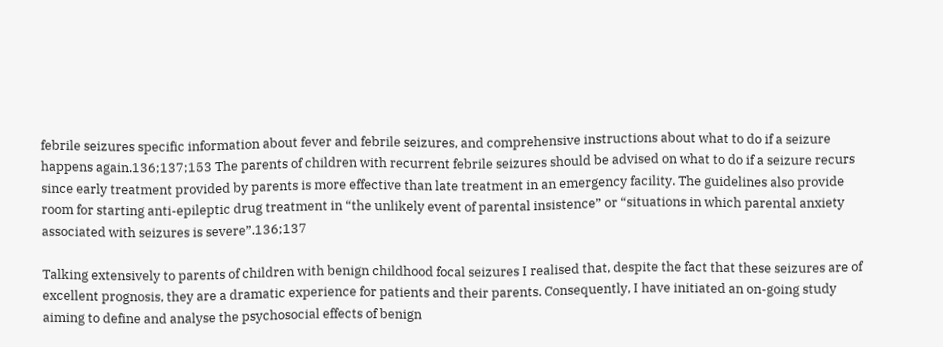febrile seizures specific information about fever and febrile seizures, and comprehensive instructions about what to do if a seizure happens again.136;137;153 The parents of children with recurrent febrile seizures should be advised on what to do if a seizure recurs since early treatment provided by parents is more effective than late treatment in an emergency facility. The guidelines also provide room for starting anti-epileptic drug treatment in “the unlikely event of parental insistence” or “situations in which parental anxiety associated with seizures is severe”.136;137

Talking extensively to parents of children with benign childhood focal seizures I realised that, despite the fact that these seizures are of excellent prognosis, they are a dramatic experience for patients and their parents. Consequently, I have initiated an on-going study aiming to define and analyse the psychosocial effects of benign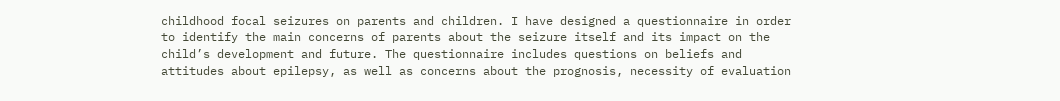childhood focal seizures on parents and children. I have designed a questionnaire in order to identify the main concerns of parents about the seizure itself and its impact on the child’s development and future. The questionnaire includes questions on beliefs and attitudes about epilepsy, as well as concerns about the prognosis, necessity of evaluation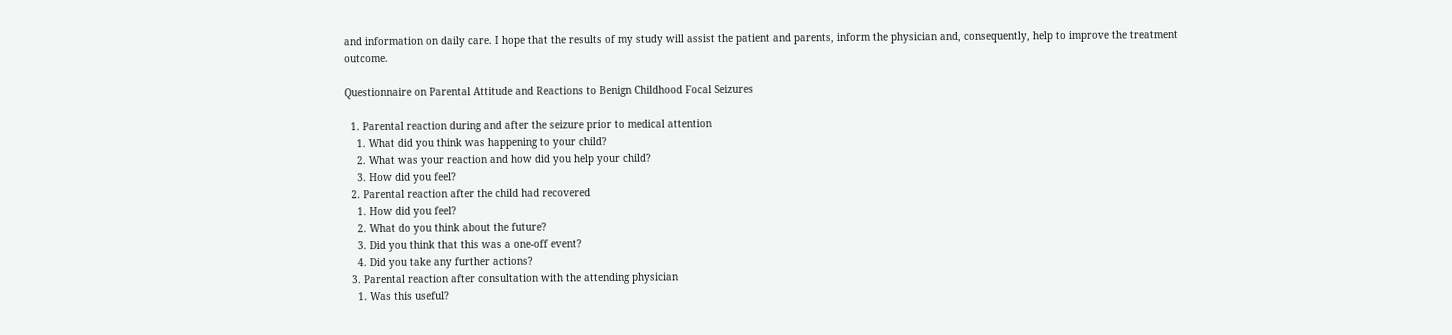and information on daily care. I hope that the results of my study will assist the patient and parents, inform the physician and, consequently, help to improve the treatment outcome.

Questionnaire on Parental Attitude and Reactions to Benign Childhood Focal Seizures

  1. Parental reaction during and after the seizure prior to medical attention
    1. What did you think was happening to your child?
    2. What was your reaction and how did you help your child?
    3. How did you feel?
  2. Parental reaction after the child had recovered
    1. How did you feel?
    2. What do you think about the future?
    3. Did you think that this was a one-off event?
    4. Did you take any further actions?
  3. Parental reaction after consultation with the attending physician
    1. Was this useful?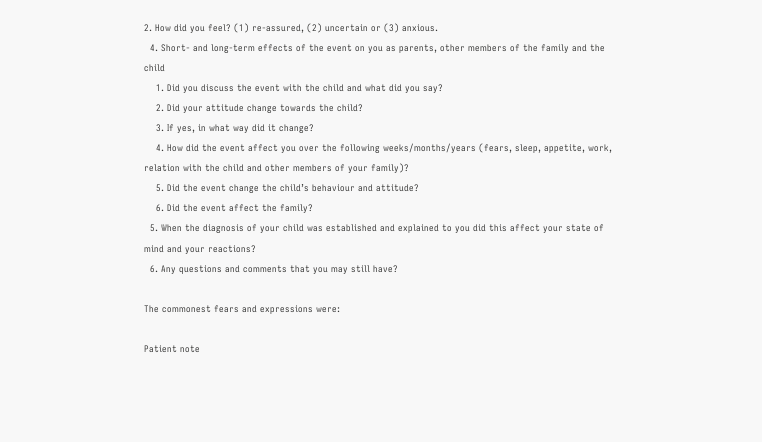2. How did you feel? (1) re-assured, (2) uncertain or (3) anxious.
  4. Short- and long-term effects of the event on you as parents, other members of the family and the child
    1. Did you discuss the event with the child and what did you say?
    2. Did your attitude change towards the child?
    3. If yes, in what way did it change?
    4. How did the event affect you over the following weeks/months/years (fears, sleep, appetite, work, relation with the child and other members of your family)?
    5. Did the event change the child’s behaviour and attitude?
    6. Did the event affect the family?
  5. When the diagnosis of your child was established and explained to you did this affect your state of mind and your reactions?
  6. Any questions and comments that you may still have?

The commonest fears and expressions were:

Patient note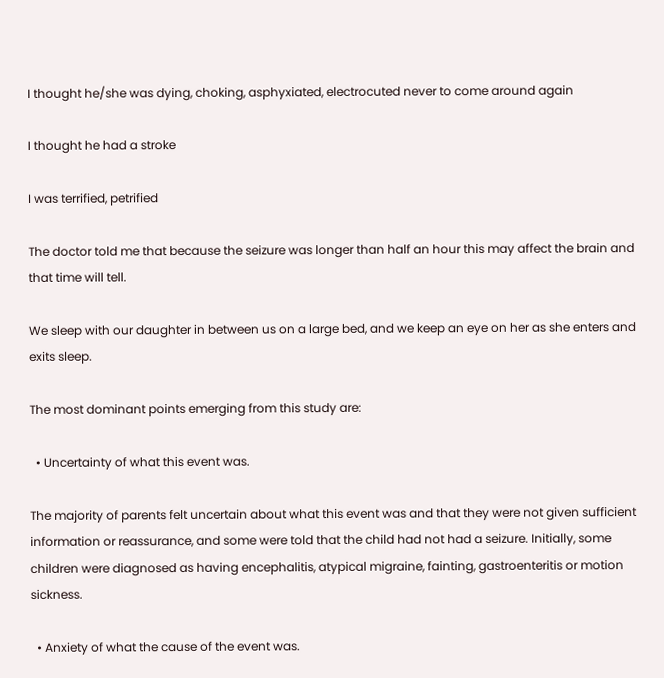I thought he/she was dying, choking, asphyxiated, electrocuted never to come around again

I thought he had a stroke

I was terrified, petrified

The doctor told me that because the seizure was longer than half an hour this may affect the brain and that time will tell.

We sleep with our daughter in between us on a large bed, and we keep an eye on her as she enters and exits sleep.

The most dominant points emerging from this study are:

  • Uncertainty of what this event was.

The majority of parents felt uncertain about what this event was and that they were not given sufficient information or reassurance, and some were told that the child had not had a seizure. Initially, some children were diagnosed as having encephalitis, atypical migraine, fainting, gastroenteritis or motion sickness.

  • Anxiety of what the cause of the event was.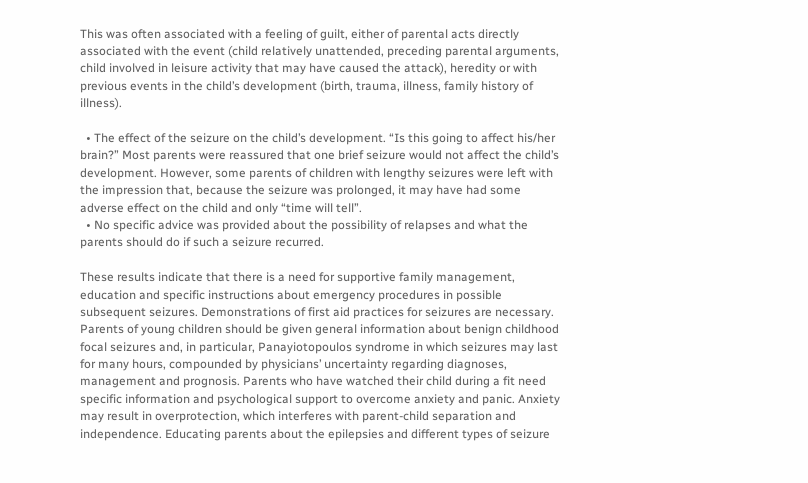This was often associated with a feeling of guilt, either of parental acts directly associated with the event (child relatively unattended, preceding parental arguments, child involved in leisure activity that may have caused the attack), heredity or with previous events in the child’s development (birth, trauma, illness, family history of illness).

  • The effect of the seizure on the child’s development. “Is this going to affect his/her brain?” Most parents were reassured that one brief seizure would not affect the child’s development. However, some parents of children with lengthy seizures were left with the impression that, because the seizure was prolonged, it may have had some adverse effect on the child and only “time will tell”.
  • No specific advice was provided about the possibility of relapses and what the parents should do if such a seizure recurred.

These results indicate that there is a need for supportive family management, education and specific instructions about emergency procedures in possible subsequent seizures. Demonstrations of first aid practices for seizures are necessary. Parents of young children should be given general information about benign childhood focal seizures and, in particular, Panayiotopoulos syndrome in which seizures may last for many hours, compounded by physicians’ uncertainty regarding diagnoses, management and prognosis. Parents who have watched their child during a fit need specific information and psychological support to overcome anxiety and panic. Anxiety may result in overprotection, which interferes with parent-child separation and independence. Educating parents about the epilepsies and different types of seizure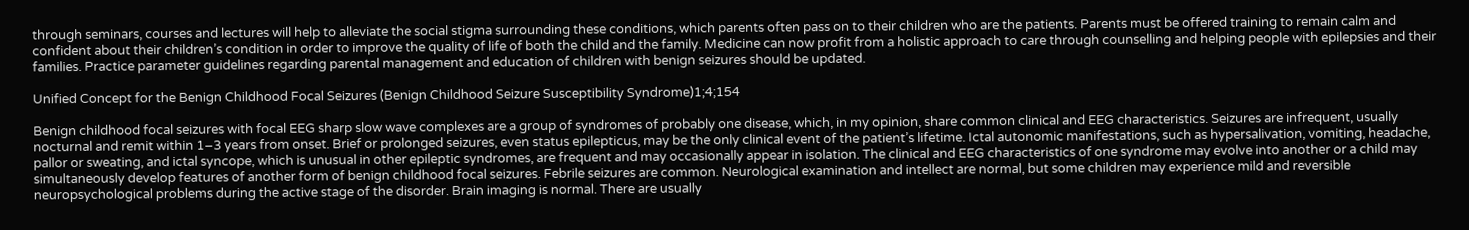through seminars, courses and lectures will help to alleviate the social stigma surrounding these conditions, which parents often pass on to their children who are the patients. Parents must be offered training to remain calm and confident about their children’s condition in order to improve the quality of life of both the child and the family. Medicine can now profit from a holistic approach to care through counselling and helping people with epilepsies and their families. Practice parameter guidelines regarding parental management and education of children with benign seizures should be updated.

Unified Concept for the Benign Childhood Focal Seizures (Benign Childhood Seizure Susceptibility Syndrome)1;4;154

Benign childhood focal seizures with focal EEG sharp slow wave complexes are a group of syndromes of probably one disease, which, in my opinion, share common clinical and EEG characteristics. Seizures are infrequent, usually nocturnal and remit within 1–3 years from onset. Brief or prolonged seizures, even status epilepticus, may be the only clinical event of the patient’s lifetime. Ictal autonomic manifestations, such as hypersalivation, vomiting, headache, pallor or sweating, and ictal syncope, which is unusual in other epileptic syndromes, are frequent and may occasionally appear in isolation. The clinical and EEG characteristics of one syndrome may evolve into another or a child may simultaneously develop features of another form of benign childhood focal seizures. Febrile seizures are common. Neurological examination and intellect are normal, but some children may experience mild and reversible neuropsychological problems during the active stage of the disorder. Brain imaging is normal. There are usually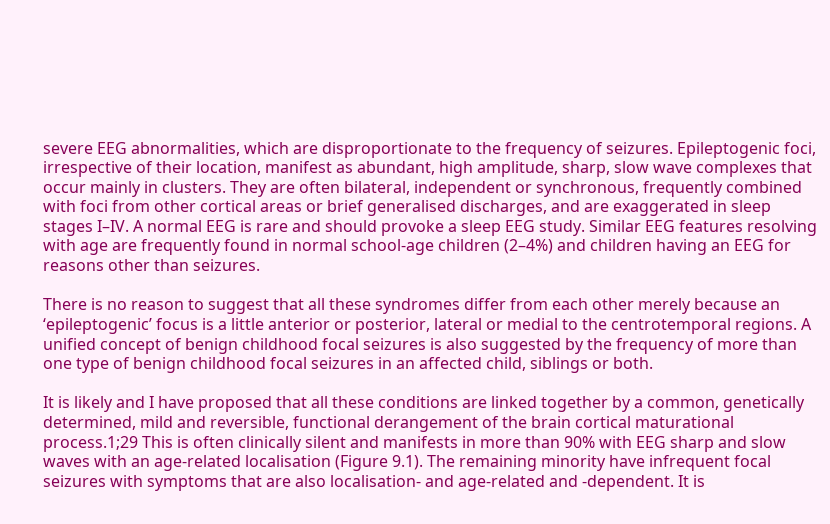severe EEG abnormalities, which are disproportionate to the frequency of seizures. Epileptogenic foci, irrespective of their location, manifest as abundant, high amplitude, sharp, slow wave complexes that occur mainly in clusters. They are often bilateral, independent or synchronous, frequently combined with foci from other cortical areas or brief generalised discharges, and are exaggerated in sleep stages I–IV. A normal EEG is rare and should provoke a sleep EEG study. Similar EEG features resolving with age are frequently found in normal school-age children (2–4%) and children having an EEG for reasons other than seizures.

There is no reason to suggest that all these syndromes differ from each other merely because an ‘epileptogenic’ focus is a little anterior or posterior, lateral or medial to the centrotemporal regions. A unified concept of benign childhood focal seizures is also suggested by the frequency of more than one type of benign childhood focal seizures in an affected child, siblings or both.

It is likely and I have proposed that all these conditions are linked together by a common, genetically determined, mild and reversible, functional derangement of the brain cortical maturational process.1;29 This is often clinically silent and manifests in more than 90% with EEG sharp and slow waves with an age-related localisation (Figure 9.1). The remaining minority have infrequent focal seizures with symptoms that are also localisation- and age-related and -dependent. It is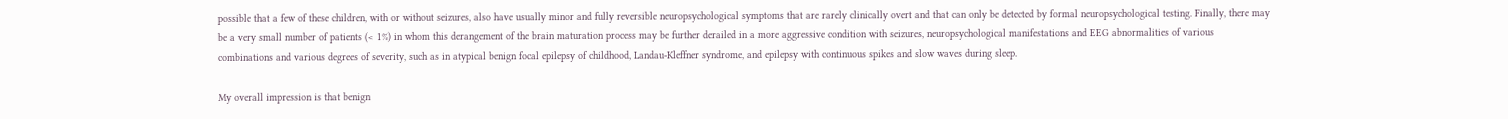possible that a few of these children, with or without seizures, also have usually minor and fully reversible neuropsychological symptoms that are rarely clinically overt and that can only be detected by formal neuropsychological testing. Finally, there may be a very small number of patients (< 1%) in whom this derangement of the brain maturation process may be further derailed in a more aggressive condition with seizures, neuropsychological manifestations and EEG abnormalities of various combinations and various degrees of severity, such as in atypical benign focal epilepsy of childhood, Landau-Kleffner syndrome, and epilepsy with continuous spikes and slow waves during sleep.

My overall impression is that benign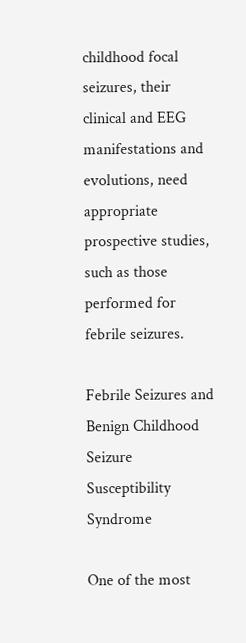childhood focal seizures, their clinical and EEG manifestations and evolutions, need appropriate prospective studies, such as those performed for febrile seizures.

Febrile Seizures and Benign Childhood Seizure Susceptibility Syndrome

One of the most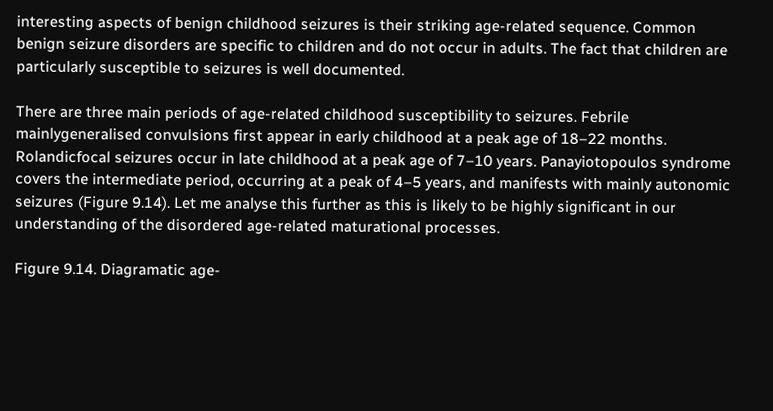interesting aspects of benign childhood seizures is their striking age-related sequence. Common benign seizure disorders are specific to children and do not occur in adults. The fact that children are particularly susceptible to seizures is well documented.

There are three main periods of age-related childhood susceptibility to seizures. Febrile mainlygeneralised convulsions first appear in early childhood at a peak age of 18–22 months. Rolandicfocal seizures occur in late childhood at a peak age of 7–10 years. Panayiotopoulos syndrome covers the intermediate period, occurring at a peak of 4–5 years, and manifests with mainly autonomic seizures (Figure 9.14). Let me analyse this further as this is likely to be highly significant in our understanding of the disordered age-related maturational processes.

Figure 9.14. Diagramatic age-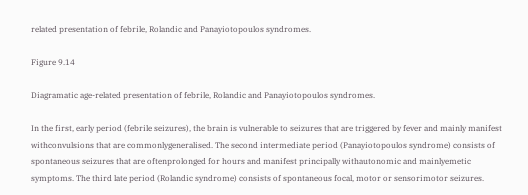related presentation of febrile, Rolandic and Panayiotopoulos syndromes.

Figure 9.14

Diagramatic age-related presentation of febrile, Rolandic and Panayiotopoulos syndromes.

In the first, early period (febrile seizures), the brain is vulnerable to seizures that are triggered by fever and mainly manifest withconvulsions that are commonlygeneralised. The second intermediate period (Panayiotopoulos syndrome) consists of spontaneous seizures that are oftenprolonged for hours and manifest principally withautonomic and mainlyemetic symptoms. The third late period (Rolandic syndrome) consists of spontaneous focal, motor or sensorimotor seizures.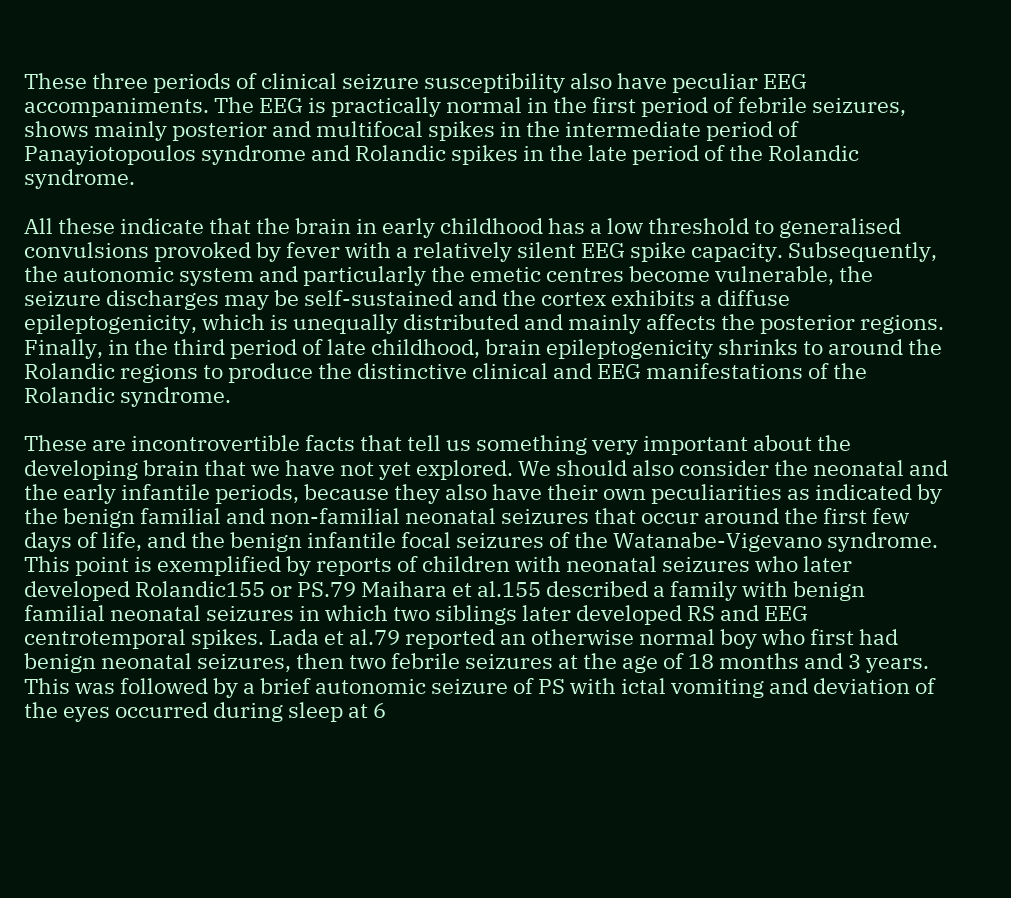These three periods of clinical seizure susceptibility also have peculiar EEG accompaniments. The EEG is practically normal in the first period of febrile seizures, shows mainly posterior and multifocal spikes in the intermediate period of Panayiotopoulos syndrome and Rolandic spikes in the late period of the Rolandic syndrome.

All these indicate that the brain in early childhood has a low threshold to generalised convulsions provoked by fever with a relatively silent EEG spike capacity. Subsequently, the autonomic system and particularly the emetic centres become vulnerable, the seizure discharges may be self-sustained and the cortex exhibits a diffuse epileptogenicity, which is unequally distributed and mainly affects the posterior regions. Finally, in the third period of late childhood, brain epileptogenicity shrinks to around the Rolandic regions to produce the distinctive clinical and EEG manifestations of the Rolandic syndrome.

These are incontrovertible facts that tell us something very important about the developing brain that we have not yet explored. We should also consider the neonatal and the early infantile periods, because they also have their own peculiarities as indicated by the benign familial and non-familial neonatal seizures that occur around the first few days of life, and the benign infantile focal seizures of the Watanabe-Vigevano syndrome. This point is exemplified by reports of children with neonatal seizures who later developed Rolandic155 or PS.79 Maihara et al.155 described a family with benign familial neonatal seizures in which two siblings later developed RS and EEG centrotemporal spikes. Lada et al.79 reported an otherwise normal boy who first had benign neonatal seizures, then two febrile seizures at the age of 18 months and 3 years. This was followed by a brief autonomic seizure of PS with ictal vomiting and deviation of the eyes occurred during sleep at 6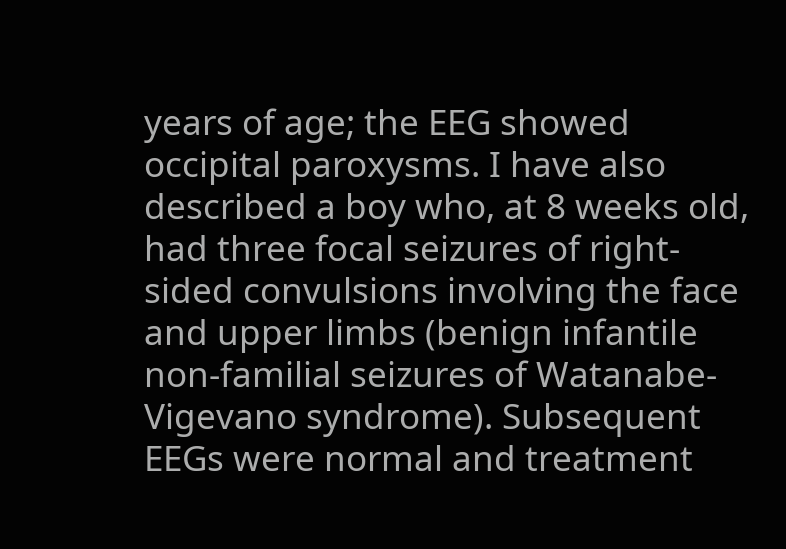years of age; the EEG showed occipital paroxysms. I have also described a boy who, at 8 weeks old, had three focal seizures of right-sided convulsions involving the face and upper limbs (benign infantile non-familial seizures of Watanabe-Vigevano syndrome). Subsequent EEGs were normal and treatment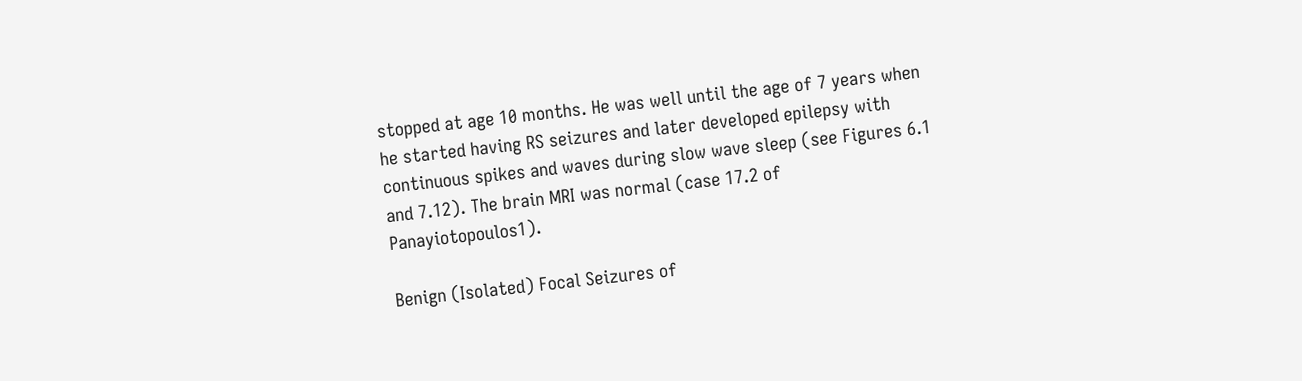stopped at age 10 months. He was well until the age of 7 years when he started having RS seizures and later developed epilepsy with continuous spikes and waves during slow wave sleep (see Figures 6.1 and 7.12). The brain MRI was normal (case 17.2 of Panayiotopoulos1).

Benign (Isolated) Focal Seizures of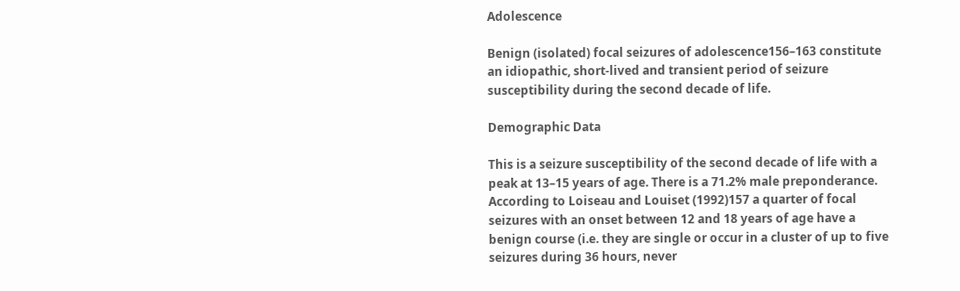Adolescence

Benign (isolated) focal seizures of adolescence156–163 constitute an idiopathic, short-lived and transient period of seizure susceptibility during the second decade of life.

Demographic Data

This is a seizure susceptibility of the second decade of life with a peak at 13–15 years of age. There is a 71.2% male preponderance. According to Loiseau and Louiset (1992)157 a quarter of focal seizures with an onset between 12 and 18 years of age have a benign course (i.e. they are single or occur in a cluster of up to five seizures during 36 hours, never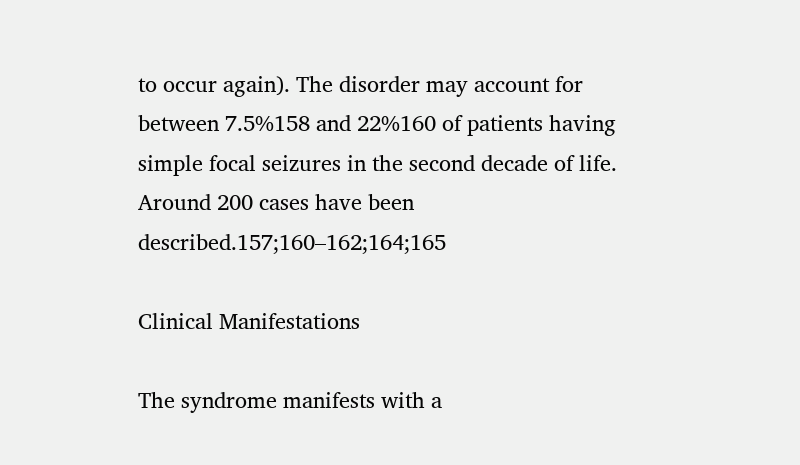to occur again). The disorder may account for between 7.5%158 and 22%160 of patients having simple focal seizures in the second decade of life. Around 200 cases have been described.157;160–162;164;165

Clinical Manifestations

The syndrome manifests with a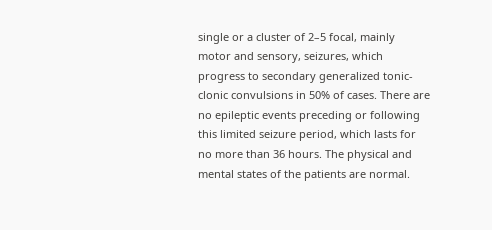single or a cluster of 2–5 focal, mainly motor and sensory, seizures, which progress to secondary generalized tonic-clonic convulsions in 50% of cases. There are no epileptic events preceding or following this limited seizure period, which lasts for no more than 36 hours. The physical and mental states of the patients are normal.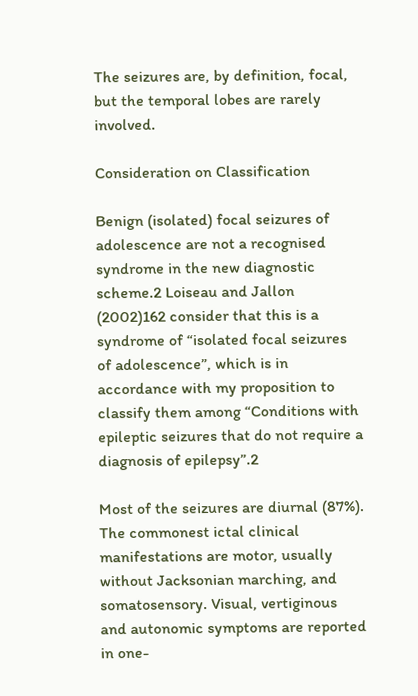The seizures are, by definition, focal, but the temporal lobes are rarely involved.

Consideration on Classification

Benign (isolated) focal seizures of adolescence are not a recognised syndrome in the new diagnostic scheme.2 Loiseau and Jallon (2002)162 consider that this is a syndrome of “isolated focal seizures of adolescence”, which is in accordance with my proposition to classify them among “Conditions with epileptic seizures that do not require a diagnosis of epilepsy”.2

Most of the seizures are diurnal (87%). The commonest ictal clinical manifestations are motor, usually without Jacksonian marching, and somatosensory. Visual, vertiginous and autonomic symptoms are reported in one-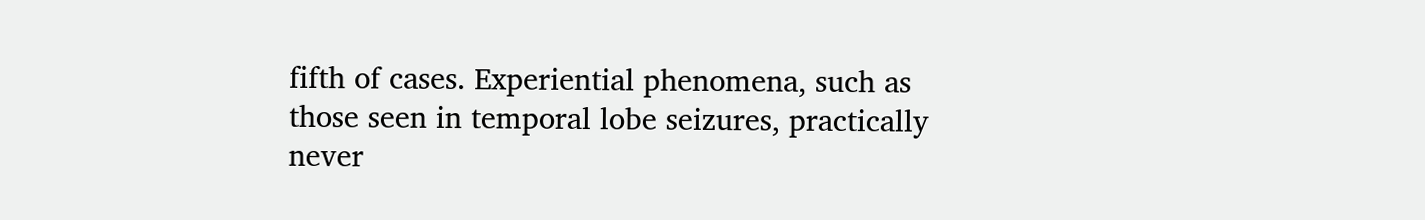fifth of cases. Experiential phenomena, such as those seen in temporal lobe seizures, practically never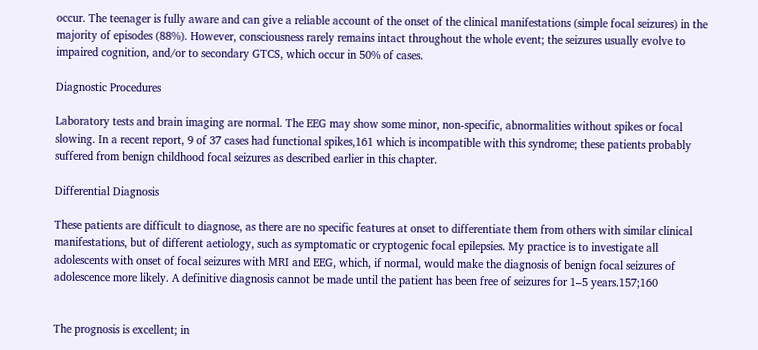occur. The teenager is fully aware and can give a reliable account of the onset of the clinical manifestations (simple focal seizures) in the majority of episodes (88%). However, consciousness rarely remains intact throughout the whole event; the seizures usually evolve to impaired cognition, and/or to secondary GTCS, which occur in 50% of cases.

Diagnostic Procedures

Laboratory tests and brain imaging are normal. The EEG may show some minor, non-specific, abnormalities without spikes or focal slowing. In a recent report, 9 of 37 cases had functional spikes,161 which is incompatible with this syndrome; these patients probably suffered from benign childhood focal seizures as described earlier in this chapter.

Differential Diagnosis

These patients are difficult to diagnose, as there are no specific features at onset to differentiate them from others with similar clinical manifestations, but of different aetiology, such as symptomatic or cryptogenic focal epilepsies. My practice is to investigate all adolescents with onset of focal seizures with MRI and EEG, which, if normal, would make the diagnosis of benign focal seizures of adolescence more likely. A definitive diagnosis cannot be made until the patient has been free of seizures for 1–5 years.157;160


The prognosis is excellent; in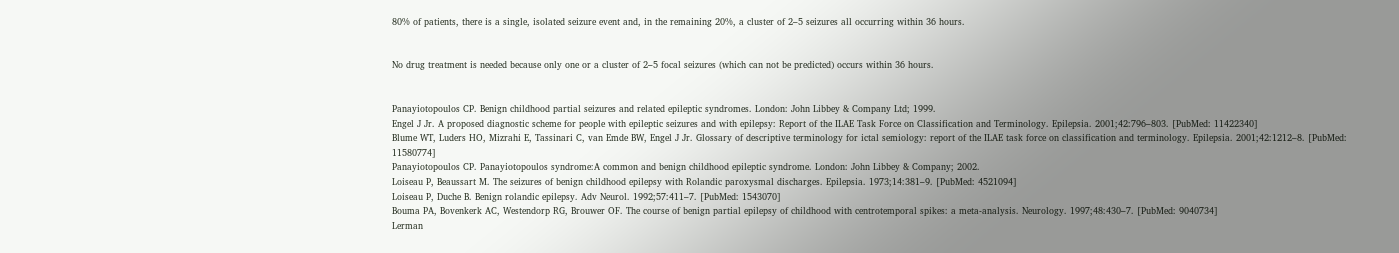80% of patients, there is a single, isolated seizure event and, in the remaining 20%, a cluster of 2–5 seizures all occurring within 36 hours.


No drug treatment is needed because only one or a cluster of 2–5 focal seizures (which can not be predicted) occurs within 36 hours.


Panayiotopoulos CP. Benign childhood partial seizures and related epileptic syndromes. London: John Libbey & Company Ltd; 1999.
Engel J Jr. A proposed diagnostic scheme for people with epileptic seizures and with epilepsy: Report of the ILAE Task Force on Classification and Terminology. Epilepsia. 2001;42:796–803. [PubMed: 11422340]
Blume WT, Luders HO, Mizrahi E, Tassinari C, van Emde BW, Engel J Jr. Glossary of descriptive terminology for ictal semiology: report of the ILAE task force on classification and terminology. Epilepsia. 2001;42:1212–8. [PubMed: 11580774]
Panayiotopoulos CP. Panayiotopoulos syndrome:A common and benign childhood epileptic syndrome. London: John Libbey & Company; 2002.
Loiseau P, Beaussart M. The seizures of benign childhood epilepsy with Rolandic paroxysmal discharges. Epilepsia. 1973;14:381–9. [PubMed: 4521094]
Loiseau P, Duche B. Benign rolandic epilepsy. Adv Neurol. 1992;57:411–7. [PubMed: 1543070]
Bouma PA, Bovenkerk AC, Westendorp RG, Brouwer OF. The course of benign partial epilepsy of childhood with centrotemporal spikes: a meta-analysis. Neurology. 1997;48:430–7. [PubMed: 9040734]
Lerman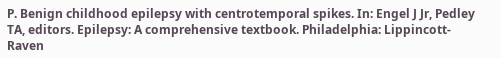P. Benign childhood epilepsy with centrotemporal spikes. In: Engel J Jr, Pedley TA, editors. Epilepsy: A comprehensive textbook. Philadelphia: Lippincott-Raven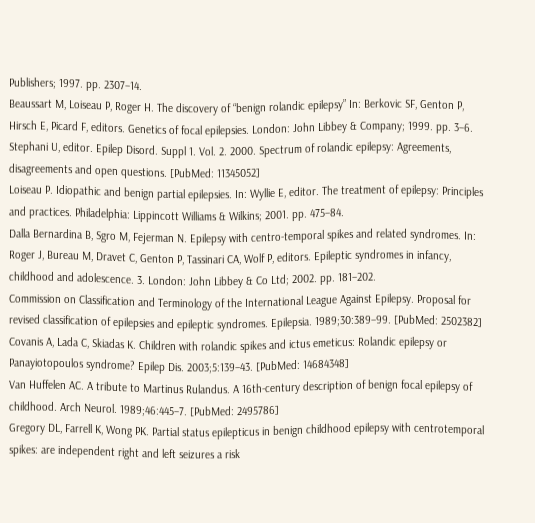Publishers; 1997. pp. 2307–14.
Beaussart M, Loiseau P, Roger H. The discovery of “benign rolandic epilepsy” In: Berkovic SF, Genton P, Hirsch E, Picard F, editors. Genetics of focal epilepsies. London: John Libbey & Company; 1999. pp. 3–6.
Stephani U, editor. Epilep Disord. Suppl 1. Vol. 2. 2000. Spectrum of rolandic epilepsy: Agreements, disagreements and open questions. [PubMed: 11345052]
Loiseau P. Idiopathic and benign partial epilepsies. In: Wyllie E, editor. The treatment of epilepsy: Principles and practices. Philadelphia: Lippincott Williams & Wilkins; 2001. pp. 475–84.
Dalla Bernardina B, Sgro M, Fejerman N. Epilepsy with centro-temporal spikes and related syndromes. In: Roger J, Bureau M, Dravet C, Genton P, Tassinari CA, Wolf P, editors. Epileptic syndromes in infancy, childhood and adolescence. 3. London: John Libbey & Co Ltd; 2002. pp. 181–202.
Commission on Classification and Terminology of the International League Against Epilepsy. Proposal for revised classification of epilepsies and epileptic syndromes. Epilepsia. 1989;30:389–99. [PubMed: 2502382]
Covanis A, Lada C, Skiadas K. Children with rolandic spikes and ictus emeticus: Rolandic epilepsy or Panayiotopoulos syndrome? Epilep Dis. 2003;5:139–43. [PubMed: 14684348]
Van Huffelen AC. A tribute to Martinus Rulandus. A 16th-century description of benign focal epilepsy of childhood. Arch Neurol. 1989;46:445–7. [PubMed: 2495786]
Gregory DL, Farrell K, Wong PK. Partial status epilepticus in benign childhood epilepsy with centrotemporal spikes: are independent right and left seizures a risk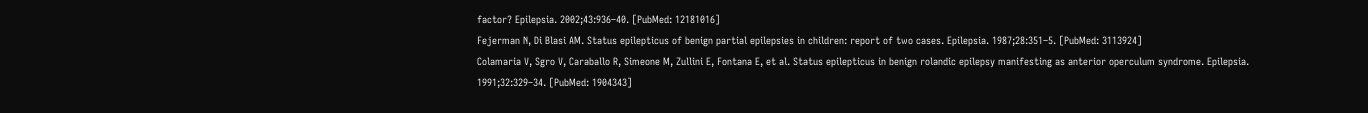factor? Epilepsia. 2002;43:936–40. [PubMed: 12181016]
Fejerman N, Di Blasi AM. Status epilepticus of benign partial epilepsies in children: report of two cases. Epilepsia. 1987;28:351–5. [PubMed: 3113924]
Colamaria V, Sgro V, Caraballo R, Simeone M, Zullini E, Fontana E, et al. Status epilepticus in benign rolandic epilepsy manifesting as anterior operculum syndrome. Epilepsia. 1991;32:329–34. [PubMed: 1904343]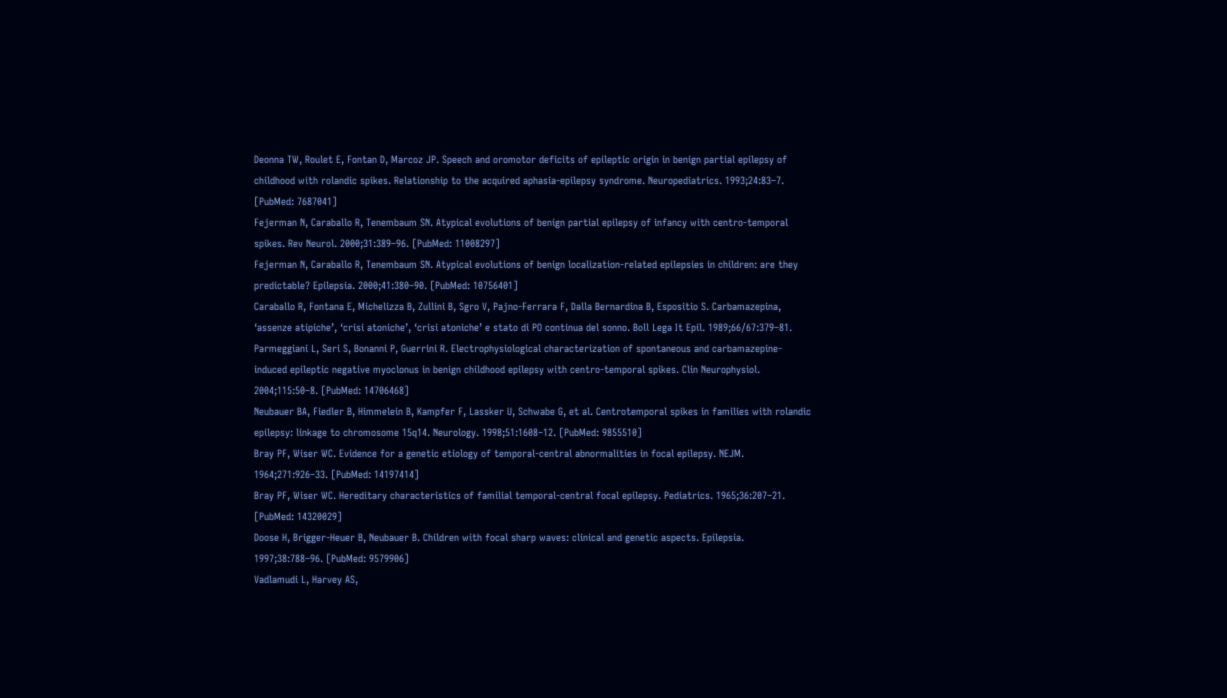Deonna TW, Roulet E, Fontan D, Marcoz JP. Speech and oromotor deficits of epileptic origin in benign partial epilepsy of childhood with rolandic spikes. Relationship to the acquired aphasia-epilepsy syndrome. Neuropediatrics. 1993;24:83–7. [PubMed: 7687041]
Fejerman N, Caraballo R, Tenembaum SN. Atypical evolutions of benign partial epilepsy of infancy with centro-temporal spikes. Rev Neurol. 2000;31:389–96. [PubMed: 11008297]
Fejerman N, Caraballo R, Tenembaum SN. Atypical evolutions of benign localization-related epilepsies in children: are they predictable? Epilepsia. 2000;41:380–90. [PubMed: 10756401]
Caraballo R, Fontana E, Michelizza B, Zullini B, Sgro V, Pajno-Ferrara F, Dalla Bernardina B, Espositio S. Carbamazepina, ‘assenze atipiche’, ‘crisi atoniche’, ‘crisi atoniche’ e stato di PO continua del sonno. Boll Lega It Epil. 1989;66/67:379–81.
Parmeggiani L, Seri S, Bonanni P, Guerrini R. Electrophysiological characterization of spontaneous and carbamazepine-induced epileptic negative myoclonus in benign childhood epilepsy with centro-temporal spikes. Clin Neurophysiol. 2004;115:50–8. [PubMed: 14706468]
Neubauer BA, Fiedler B, Himmelein B, Kampfer F, Lassker U, Schwabe G, et al. Centrotemporal spikes in families with rolandic epilepsy: linkage to chromosome 15q14. Neurology. 1998;51:1608–12. [PubMed: 9855510]
Bray PF, Wiser WC. Evidence for a genetic etiology of temporal-central abnormalities in focal epilepsy. NEJM. 1964;271:926–33. [PubMed: 14197414]
Bray PF, Wiser WC. Hereditary characteristics of familial temporal-central focal epilepsy. Pediatrics. 1965;36:207–21. [PubMed: 14320029]
Doose H, Brigger-Heuer B, Neubauer B. Children with focal sharp waves: clinical and genetic aspects. Epilepsia. 1997;38:788–96. [PubMed: 9579906]
Vadlamudi L, Harvey AS,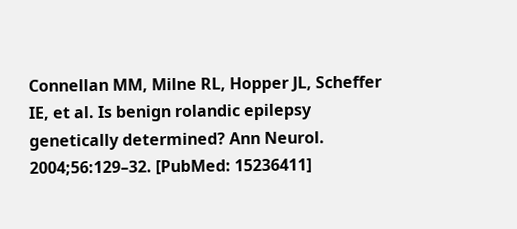Connellan MM, Milne RL, Hopper JL, Scheffer IE, et al. Is benign rolandic epilepsy genetically determined? Ann Neurol. 2004;56:129–32. [PubMed: 15236411]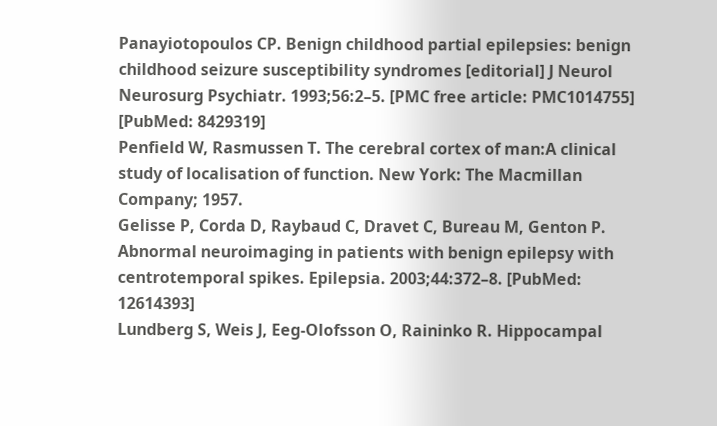Panayiotopoulos CP. Benign childhood partial epilepsies: benign childhood seizure susceptibility syndromes [editorial] J Neurol Neurosurg Psychiatr. 1993;56:2–5. [PMC free article: PMC1014755] [PubMed: 8429319]
Penfield W, Rasmussen T. The cerebral cortex of man:A clinical study of localisation of function. New York: The Macmillan Company; 1957.
Gelisse P, Corda D, Raybaud C, Dravet C, Bureau M, Genton P. Abnormal neuroimaging in patients with benign epilepsy with centrotemporal spikes. Epilepsia. 2003;44:372–8. [PubMed: 12614393]
Lundberg S, Weis J, Eeg-Olofsson O, Raininko R. Hippocampal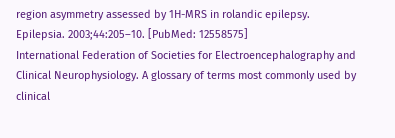region asymmetry assessed by 1H-MRS in rolandic epilepsy. Epilepsia. 2003;44:205–10. [PubMed: 12558575]
International Federation of Societies for Electroencephalography and Clinical Neurophysiology. A glossary of terms most commonly used by clinical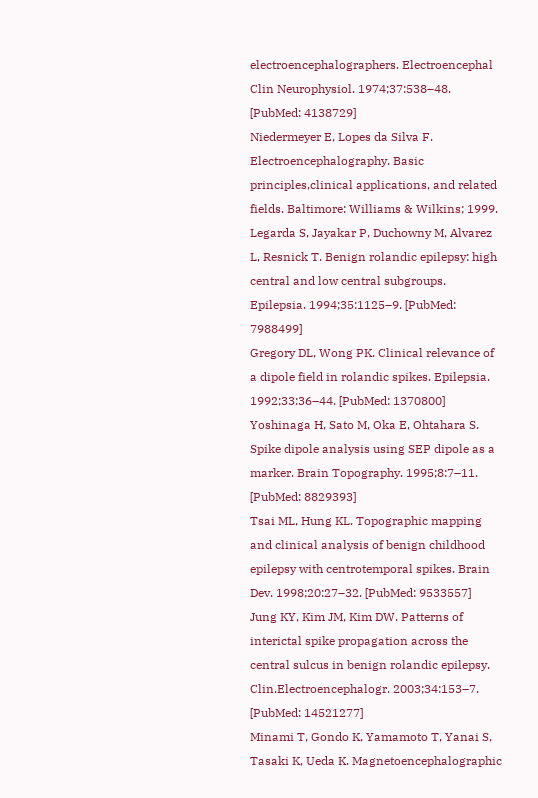electroencephalographers. Electroencephal Clin Neurophysiol. 1974;37:538–48. [PubMed: 4138729]
Niedermeyer E, Lopes da Silva F. Electroencephalography. Basic principles,clinical applications, and related fields. Baltimore: Williams & Wilkins; 1999.
Legarda S, Jayakar P, Duchowny M, Alvarez L, Resnick T. Benign rolandic epilepsy: high central and low central subgroups. Epilepsia. 1994;35:1125–9. [PubMed: 7988499]
Gregory DL, Wong PK. Clinical relevance of a dipole field in rolandic spikes. Epilepsia. 1992;33:36–44. [PubMed: 1370800]
Yoshinaga H, Sato M, Oka E, Ohtahara S. Spike dipole analysis using SEP dipole as a marker. Brain Topography. 1995;8:7–11. [PubMed: 8829393]
Tsai ML, Hung KL. Topographic mapping and clinical analysis of benign childhood epilepsy with centrotemporal spikes. Brain Dev. 1998;20:27–32. [PubMed: 9533557]
Jung KY, Kim JM, Kim DW. Patterns of interictal spike propagation across the central sulcus in benign rolandic epilepsy. Clin.Electroencephalogr. 2003;34:153–7. [PubMed: 14521277]
Minami T, Gondo K, Yamamoto T, Yanai S, Tasaki K, Ueda K. Magnetoencephalographic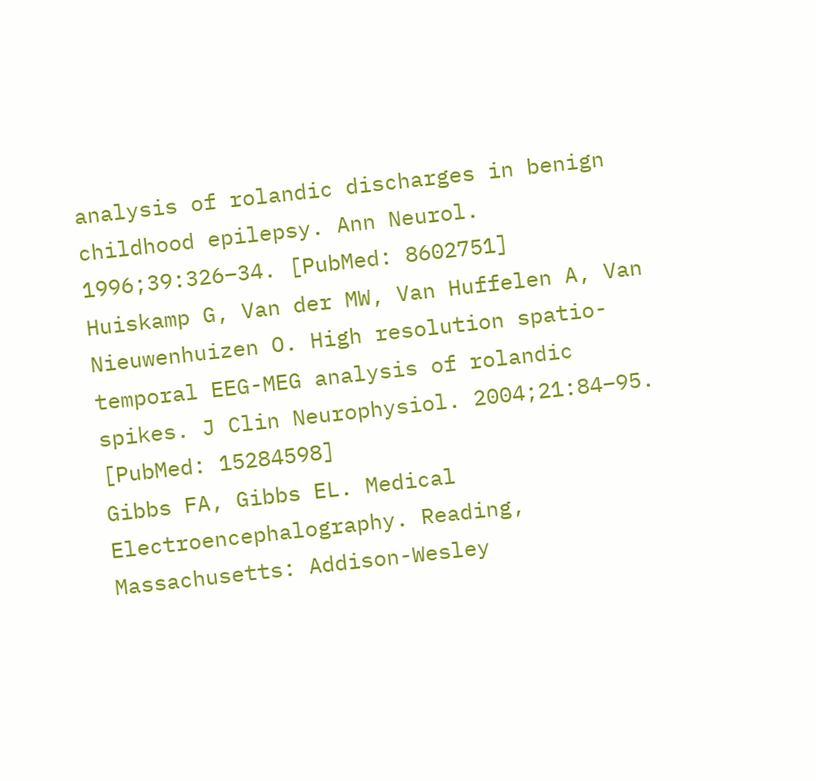analysis of rolandic discharges in benign childhood epilepsy. Ann Neurol. 1996;39:326–34. [PubMed: 8602751]
Huiskamp G, Van der MW, Van Huffelen A, Van Nieuwenhuizen O. High resolution spatio-temporal EEG-MEG analysis of rolandic spikes. J Clin Neurophysiol. 2004;21:84–95. [PubMed: 15284598]
Gibbs FA, Gibbs EL. Medical Electroencephalography. Reading, Massachusetts: Addison-Wesley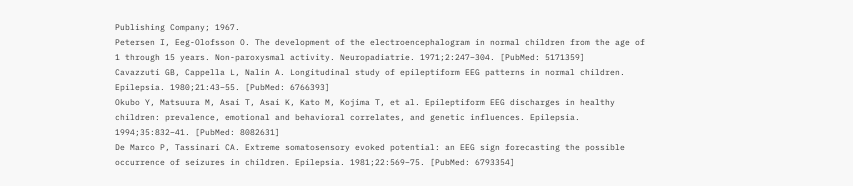Publishing Company; 1967.
Petersen I, Eeg-Olofsson O. The development of the electroencephalogram in normal children from the age of 1 through 15 years. Non-paroxysmal activity. Neuropadiatrie. 1971;2:247–304. [PubMed: 5171359]
Cavazzuti GB, Cappella L, Nalin A. Longitudinal study of epileptiform EEG patterns in normal children. Epilepsia. 1980;21:43–55. [PubMed: 6766393]
Okubo Y, Matsuura M, Asai T, Asai K, Kato M, Kojima T, et al. Epileptiform EEG discharges in healthy children: prevalence, emotional and behavioral correlates, and genetic influences. Epilepsia. 1994;35:832–41. [PubMed: 8082631]
De Marco P, Tassinari CA. Extreme somatosensory evoked potential: an EEG sign forecasting the possible occurrence of seizures in children. Epilepsia. 1981;22:569–75. [PubMed: 6793354]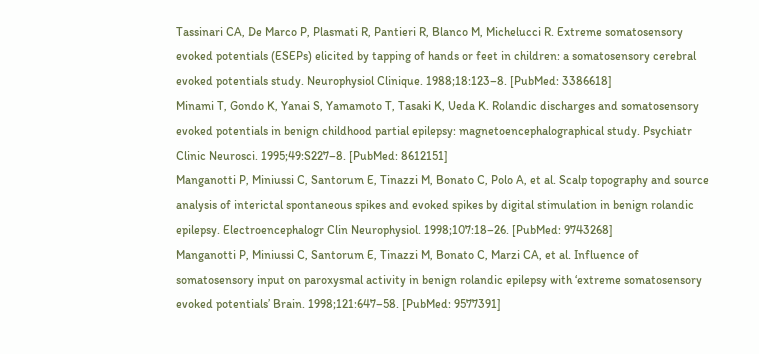Tassinari CA, De Marco P, Plasmati R, Pantieri R, Blanco M, Michelucci R. Extreme somatosensory evoked potentials (ESEPs) elicited by tapping of hands or feet in children: a somatosensory cerebral evoked potentials study. Neurophysiol Clinique. 1988;18:123–8. [PubMed: 3386618]
Minami T, Gondo K, Yanai S, Yamamoto T, Tasaki K, Ueda K. Rolandic discharges and somatosensory evoked potentials in benign childhood partial epilepsy: magnetoencephalographical study. Psychiatr Clinic Neurosci. 1995;49:S227–8. [PubMed: 8612151]
Manganotti P, Miniussi C, Santorum E, Tinazzi M, Bonato C, Polo A, et al. Scalp topography and source analysis of interictal spontaneous spikes and evoked spikes by digital stimulation in benign rolandic epilepsy. Electroencephalogr Clin Neurophysiol. 1998;107:18–26. [PubMed: 9743268]
Manganotti P, Miniussi C, Santorum E, Tinazzi M, Bonato C, Marzi CA, et al. Influence of somatosensory input on paroxysmal activity in benign rolandic epilepsy with ‘extreme somatosensory evoked potentials’ Brain. 1998;121:647–58. [PubMed: 9577391]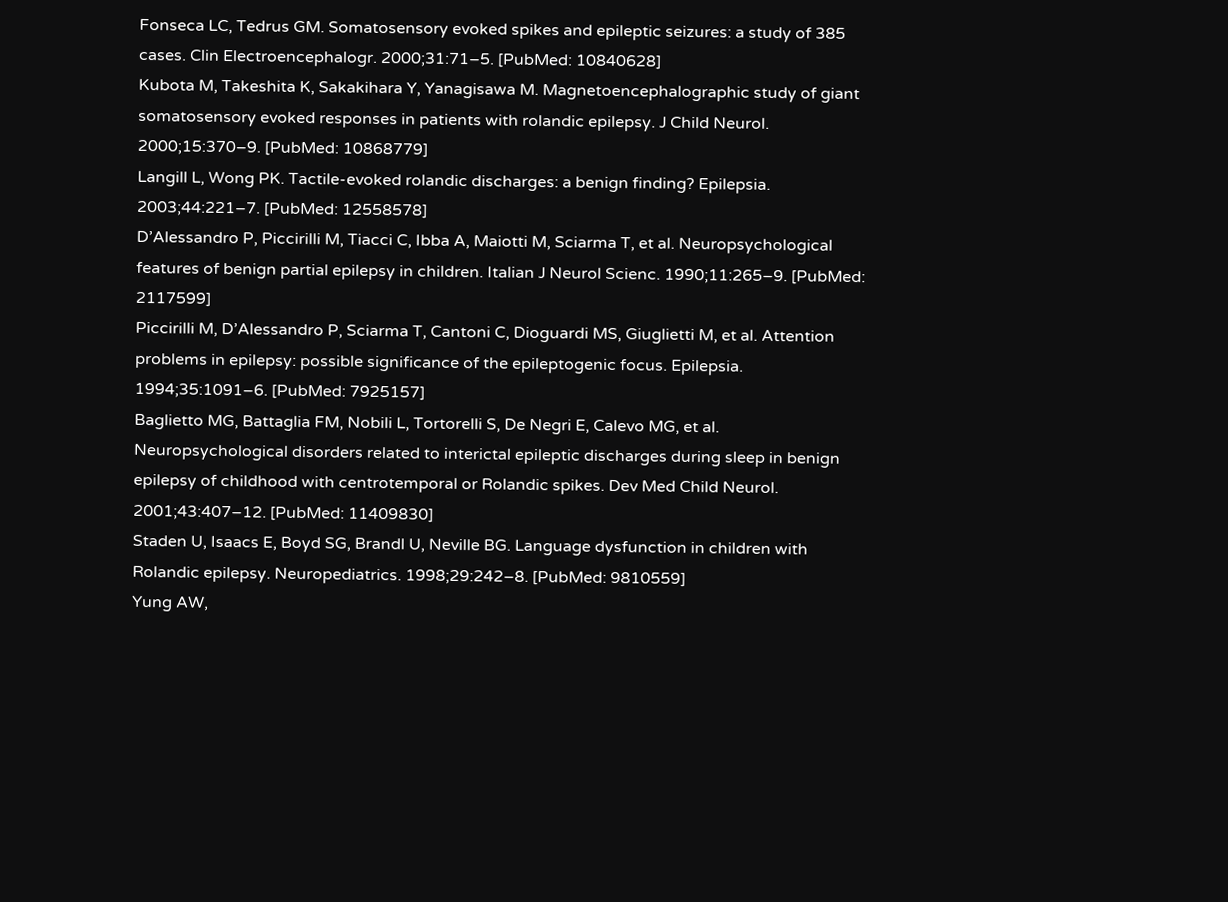Fonseca LC, Tedrus GM. Somatosensory evoked spikes and epileptic seizures: a study of 385 cases. Clin Electroencephalogr. 2000;31:71–5. [PubMed: 10840628]
Kubota M, Takeshita K, Sakakihara Y, Yanagisawa M. Magnetoencephalographic study of giant somatosensory evoked responses in patients with rolandic epilepsy. J Child Neurol. 2000;15:370–9. [PubMed: 10868779]
Langill L, Wong PK. Tactile-evoked rolandic discharges: a benign finding? Epilepsia. 2003;44:221–7. [PubMed: 12558578]
D’Alessandro P, Piccirilli M, Tiacci C, Ibba A, Maiotti M, Sciarma T, et al. Neuropsychological features of benign partial epilepsy in children. Italian J Neurol Scienc. 1990;11:265–9. [PubMed: 2117599]
Piccirilli M, D’Alessandro P, Sciarma T, Cantoni C, Dioguardi MS, Giuglietti M, et al. Attention problems in epilepsy: possible significance of the epileptogenic focus. Epilepsia. 1994;35:1091–6. [PubMed: 7925157]
Baglietto MG, Battaglia FM, Nobili L, Tortorelli S, De Negri E, Calevo MG, et al. Neuropsychological disorders related to interictal epileptic discharges during sleep in benign epilepsy of childhood with centrotemporal or Rolandic spikes. Dev Med Child Neurol. 2001;43:407–12. [PubMed: 11409830]
Staden U, Isaacs E, Boyd SG, Brandl U, Neville BG. Language dysfunction in children with Rolandic epilepsy. Neuropediatrics. 1998;29:242–8. [PubMed: 9810559]
Yung AW,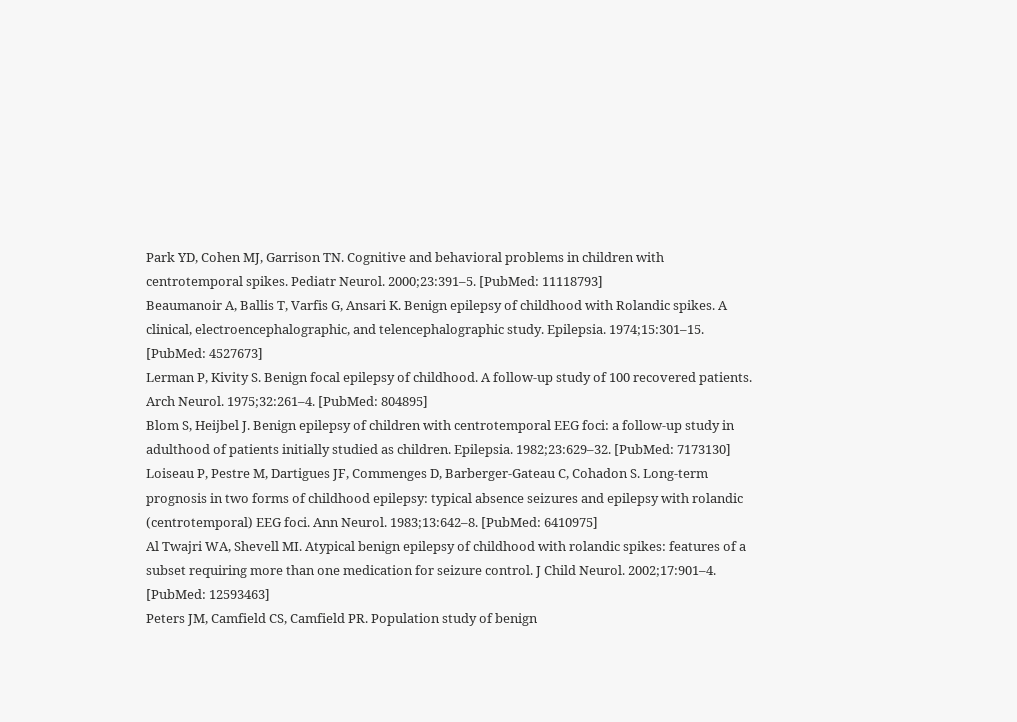Park YD, Cohen MJ, Garrison TN. Cognitive and behavioral problems in children with centrotemporal spikes. Pediatr Neurol. 2000;23:391–5. [PubMed: 11118793]
Beaumanoir A, Ballis T, Varfis G, Ansari K. Benign epilepsy of childhood with Rolandic spikes. A clinical, electroencephalographic, and telencephalographic study. Epilepsia. 1974;15:301–15. [PubMed: 4527673]
Lerman P, Kivity S. Benign focal epilepsy of childhood. A follow-up study of 100 recovered patients. Arch Neurol. 1975;32:261–4. [PubMed: 804895]
Blom S, Heijbel J. Benign epilepsy of children with centrotemporal EEG foci: a follow-up study in adulthood of patients initially studied as children. Epilepsia. 1982;23:629–32. [PubMed: 7173130]
Loiseau P, Pestre M, Dartigues JF, Commenges D, Barberger-Gateau C, Cohadon S. Long-term prognosis in two forms of childhood epilepsy: typical absence seizures and epilepsy with rolandic (centrotemporal) EEG foci. Ann Neurol. 1983;13:642–8. [PubMed: 6410975]
Al Twajri WA, Shevell MI. Atypical benign epilepsy of childhood with rolandic spikes: features of a subset requiring more than one medication for seizure control. J Child Neurol. 2002;17:901–4. [PubMed: 12593463]
Peters JM, Camfield CS, Camfield PR. Population study of benign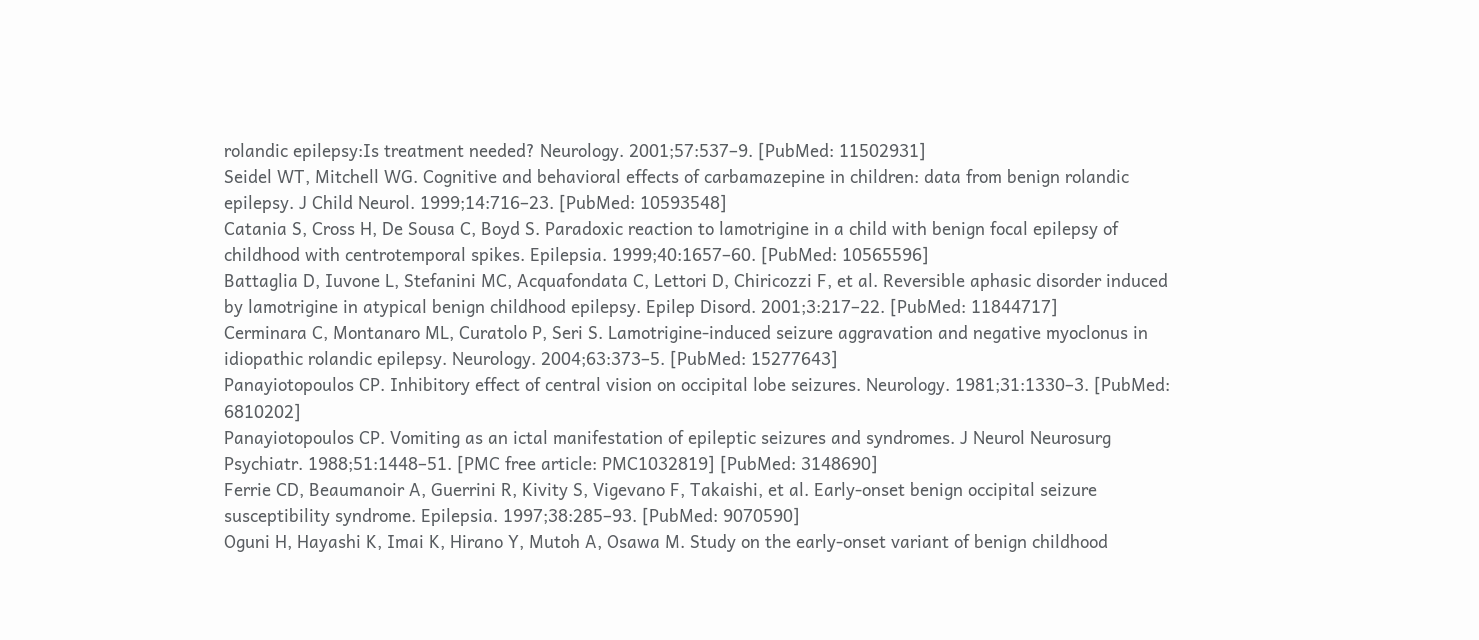rolandic epilepsy:Is treatment needed? Neurology. 2001;57:537–9. [PubMed: 11502931]
Seidel WT, Mitchell WG. Cognitive and behavioral effects of carbamazepine in children: data from benign rolandic epilepsy. J Child Neurol. 1999;14:716–23. [PubMed: 10593548]
Catania S, Cross H, De Sousa C, Boyd S. Paradoxic reaction to lamotrigine in a child with benign focal epilepsy of childhood with centrotemporal spikes. Epilepsia. 1999;40:1657–60. [PubMed: 10565596]
Battaglia D, Iuvone L, Stefanini MC, Acquafondata C, Lettori D, Chiricozzi F, et al. Reversible aphasic disorder induced by lamotrigine in atypical benign childhood epilepsy. Epilep Disord. 2001;3:217–22. [PubMed: 11844717]
Cerminara C, Montanaro ML, Curatolo P, Seri S. Lamotrigine-induced seizure aggravation and negative myoclonus in idiopathic rolandic epilepsy. Neurology. 2004;63:373–5. [PubMed: 15277643]
Panayiotopoulos CP. Inhibitory effect of central vision on occipital lobe seizures. Neurology. 1981;31:1330–3. [PubMed: 6810202]
Panayiotopoulos CP. Vomiting as an ictal manifestation of epileptic seizures and syndromes. J Neurol Neurosurg Psychiatr. 1988;51:1448–51. [PMC free article: PMC1032819] [PubMed: 3148690]
Ferrie CD, Beaumanoir A, Guerrini R, Kivity S, Vigevano F, Takaishi, et al. Early-onset benign occipital seizure susceptibility syndrome. Epilepsia. 1997;38:285–93. [PubMed: 9070590]
Oguni H, Hayashi K, Imai K, Hirano Y, Mutoh A, Osawa M. Study on the early-onset variant of benign childhood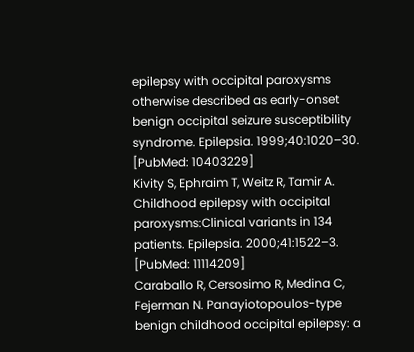epilepsy with occipital paroxysms otherwise described as early-onset benign occipital seizure susceptibility syndrome. Epilepsia. 1999;40:1020–30. [PubMed: 10403229]
Kivity S, Ephraim T, Weitz R, Tamir A. Childhood epilepsy with occipital paroxysms:Clinical variants in 134 patients. Epilepsia. 2000;41:1522–3. [PubMed: 11114209]
Caraballo R, Cersosimo R, Medina C, Fejerman N. Panayiotopoulos-type benign childhood occipital epilepsy: a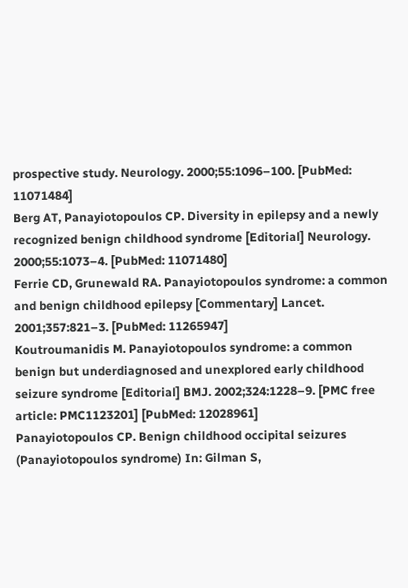prospective study. Neurology. 2000;55:1096–100. [PubMed: 11071484]
Berg AT, Panayiotopoulos CP. Diversity in epilepsy and a newly recognized benign childhood syndrome [Editorial] Neurology. 2000;55:1073–4. [PubMed: 11071480]
Ferrie CD, Grunewald RA. Panayiotopoulos syndrome: a common and benign childhood epilepsy [Commentary] Lancet. 2001;357:821–3. [PubMed: 11265947]
Koutroumanidis M. Panayiotopoulos syndrome: a common benign but underdiagnosed and unexplored early childhood seizure syndrome [Editorial] BMJ. 2002;324:1228–9. [PMC free article: PMC1123201] [PubMed: 12028961]
Panayiotopoulos CP. Benign childhood occipital seizures (Panayiotopoulos syndrome) In: Gilman S,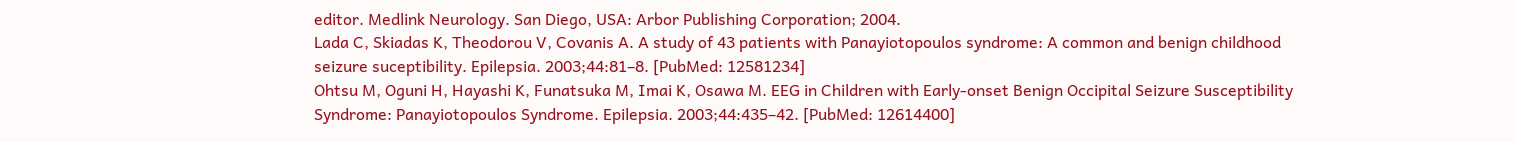editor. Medlink Neurology. San Diego, USA: Arbor Publishing Corporation; 2004.
Lada C, Skiadas K, Theodorou V, Covanis A. A study of 43 patients with Panayiotopoulos syndrome: A common and benign childhood seizure suceptibility. Epilepsia. 2003;44:81–8. [PubMed: 12581234]
Ohtsu M, Oguni H, Hayashi K, Funatsuka M, Imai K, Osawa M. EEG in Children with Early-onset Benign Occipital Seizure Susceptibility Syndrome: Panayiotopoulos Syndrome. Epilepsia. 2003;44:435–42. [PubMed: 12614400]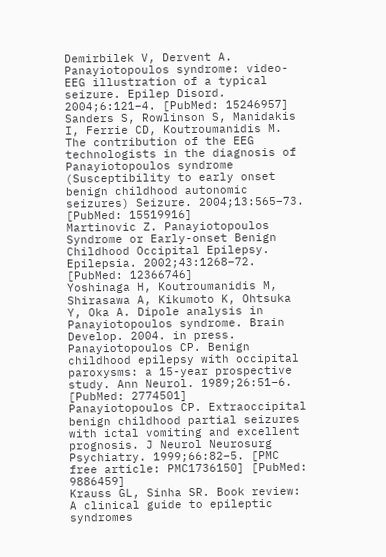Demirbilek V, Dervent A. Panayiotopoulos syndrome: video-EEG illustration of a typical seizure. Epilep Disord. 2004;6:121–4. [PubMed: 15246957]
Sanders S, Rowlinson S, Manidakis I, Ferrie CD, Koutroumanidis M. The contribution of the EEG technologists in the diagnosis of Panayiotopoulos syndrome (Susceptibility to early onset benign childhood autonomic seizures) Seizure. 2004;13:565–73. [PubMed: 15519916]
Martinovic Z. Panayiotopoulos Syndrome or Early-onset Benign Childhood Occipital Epilepsy. Epilepsia. 2002;43:1268–72. [PubMed: 12366746]
Yoshinaga H, Koutroumanidis M, Shirasawa A, Kikumoto K, Ohtsuka Y, Oka A. Dipole analysis in Panayiotopoulos syndrome. Brain Develop. 2004. in press.
Panayiotopoulos CP. Benign childhood epilepsy with occipital paroxysms: a 15-year prospective study. Ann Neurol. 1989;26:51–6. [PubMed: 2774501]
Panayiotopoulos CP. Extraoccipital benign childhood partial seizures with ictal vomiting and excellent prognosis. J Neurol Neurosurg Psychiatry. 1999;66:82–5. [PMC free article: PMC1736150] [PubMed: 9886459]
Krauss GL, Sinha SR. Book review: A clinical guide to epileptic syndromes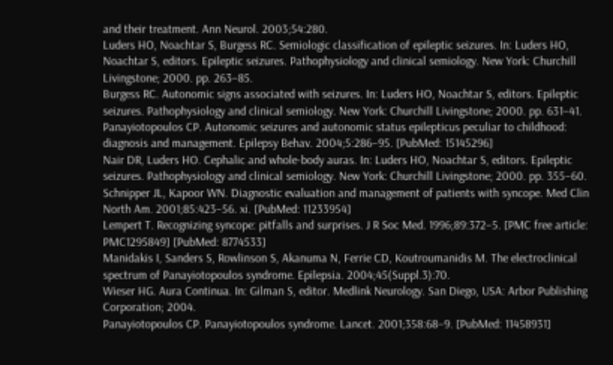and their treatment. Ann Neurol. 2003;54:280.
Luders HO, Noachtar S, Burgess RC. Semiologic classification of epileptic seizures. In: Luders HO, Noachtar S, editors. Epileptic seizures. Pathophysiology and clinical semiology. New York: Churchill Livingstone; 2000. pp. 263–85.
Burgess RC. Autonomic signs associated with seizures. In: Luders HO, Noachtar S, editors. Epileptic seizures. Pathophysiology and clinical semiology. New York: Churchill Livingstone; 2000. pp. 631–41.
Panayiotopoulos CP. Autonomic seizures and autonomic status epilepticus peculiar to childhood: diagnosis and management. Epilepsy Behav. 2004;5:286–95. [PubMed: 15145296]
Nair DR, Luders HO. Cephalic and whole-body auras. In: Luders HO, Noachtar S, editors. Epileptic seizures. Pathophysiology and clinical semiology. New York: Churchill Livingstone; 2000. pp. 355–60.
Schnipper JL, Kapoor WN. Diagnostic evaluation and management of patients with syncope. Med Clin North Am. 2001;85:423–56. xi. [PubMed: 11233954]
Lempert T. Recognizing syncope: pitfalls and surprises. J R Soc Med. 1996;89:372–5. [PMC free article: PMC1295849] [PubMed: 8774533]
Manidakis I, Sanders S, Rowlinson S, Akanuma N, Ferrie CD, Koutroumanidis M. The electroclinical spectrum of Panayiotopoulos syndrome. Epilepsia. 2004;45(Suppl.3):70.
Wieser HG. Aura Continua. In: Gilman S, editor. Medlink Neurology. San Diego, USA: Arbor Publishing Corporation; 2004.
Panayiotopoulos CP. Panayiotopoulos syndrome. Lancet. 2001;358:68–9. [PubMed: 11458931]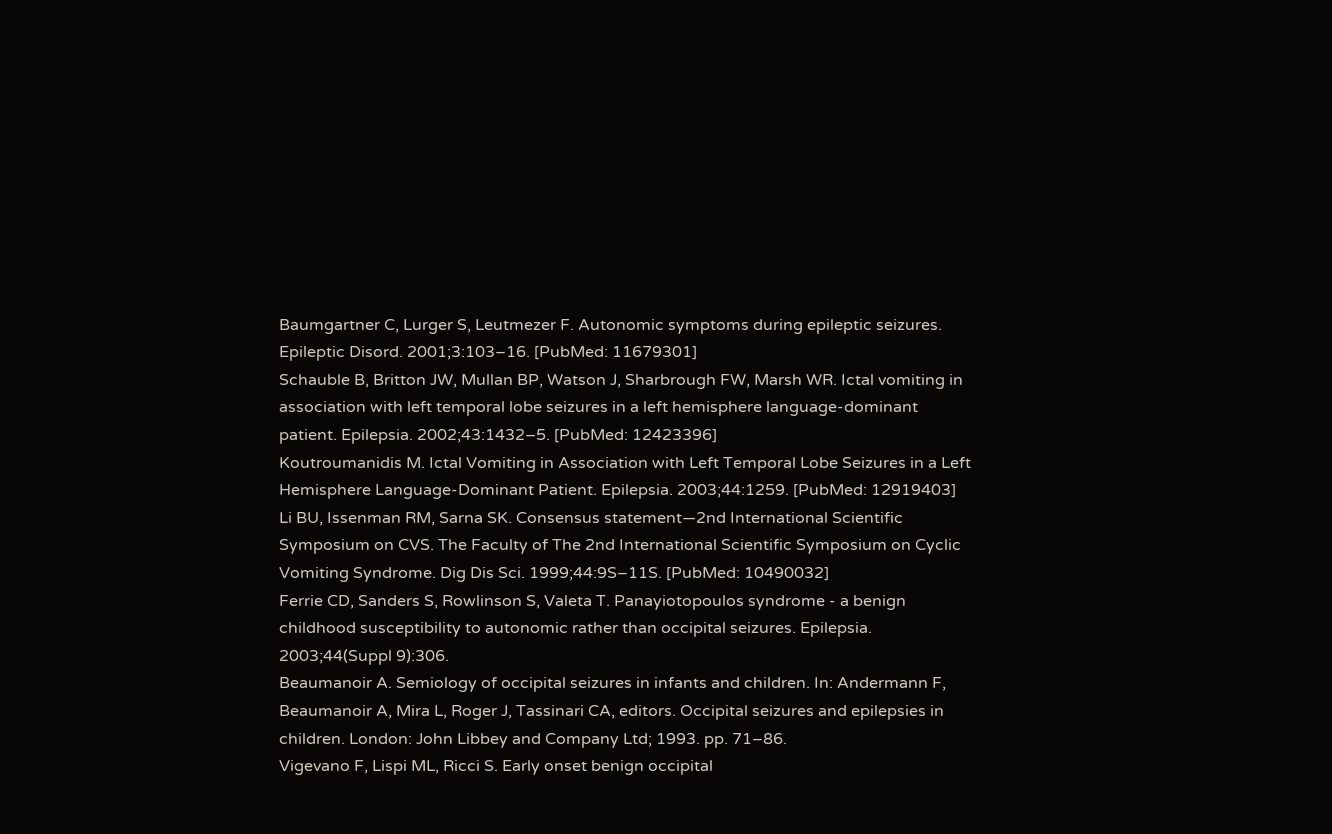Baumgartner C, Lurger S, Leutmezer F. Autonomic symptoms during epileptic seizures. Epileptic Disord. 2001;3:103–16. [PubMed: 11679301]
Schauble B, Britton JW, Mullan BP, Watson J, Sharbrough FW, Marsh WR. Ictal vomiting in association with left temporal lobe seizures in a left hemisphere language-dominant patient. Epilepsia. 2002;43:1432–5. [PubMed: 12423396]
Koutroumanidis M. Ictal Vomiting in Association with Left Temporal Lobe Seizures in a Left Hemisphere Language-Dominant Patient. Epilepsia. 2003;44:1259. [PubMed: 12919403]
Li BU, Issenman RM, Sarna SK. Consensus statement—2nd International Scientific Symposium on CVS. The Faculty of The 2nd International Scientific Symposium on Cyclic Vomiting Syndrome. Dig Dis Sci. 1999;44:9S–11S. [PubMed: 10490032]
Ferrie CD, Sanders S, Rowlinson S, Valeta T. Panayiotopoulos syndrome - a benign childhood susceptibility to autonomic rather than occipital seizures. Epilepsia. 2003;44(Suppl 9):306.
Beaumanoir A. Semiology of occipital seizures in infants and children. In: Andermann F, Beaumanoir A, Mira L, Roger J, Tassinari CA, editors. Occipital seizures and epilepsies in children. London: John Libbey and Company Ltd; 1993. pp. 71–86.
Vigevano F, Lispi ML, Ricci S. Early onset benign occipital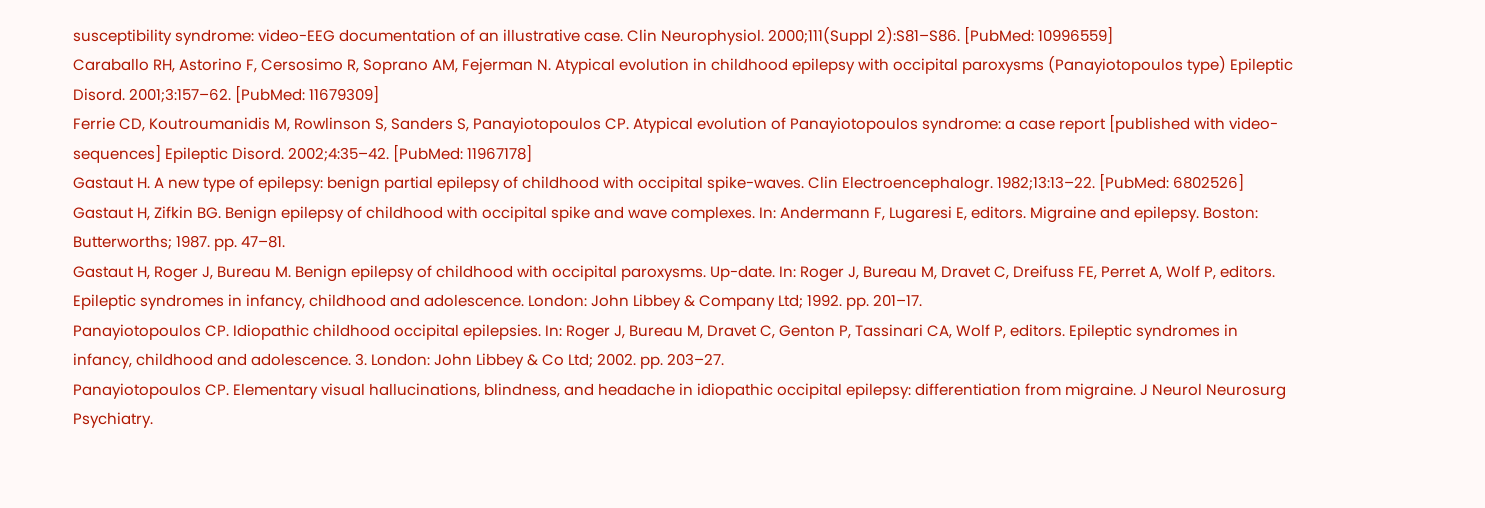susceptibility syndrome: video-EEG documentation of an illustrative case. Clin Neurophysiol. 2000;111(Suppl 2):S81–S86. [PubMed: 10996559]
Caraballo RH, Astorino F, Cersosimo R, Soprano AM, Fejerman N. Atypical evolution in childhood epilepsy with occipital paroxysms (Panayiotopoulos type) Epileptic Disord. 2001;3:157–62. [PubMed: 11679309]
Ferrie CD, Koutroumanidis M, Rowlinson S, Sanders S, Panayiotopoulos CP. Atypical evolution of Panayiotopoulos syndrome: a case report [published with video- sequences] Epileptic Disord. 2002;4:35–42. [PubMed: 11967178]
Gastaut H. A new type of epilepsy: benign partial epilepsy of childhood with occipital spike-waves. Clin Electroencephalogr. 1982;13:13–22. [PubMed: 6802526]
Gastaut H, Zifkin BG. Benign epilepsy of childhood with occipital spike and wave complexes. In: Andermann F, Lugaresi E, editors. Migraine and epilepsy. Boston: Butterworths; 1987. pp. 47–81.
Gastaut H, Roger J, Bureau M. Benign epilepsy of childhood with occipital paroxysms. Up-date. In: Roger J, Bureau M, Dravet C, Dreifuss FE, Perret A, Wolf P, editors. Epileptic syndromes in infancy, childhood and adolescence. London: John Libbey & Company Ltd; 1992. pp. 201–17.
Panayiotopoulos CP. Idiopathic childhood occipital epilepsies. In: Roger J, Bureau M, Dravet C, Genton P, Tassinari CA, Wolf P, editors. Epileptic syndromes in infancy, childhood and adolescence. 3. London: John Libbey & Co Ltd; 2002. pp. 203–27.
Panayiotopoulos CP. Elementary visual hallucinations, blindness, and headache in idiopathic occipital epilepsy: differentiation from migraine. J Neurol Neurosurg Psychiatry.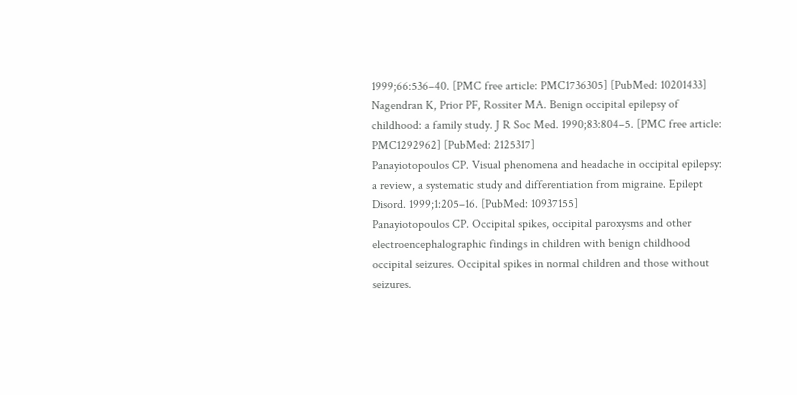1999;66:536–40. [PMC free article: PMC1736305] [PubMed: 10201433]
Nagendran K, Prior PF, Rossiter MA. Benign occipital epilepsy of childhood: a family study. J R Soc Med. 1990;83:804–5. [PMC free article: PMC1292962] [PubMed: 2125317]
Panayiotopoulos CP. Visual phenomena and headache in occipital epilepsy: a review, a systematic study and differentiation from migraine. Epilept Disord. 1999;1:205–16. [PubMed: 10937155]
Panayiotopoulos CP. Occipital spikes, occipital paroxysms and other electroencephalographic findings in children with benign childhood occipital seizures. Occipital spikes in normal children and those without seizures.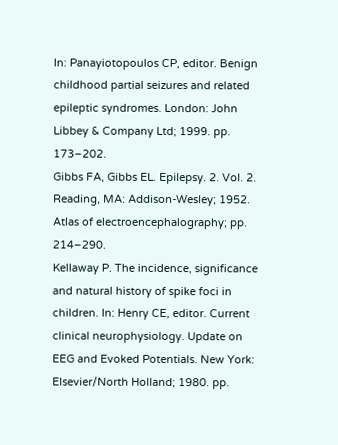In: Panayiotopoulos CP, editor. Benign childhood partial seizures and related epileptic syndromes. London: John Libbey & Company Ltd; 1999. pp. 173–202.
Gibbs FA, Gibbs EL. Epilepsy. 2. Vol. 2. Reading, MA: Addison-Wesley; 1952. Atlas of electroencephalography; pp. 214–290.
Kellaway P. The incidence, significance and natural history of spike foci in children. In: Henry CE, editor. Current clinical neurophysiology. Update on EEG and Evoked Potentials. New York: Elsevier/North Holland; 1980. pp.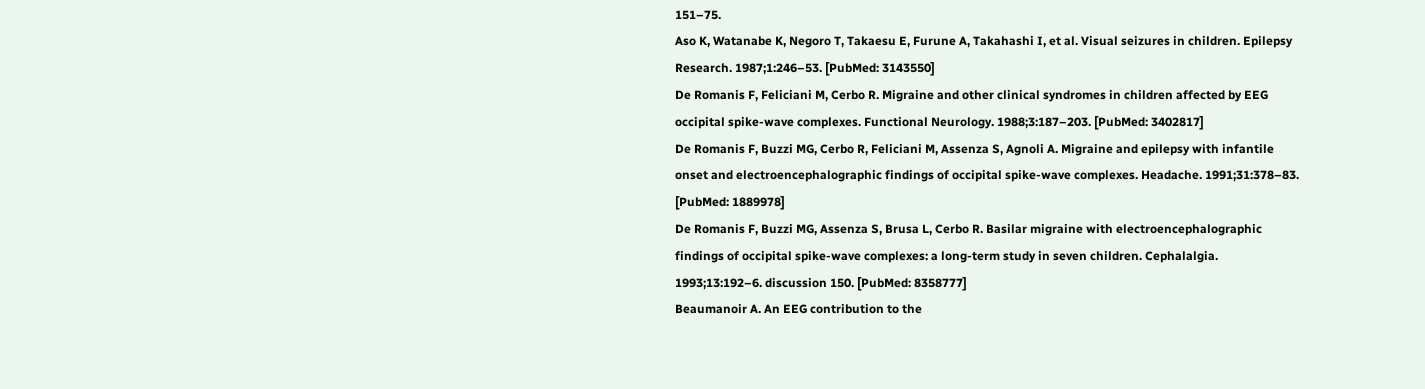151–75.
Aso K, Watanabe K, Negoro T, Takaesu E, Furune A, Takahashi I, et al. Visual seizures in children. Epilepsy Research. 1987;1:246–53. [PubMed: 3143550]
De Romanis F, Feliciani M, Cerbo R. Migraine and other clinical syndromes in children affected by EEG occipital spike-wave complexes. Functional Neurology. 1988;3:187–203. [PubMed: 3402817]
De Romanis F, Buzzi MG, Cerbo R, Feliciani M, Assenza S, Agnoli A. Migraine and epilepsy with infantile onset and electroencephalographic findings of occipital spike-wave complexes. Headache. 1991;31:378–83. [PubMed: 1889978]
De Romanis F, Buzzi MG, Assenza S, Brusa L, Cerbo R. Basilar migraine with electroencephalographic findings of occipital spike-wave complexes: a long-term study in seven children. Cephalalgia. 1993;13:192–6. discussion 150. [PubMed: 8358777]
Beaumanoir A. An EEG contribution to the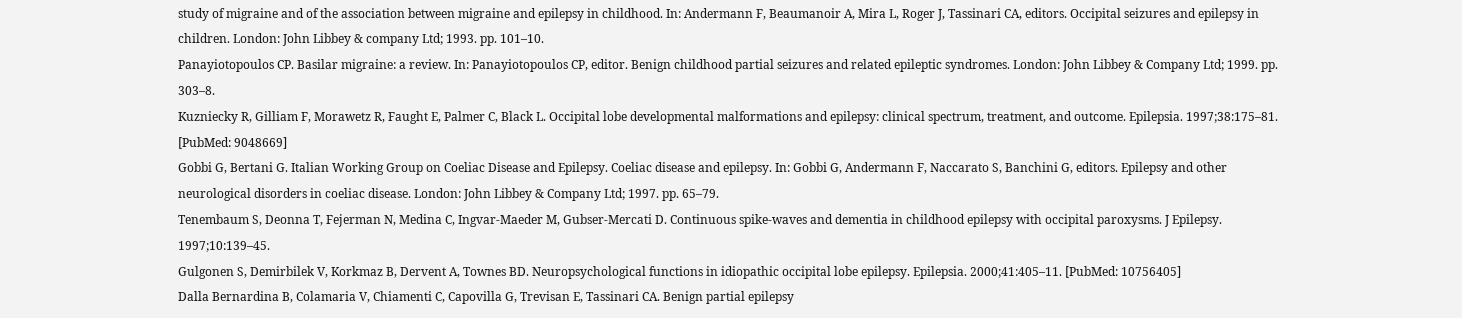study of migraine and of the association between migraine and epilepsy in childhood. In: Andermann F, Beaumanoir A, Mira L, Roger J, Tassinari CA, editors. Occipital seizures and epilepsy in children. London: John Libbey & company Ltd; 1993. pp. 101–10.
Panayiotopoulos CP. Basilar migraine: a review. In: Panayiotopoulos CP, editor. Benign childhood partial seizures and related epileptic syndromes. London: John Libbey & Company Ltd; 1999. pp. 303–8.
Kuzniecky R, Gilliam F, Morawetz R, Faught E, Palmer C, Black L. Occipital lobe developmental malformations and epilepsy: clinical spectrum, treatment, and outcome. Epilepsia. 1997;38:175–81. [PubMed: 9048669]
Gobbi G, Bertani G. Italian Working Group on Coeliac Disease and Epilepsy. Coeliac disease and epilepsy. In: Gobbi G, Andermann F, Naccarato S, Banchini G, editors. Epilepsy and other neurological disorders in coeliac disease. London: John Libbey & Company Ltd; 1997. pp. 65–79.
Tenembaum S, Deonna T, Fejerman N, Medina C, Ingvar-Maeder M, Gubser-Mercati D. Continuous spike-waves and dementia in childhood epilepsy with occipital paroxysms. J Epilepsy. 1997;10:139–45.
Gulgonen S, Demirbilek V, Korkmaz B, Dervent A, Townes BD. Neuropsychological functions in idiopathic occipital lobe epilepsy. Epilepsia. 2000;41:405–11. [PubMed: 10756405]
Dalla Bernardina B, Colamaria V, Chiamenti C, Capovilla G, Trevisan E, Tassinari CA. Benign partial epilepsy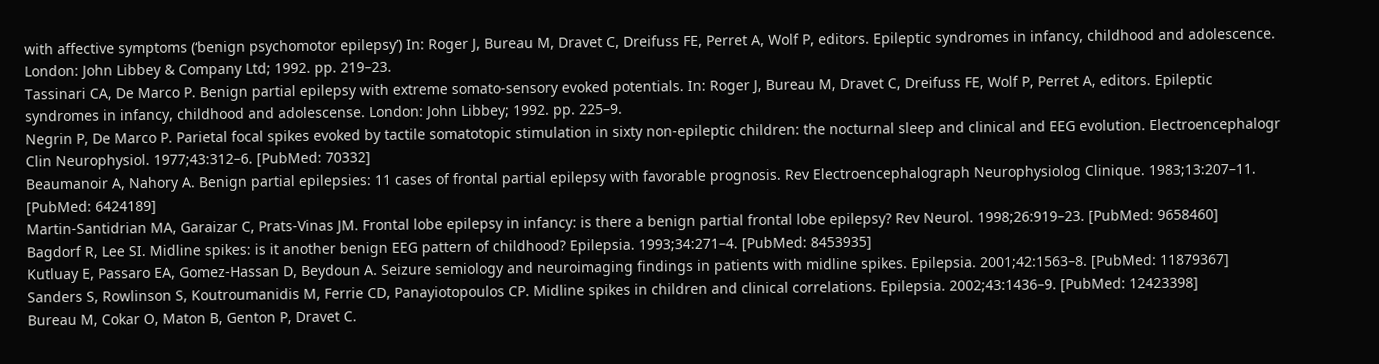with affective symptoms (‘benign psychomotor epilepsy’) In: Roger J, Bureau M, Dravet C, Dreifuss FE, Perret A, Wolf P, editors. Epileptic syndromes in infancy, childhood and adolescence. London: John Libbey & Company Ltd; 1992. pp. 219–23.
Tassinari CA, De Marco P. Benign partial epilepsy with extreme somato-sensory evoked potentials. In: Roger J, Bureau M, Dravet C, Dreifuss FE, Wolf P, Perret A, editors. Epileptic syndromes in infancy, childhood and adolescense. London: John Libbey; 1992. pp. 225–9.
Negrin P, De Marco P. Parietal focal spikes evoked by tactile somatotopic stimulation in sixty non-epileptic children: the nocturnal sleep and clinical and EEG evolution. Electroencephalogr Clin Neurophysiol. 1977;43:312–6. [PubMed: 70332]
Beaumanoir A, Nahory A. Benign partial epilepsies: 11 cases of frontal partial epilepsy with favorable prognosis. Rev Electroencephalograph Neurophysiolog Clinique. 1983;13:207–11. [PubMed: 6424189]
Martin-Santidrian MA, Garaizar C, Prats-Vinas JM. Frontal lobe epilepsy in infancy: is there a benign partial frontal lobe epilepsy? Rev Neurol. 1998;26:919–23. [PubMed: 9658460]
Bagdorf R, Lee SI. Midline spikes: is it another benign EEG pattern of childhood? Epilepsia. 1993;34:271–4. [PubMed: 8453935]
Kutluay E, Passaro EA, Gomez-Hassan D, Beydoun A. Seizure semiology and neuroimaging findings in patients with midline spikes. Epilepsia. 2001;42:1563–8. [PubMed: 11879367]
Sanders S, Rowlinson S, Koutroumanidis M, Ferrie CD, Panayiotopoulos CP. Midline spikes in children and clinical correlations. Epilepsia. 2002;43:1436–9. [PubMed: 12423398]
Bureau M, Cokar O, Maton B, Genton P, Dravet C.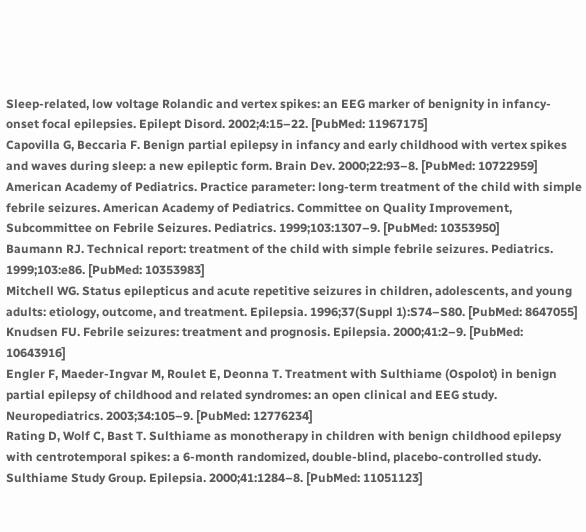Sleep-related, low voltage Rolandic and vertex spikes: an EEG marker of benignity in infancy-onset focal epilepsies. Epilept Disord. 2002;4:15–22. [PubMed: 11967175]
Capovilla G, Beccaria F. Benign partial epilepsy in infancy and early childhood with vertex spikes and waves during sleep: a new epileptic form. Brain Dev. 2000;22:93–8. [PubMed: 10722959]
American Academy of Pediatrics. Practice parameter: long-term treatment of the child with simple febrile seizures. American Academy of Pediatrics. Committee on Quality Improvement, Subcommittee on Febrile Seizures. Pediatrics. 1999;103:1307–9. [PubMed: 10353950]
Baumann RJ. Technical report: treatment of the child with simple febrile seizures. Pediatrics. 1999;103:e86. [PubMed: 10353983]
Mitchell WG. Status epilepticus and acute repetitive seizures in children, adolescents, and young adults: etiology, outcome, and treatment. Epilepsia. 1996;37(Suppl 1):S74–S80. [PubMed: 8647055]
Knudsen FU. Febrile seizures: treatment and prognosis. Epilepsia. 2000;41:2–9. [PubMed: 10643916]
Engler F, Maeder-Ingvar M, Roulet E, Deonna T. Treatment with Sulthiame (Ospolot) in benign partial epilepsy of childhood and related syndromes: an open clinical and EEG study. Neuropediatrics. 2003;34:105–9. [PubMed: 12776234]
Rating D, Wolf C, Bast T. Sulthiame as monotherapy in children with benign childhood epilepsy with centrotemporal spikes: a 6-month randomized, double-blind, placebo-controlled study. Sulthiame Study Group. Epilepsia. 2000;41:1284–8. [PubMed: 11051123]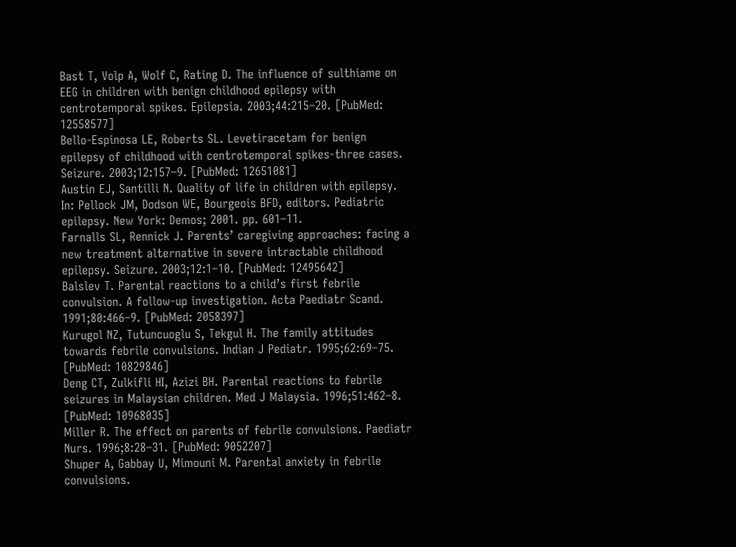Bast T, Volp A, Wolf C, Rating D. The influence of sulthiame on EEG in children with benign childhood epilepsy with centrotemporal spikes. Epilepsia. 2003;44:215–20. [PubMed: 12558577]
Bello-Espinosa LE, Roberts SL. Levetiracetam for benign epilepsy of childhood with centrotemporal spikes-three cases. Seizure. 2003;12:157–9. [PubMed: 12651081]
Austin EJ, Santilli N. Quality of life in children with epilepsy. In: Pellock JM, Dodson WE, Bourgeois BFD, editors. Pediatric epilepsy. New York: Demos; 2001. pp. 601–11.
Farnalls SL, Rennick J. Parents’ caregiving approaches: facing a new treatment alternative in severe intractable childhood epilepsy. Seizure. 2003;12:1–10. [PubMed: 12495642]
Balslev T. Parental reactions to a child’s first febrile convulsion. A follow-up investigation. Acta Paediatr Scand. 1991;80:466–9. [PubMed: 2058397]
Kurugol NZ, Tutuncuoglu S, Tekgul H. The family attitudes towards febrile convulsions. Indian J Pediatr. 1995;62:69–75. [PubMed: 10829846]
Deng CT, Zulkifli HI, Azizi BH. Parental reactions to febrile seizures in Malaysian children. Med J Malaysia. 1996;51:462–8. [PubMed: 10968035]
Miller R. The effect on parents of febrile convulsions. Paediatr Nurs. 1996;8:28–31. [PubMed: 9052207]
Shuper A, Gabbay U, Mimouni M. Parental anxiety in febrile convulsions.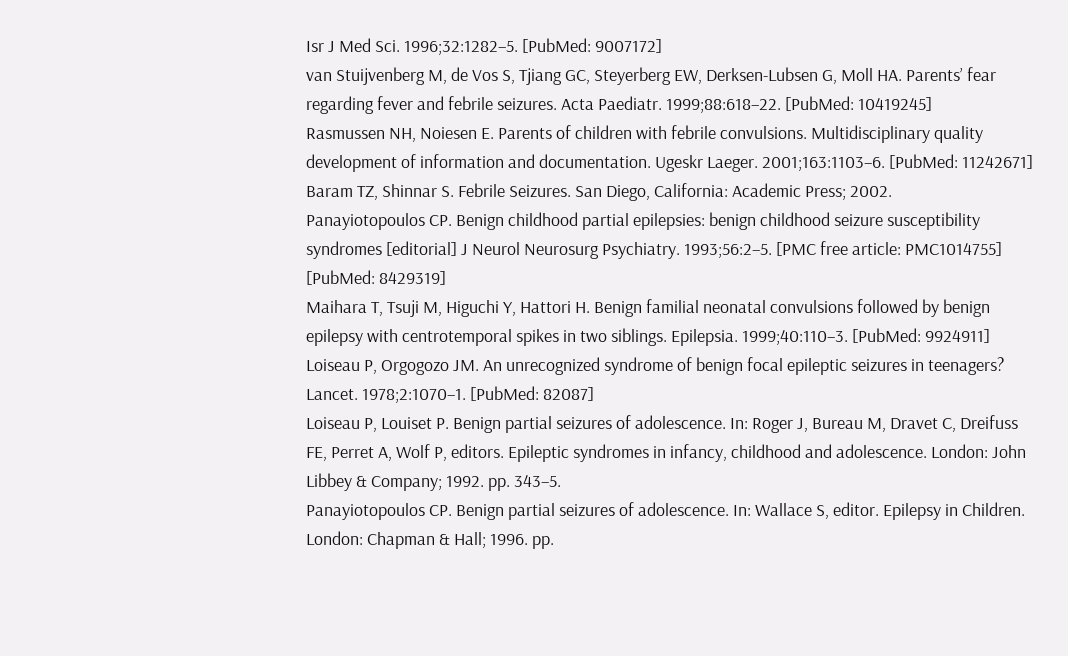Isr J Med Sci. 1996;32:1282–5. [PubMed: 9007172]
van Stuijvenberg M, de Vos S, Tjiang GC, Steyerberg EW, Derksen-Lubsen G, Moll HA. Parents’ fear regarding fever and febrile seizures. Acta Paediatr. 1999;88:618–22. [PubMed: 10419245]
Rasmussen NH, Noiesen E. Parents of children with febrile convulsions. Multidisciplinary quality development of information and documentation. Ugeskr Laeger. 2001;163:1103–6. [PubMed: 11242671]
Baram TZ, Shinnar S. Febrile Seizures. San Diego, California: Academic Press; 2002.
Panayiotopoulos CP. Benign childhood partial epilepsies: benign childhood seizure susceptibility syndromes [editorial] J Neurol Neurosurg Psychiatry. 1993;56:2–5. [PMC free article: PMC1014755] [PubMed: 8429319]
Maihara T, Tsuji M, Higuchi Y, Hattori H. Benign familial neonatal convulsions followed by benign epilepsy with centrotemporal spikes in two siblings. Epilepsia. 1999;40:110–3. [PubMed: 9924911]
Loiseau P, Orgogozo JM. An unrecognized syndrome of benign focal epileptic seizures in teenagers? Lancet. 1978;2:1070–1. [PubMed: 82087]
Loiseau P, Louiset P. Benign partial seizures of adolescence. In: Roger J, Bureau M, Dravet C, Dreifuss FE, Perret A, Wolf P, editors. Epileptic syndromes in infancy, childhood and adolescence. London: John Libbey & Company; 1992. pp. 343–5.
Panayiotopoulos CP. Benign partial seizures of adolescence. In: Wallace S, editor. Epilepsy in Children. London: Chapman & Hall; 1996. pp.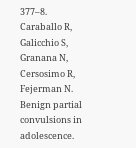377–8.
Caraballo R, Galicchio S, Granana N, Cersosimo R, Fejerman N. Benign partial convulsions in adolescence.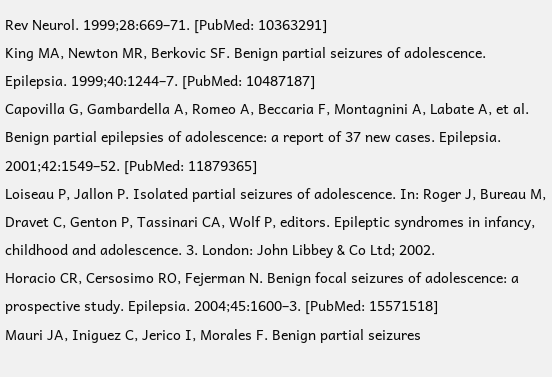Rev Neurol. 1999;28:669–71. [PubMed: 10363291]
King MA, Newton MR, Berkovic SF. Benign partial seizures of adolescence. Epilepsia. 1999;40:1244–7. [PubMed: 10487187]
Capovilla G, Gambardella A, Romeo A, Beccaria F, Montagnini A, Labate A, et al. Benign partial epilepsies of adolescence: a report of 37 new cases. Epilepsia. 2001;42:1549–52. [PubMed: 11879365]
Loiseau P, Jallon P. Isolated partial seizures of adolescence. In: Roger J, Bureau M, Dravet C, Genton P, Tassinari CA, Wolf P, editors. Epileptic syndromes in infancy, childhood and adolescence. 3. London: John Libbey & Co Ltd; 2002.
Horacio CR, Cersosimo RO, Fejerman N. Benign focal seizures of adolescence: a prospective study. Epilepsia. 2004;45:1600–3. [PubMed: 15571518]
Mauri JA, Iniguez C, Jerico I, Morales F. Benign partial seizures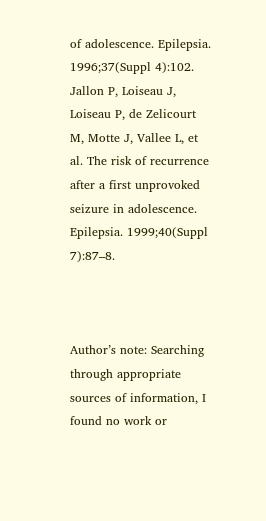of adolescence. Epilepsia. 1996;37(Suppl 4):102.
Jallon P, Loiseau J, Loiseau P, de Zelicourt M, Motte J, Vallee L, et al. The risk of recurrence after a first unprovoked seizure in adolescence. Epilepsia. 1999;40(Suppl 7):87–8.



Author’s note: Searching through appropriate sources of information, I found no work or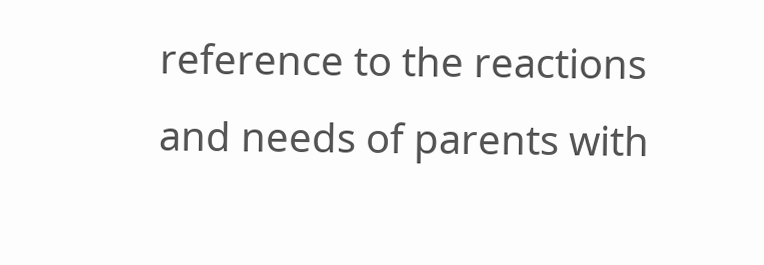reference to the reactions and needs of parents with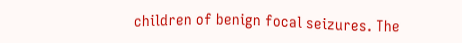children of benign focal seizures. The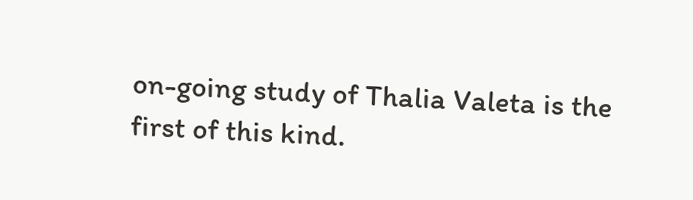on-going study of Thalia Valeta is the first of this kind.